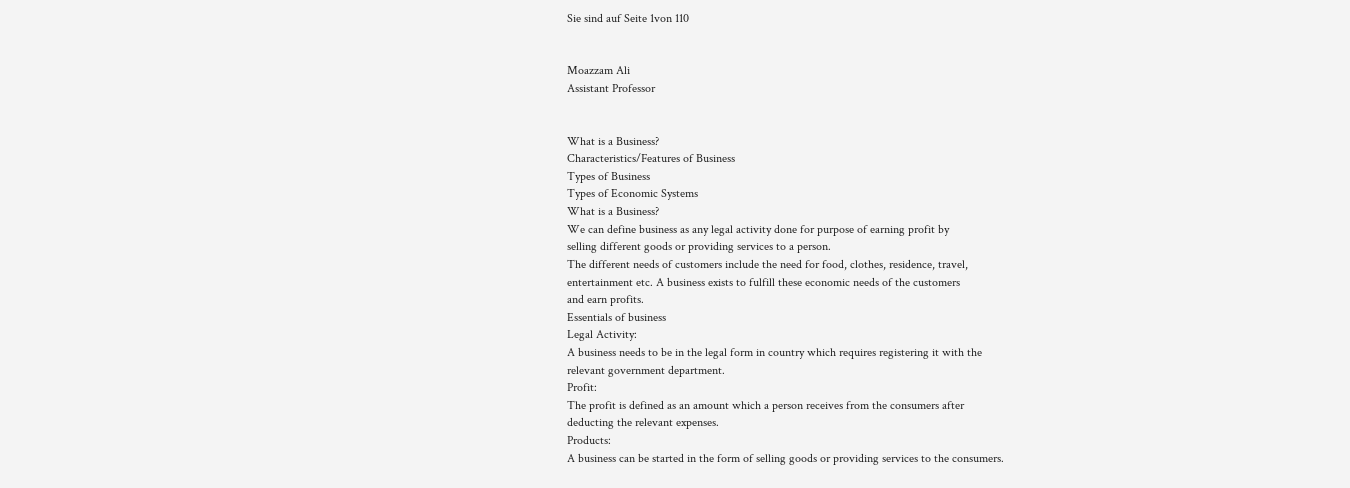Sie sind auf Seite 1von 110


Moazzam Ali
Assistant Professor


What is a Business?
Characteristics/Features of Business
Types of Business
Types of Economic Systems
What is a Business?
We can define business as any legal activity done for purpose of earning profit by
selling different goods or providing services to a person.
The different needs of customers include the need for food, clothes, residence, travel,
entertainment etc. A business exists to fulfill these economic needs of the customers
and earn profits.
Essentials of business
Legal Activity:
A business needs to be in the legal form in country which requires registering it with the
relevant government department.
Profit:
The profit is defined as an amount which a person receives from the consumers after
deducting the relevant expenses.
Products:
A business can be started in the form of selling goods or providing services to the consumers.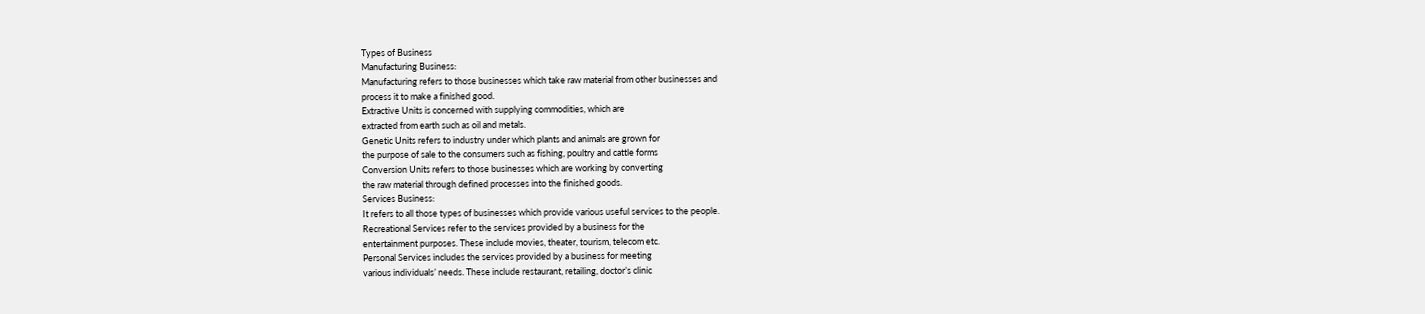Types of Business
Manufacturing Business:
Manufacturing refers to those businesses which take raw material from other businesses and
process it to make a finished good.
Extractive Units is concerned with supplying commodities, which are
extracted from earth such as oil and metals.
Genetic Units refers to industry under which plants and animals are grown for
the purpose of sale to the consumers such as fishing, poultry and cattle forms
Conversion Units refers to those businesses which are working by converting
the raw material through defined processes into the finished goods.
Services Business:
It refers to all those types of businesses which provide various useful services to the people.
Recreational Services refer to the services provided by a business for the
entertainment purposes. These include movies, theater, tourism, telecom etc.
Personal Services includes the services provided by a business for meeting
various individuals’ needs. These include restaurant, retailing, doctor’s clinic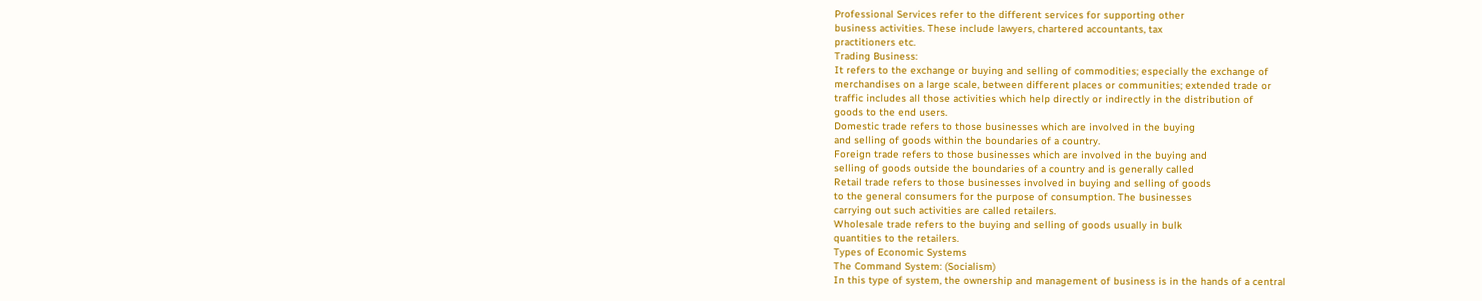Professional Services refer to the different services for supporting other
business activities. These include lawyers, chartered accountants, tax
practitioners etc.
Trading Business:
It refers to the exchange or buying and selling of commodities; especially the exchange of
merchandises on a large scale, between different places or communities; extended trade or
traffic includes all those activities which help directly or indirectly in the distribution of
goods to the end users.
Domestic trade refers to those businesses which are involved in the buying
and selling of goods within the boundaries of a country.
Foreign trade refers to those businesses which are involved in the buying and
selling of goods outside the boundaries of a country and is generally called
Retail trade refers to those businesses involved in buying and selling of goods
to the general consumers for the purpose of consumption. The businesses
carrying out such activities are called retailers.
Wholesale trade refers to the buying and selling of goods usually in bulk
quantities to the retailers.
Types of Economic Systems
The Command System: (Socialism)
In this type of system, the ownership and management of business is in the hands of a central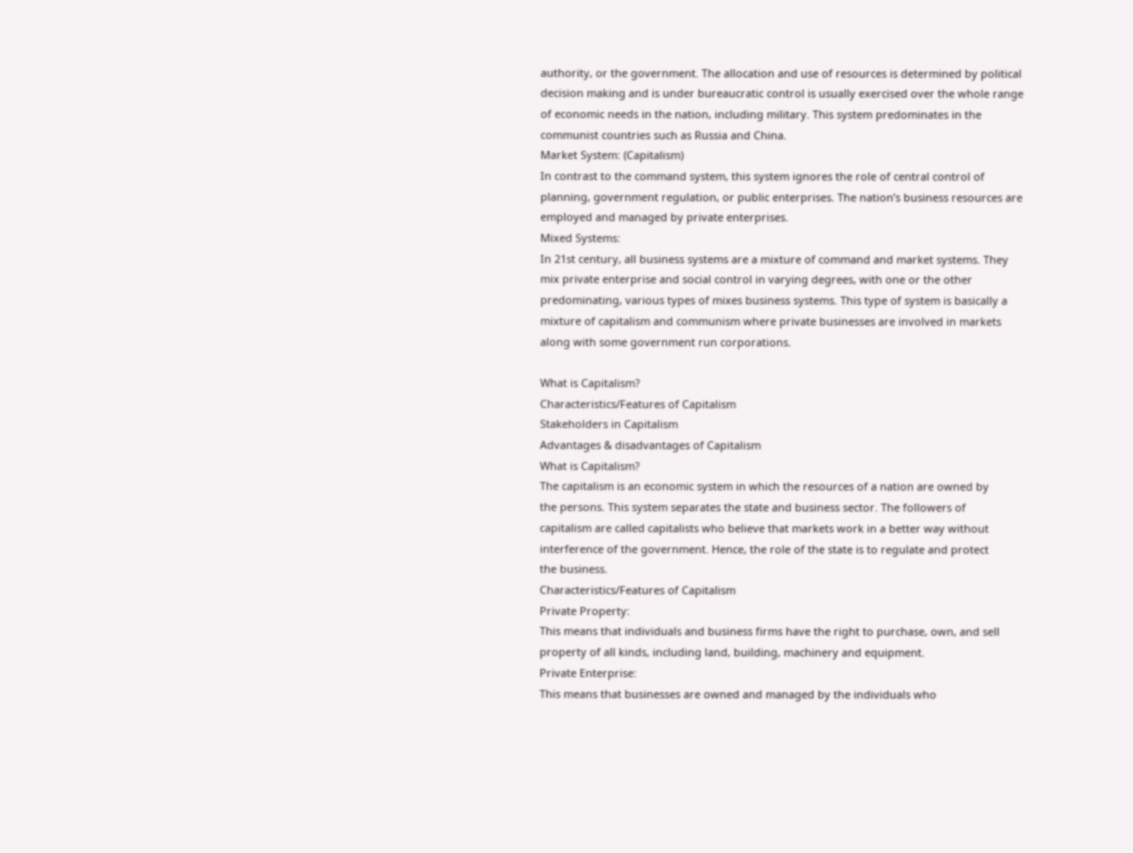authority, or the government. The allocation and use of resources is determined by political
decision making and is under bureaucratic control is usually exercised over the whole range
of economic needs in the nation, including military. This system predominates in the
communist countries such as Russia and China.
Market System: (Capitalism)
In contrast to the command system, this system ignores the role of central control of
planning, government regulation, or public enterprises. The nation’s business resources are
employed and managed by private enterprises.
Mixed Systems:
In 21st century, all business systems are a mixture of command and market systems. They
mix private enterprise and social control in varying degrees, with one or the other
predominating, various types of mixes business systems. This type of system is basically a
mixture of capitalism and communism where private businesses are involved in markets
along with some government run corporations.

What is Capitalism?
Characteristics/Features of Capitalism
Stakeholders in Capitalism
Advantages & disadvantages of Capitalism
What is Capitalism?
The capitalism is an economic system in which the resources of a nation are owned by
the persons. This system separates the state and business sector. The followers of
capitalism are called capitalists who believe that markets work in a better way without
interference of the government. Hence, the role of the state is to regulate and protect
the business.
Characteristics/Features of Capitalism
Private Property:
This means that individuals and business firms have the right to purchase, own, and sell
property of all kinds, including land, building, machinery and equipment.
Private Enterprise:
This means that businesses are owned and managed by the individuals who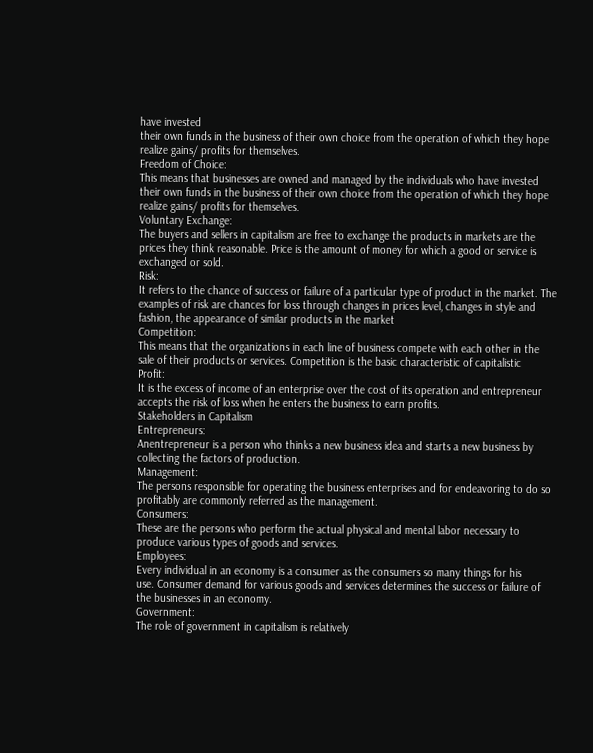have invested
their own funds in the business of their own choice from the operation of which they hope
realize gains/ profits for themselves.
Freedom of Choice:
This means that businesses are owned and managed by the individuals who have invested
their own funds in the business of their own choice from the operation of which they hope
realize gains/ profits for themselves.
Voluntary Exchange:
The buyers and sellers in capitalism are free to exchange the products in markets are the
prices they think reasonable. Price is the amount of money for which a good or service is
exchanged or sold.
Risk:
It refers to the chance of success or failure of a particular type of product in the market. The
examples of risk are chances for loss through changes in prices level, changes in style and
fashion, the appearance of similar products in the market
Competition:
This means that the organizations in each line of business compete with each other in the
sale of their products or services. Competition is the basic characteristic of capitalistic
Profit:
It is the excess of income of an enterprise over the cost of its operation and entrepreneur
accepts the risk of loss when he enters the business to earn profits.
Stakeholders in Capitalism
Entrepreneurs:
Anentrepreneur is a person who thinks a new business idea and starts a new business by
collecting the factors of production.
Management:
The persons responsible for operating the business enterprises and for endeavoring to do so
profitably are commonly referred as the management.
Consumers:
These are the persons who perform the actual physical and mental labor necessary to
produce various types of goods and services.
Employees:
Every individual in an economy is a consumer as the consumers so many things for his
use. Consumer demand for various goods and services determines the success or failure of
the businesses in an economy.
Government:
The role of government in capitalism is relatively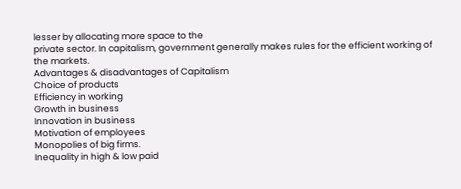lesser by allocating more space to the
private sector. In capitalism, government generally makes rules for the efficient working of
the markets.
Advantages & disadvantages of Capitalism
Choice of products
Efficiency in working
Growth in business
Innovation in business
Motivation of employees
Monopolies of big firms.
Inequality in high & low paid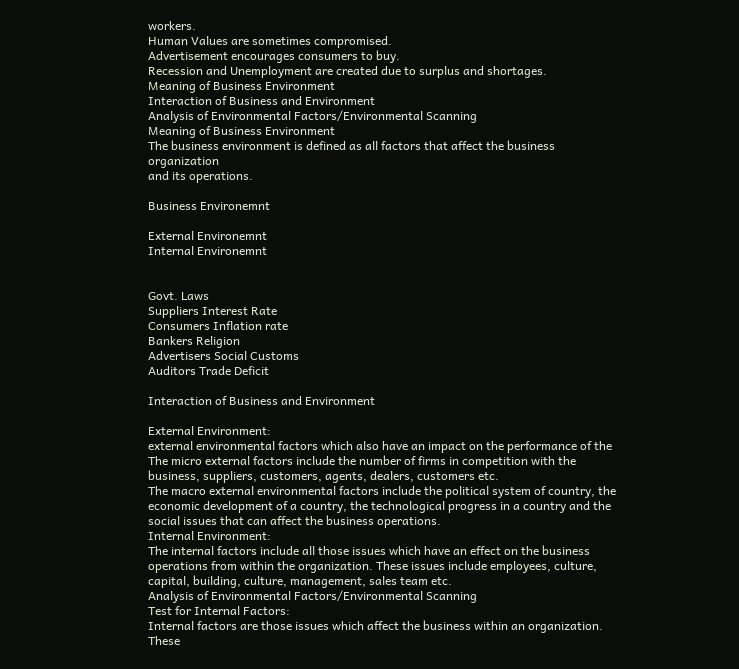workers.
Human Values are sometimes compromised.
Advertisement encourages consumers to buy.
Recession and Unemployment are created due to surplus and shortages.
Meaning of Business Environment
Interaction of Business and Environment
Analysis of Environmental Factors/Environmental Scanning
Meaning of Business Environment
The business environment is defined as all factors that affect the business organization
and its operations.

Business Environemnt

External Environemnt
Internal Environemnt


Govt. Laws
Suppliers Interest Rate
Consumers Inflation rate
Bankers Religion
Advertisers Social Customs
Auditors Trade Deficit

Interaction of Business and Environment

External Environment:
external environmental factors which also have an impact on the performance of the
The micro external factors include the number of firms in competition with the
business, suppliers, customers, agents, dealers, customers etc.
The macro external environmental factors include the political system of country, the
economic development of a country, the technological progress in a country and the
social issues that can affect the business operations.
Internal Environment:
The internal factors include all those issues which have an effect on the business
operations from within the organization. These issues include employees, culture,
capital, building, culture, management, sales team etc.
Analysis of Environmental Factors/Environmental Scanning
Test for Internal Factors:
Internal factors are those issues which affect the business within an organization. These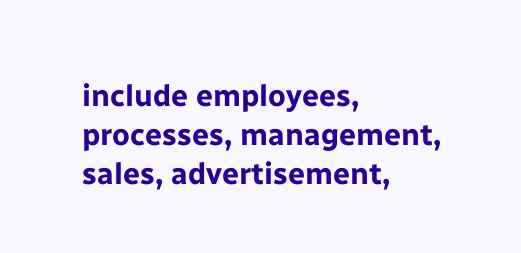include employees, processes, management, sales, advertisement,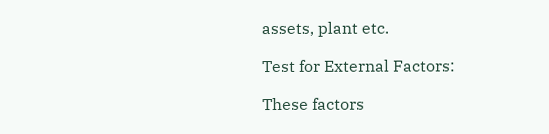assets, plant etc.

Test for External Factors:

These factors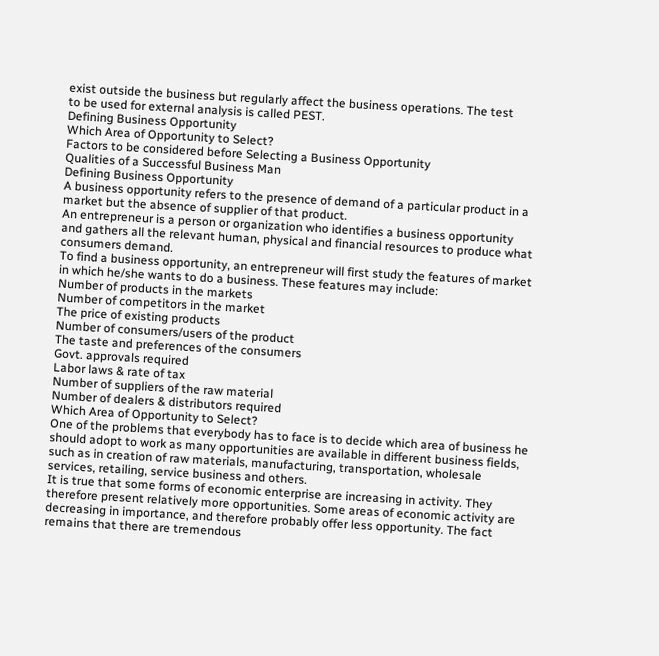exist outside the business but regularly affect the business operations. The test
to be used for external analysis is called PEST.
Defining Business Opportunity
Which Area of Opportunity to Select?
Factors to be considered before Selecting a Business Opportunity
Qualities of a Successful Business Man
Defining Business Opportunity
A business opportunity refers to the presence of demand of a particular product in a
market but the absence of supplier of that product.
An entrepreneur is a person or organization who identifies a business opportunity
and gathers all the relevant human, physical and financial resources to produce what
consumers demand.
To find a business opportunity, an entrepreneur will first study the features of market
in which he/she wants to do a business. These features may include:
Number of products in the markets
Number of competitors in the market
The price of existing products
Number of consumers/users of the product
The taste and preferences of the consumers
Govt. approvals required
Labor laws & rate of tax
Number of suppliers of the raw material
Number of dealers & distributors required
Which Area of Opportunity to Select?
One of the problems that everybody has to face is to decide which area of business he
should adopt to work as many opportunities are available in different business fields,
such as in creation of raw materials, manufacturing, transportation, wholesale
services, retailing, service business and others.
It is true that some forms of economic enterprise are increasing in activity. They
therefore present relatively more opportunities. Some areas of economic activity are
decreasing in importance, and therefore probably offer less opportunity. The fact
remains that there are tremendous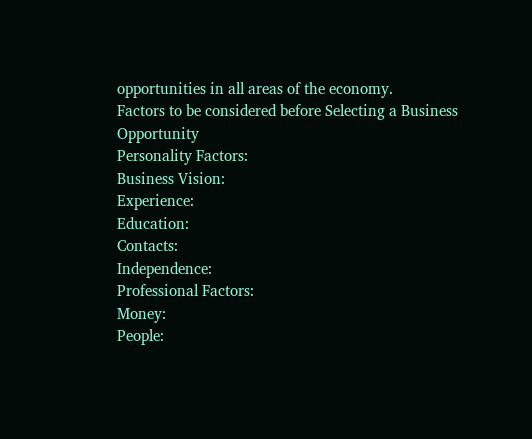opportunities in all areas of the economy.
Factors to be considered before Selecting a Business Opportunity
Personality Factors:
Business Vision:
Experience:
Education:
Contacts:
Independence:
Professional Factors:
Money:
People: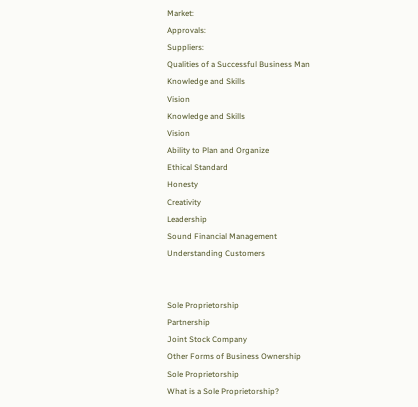Market:
Approvals:
Suppliers:
Qualities of a Successful Business Man
Knowledge and Skills
Vision
Knowledge and Skills
Vision
Ability to Plan and Organize
Ethical Standard
Honesty
Creativity
Leadership
Sound Financial Management
Understanding Customers


Sole Proprietorship
Partnership
Joint Stock Company
Other Forms of Business Ownership
Sole Proprietorship
What is a Sole Proprietorship?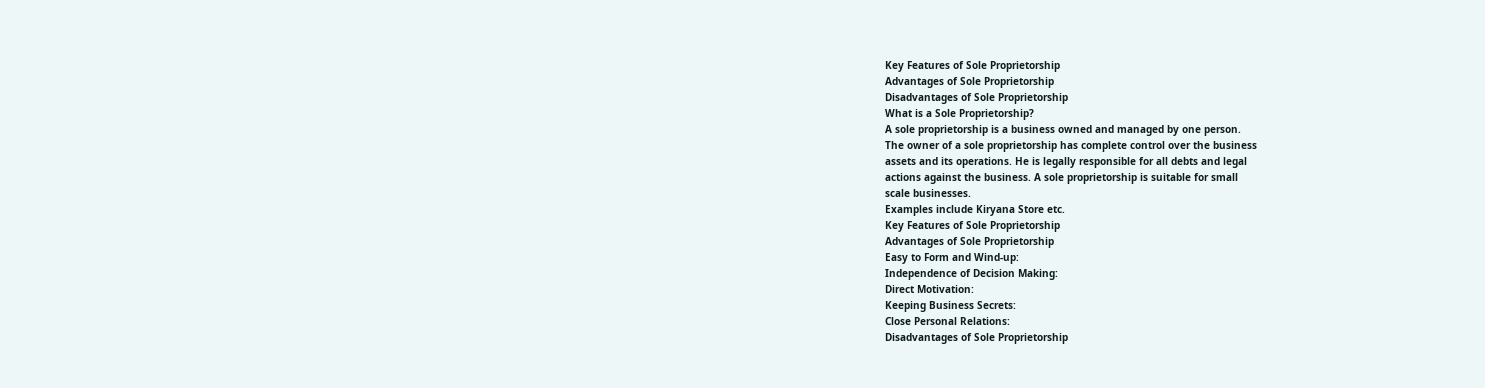Key Features of Sole Proprietorship
Advantages of Sole Proprietorship
Disadvantages of Sole Proprietorship
What is a Sole Proprietorship?
A sole proprietorship is a business owned and managed by one person.
The owner of a sole proprietorship has complete control over the business
assets and its operations. He is legally responsible for all debts and legal
actions against the business. A sole proprietorship is suitable for small
scale businesses.
Examples include Kiryana Store etc.
Key Features of Sole Proprietorship
Advantages of Sole Proprietorship
Easy to Form and Wind-up:
Independence of Decision Making:
Direct Motivation:
Keeping Business Secrets:
Close Personal Relations:
Disadvantages of Sole Proprietorship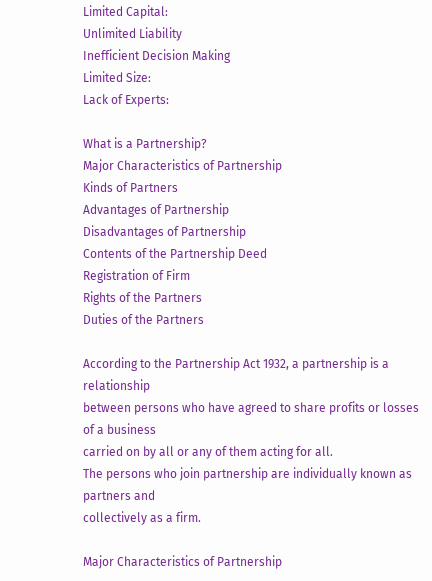Limited Capital:
Unlimited Liability
Inefficient Decision Making
Limited Size:
Lack of Experts:

What is a Partnership?
Major Characteristics of Partnership
Kinds of Partners
Advantages of Partnership
Disadvantages of Partnership
Contents of the Partnership Deed
Registration of Firm
Rights of the Partners
Duties of the Partners

According to the Partnership Act 1932, a partnership is a relationship
between persons who have agreed to share profits or losses of a business
carried on by all or any of them acting for all.
The persons who join partnership are individually known as partners and
collectively as a firm.

Major Characteristics of Partnership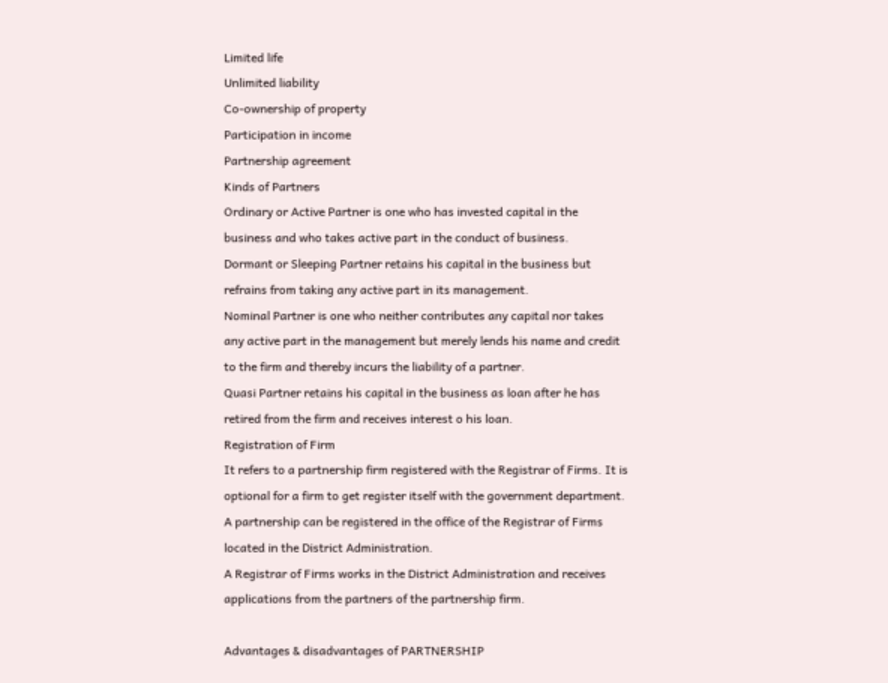Limited life
Unlimited liability
Co-ownership of property
Participation in income
Partnership agreement
Kinds of Partners
Ordinary or Active Partner is one who has invested capital in the
business and who takes active part in the conduct of business.
Dormant or Sleeping Partner retains his capital in the business but
refrains from taking any active part in its management.
Nominal Partner is one who neither contributes any capital nor takes
any active part in the management but merely lends his name and credit
to the firm and thereby incurs the liability of a partner.
Quasi Partner retains his capital in the business as loan after he has
retired from the firm and receives interest o his loan.
Registration of Firm
It refers to a partnership firm registered with the Registrar of Firms. It is
optional for a firm to get register itself with the government department.
A partnership can be registered in the office of the Registrar of Firms
located in the District Administration.
A Registrar of Firms works in the District Administration and receives
applications from the partners of the partnership firm.

Advantages & disadvantages of PARTNERSHIP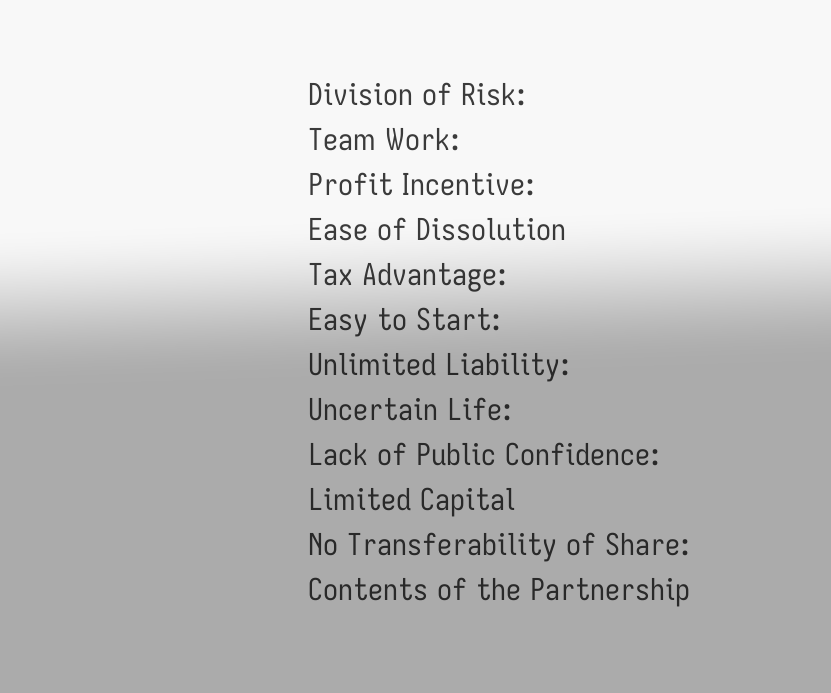Division of Risk:
Team Work:
Profit Incentive:
Ease of Dissolution
Tax Advantage:
Easy to Start:
Unlimited Liability:
Uncertain Life:
Lack of Public Confidence:
Limited Capital
No Transferability of Share:
Contents of the Partnership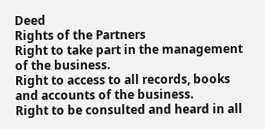Deed
Rights of the Partners
Right to take part in the management of the business.
Right to access to all records, books and accounts of the business.
Right to be consulted and heard in all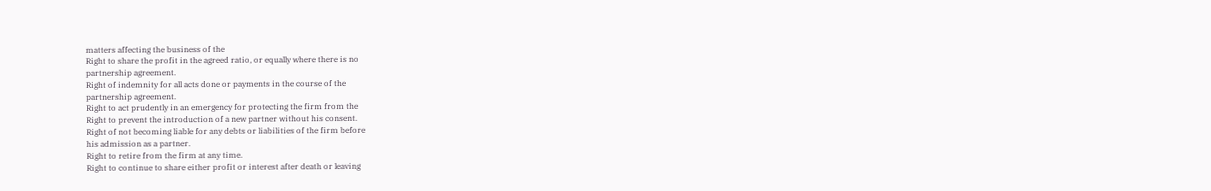matters affecting the business of the
Right to share the profit in the agreed ratio, or equally where there is no
partnership agreement.
Right of indemnity for all acts done or payments in the course of the
partnership agreement.
Right to act prudently in an emergency for protecting the firm from the
Right to prevent the introduction of a new partner without his consent.
Right of not becoming liable for any debts or liabilities of the firm before
his admission as a partner.
Right to retire from the firm at any time.
Right to continue to share either profit or interest after death or leaving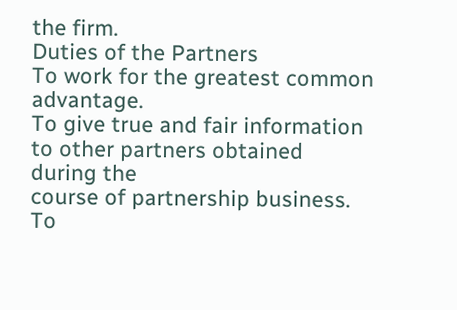the firm.
Duties of the Partners
To work for the greatest common advantage.
To give true and fair information to other partners obtained during the
course of partnership business.
To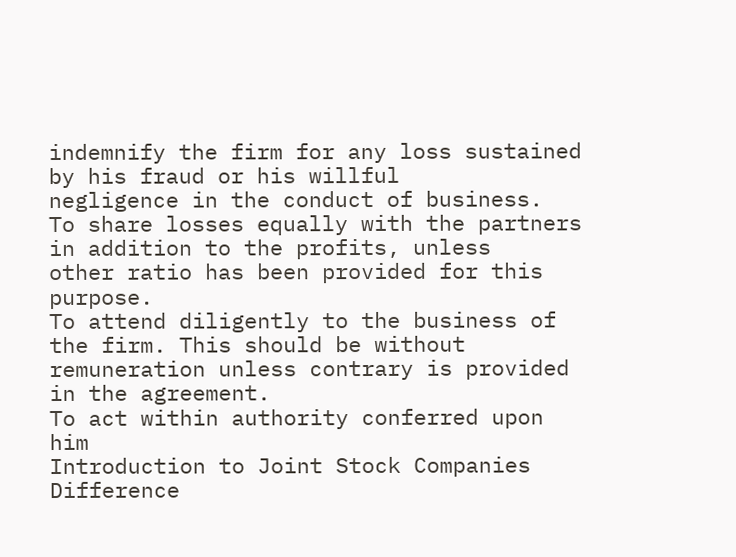indemnify the firm for any loss sustained by his fraud or his willful
negligence in the conduct of business.
To share losses equally with the partners in addition to the profits, unless
other ratio has been provided for this purpose.
To attend diligently to the business of the firm. This should be without
remuneration unless contrary is provided in the agreement.
To act within authority conferred upon him
Introduction to Joint Stock Companies
Difference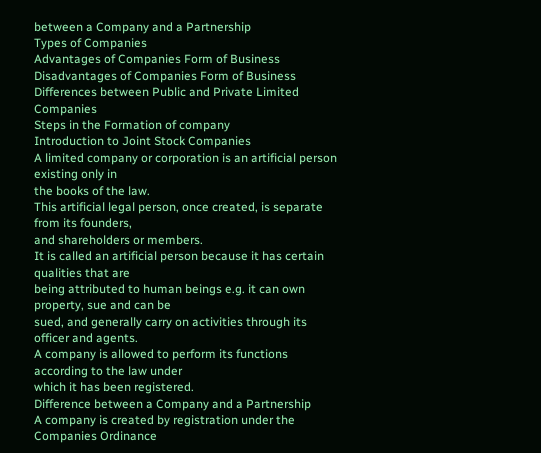between a Company and a Partnership
Types of Companies
Advantages of Companies Form of Business
Disadvantages of Companies Form of Business
Differences between Public and Private Limited Companies
Steps in the Formation of company
Introduction to Joint Stock Companies
A limited company or corporation is an artificial person existing only in
the books of the law.
This artificial legal person, once created, is separate from its founders,
and shareholders or members.
It is called an artificial person because it has certain qualities that are
being attributed to human beings e.g. it can own property, sue and can be
sued, and generally carry on activities through its officer and agents.
A company is allowed to perform its functions according to the law under
which it has been registered.
Difference between a Company and a Partnership
A company is created by registration under the Companies Ordinance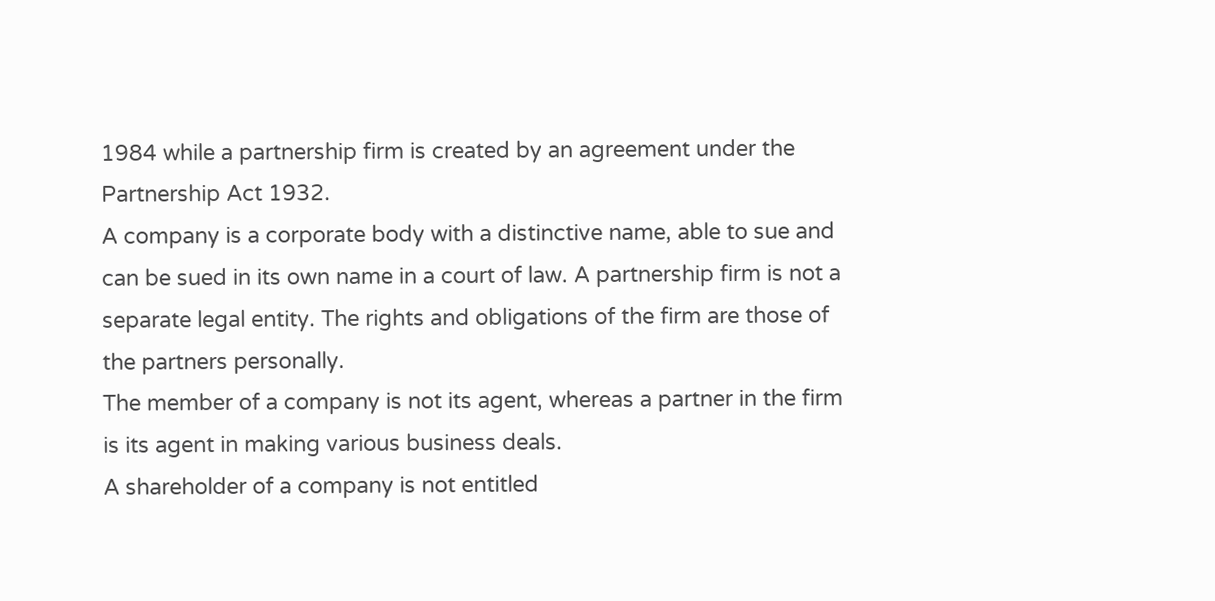1984 while a partnership firm is created by an agreement under the
Partnership Act 1932.
A company is a corporate body with a distinctive name, able to sue and
can be sued in its own name in a court of law. A partnership firm is not a
separate legal entity. The rights and obligations of the firm are those of
the partners personally.
The member of a company is not its agent, whereas a partner in the firm
is its agent in making various business deals.
A shareholder of a company is not entitled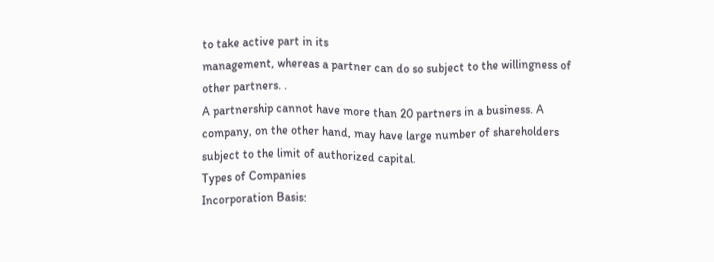to take active part in its
management, whereas a partner can do so subject to the willingness of
other partners. .
A partnership cannot have more than 20 partners in a business. A
company, on the other hand, may have large number of shareholders
subject to the limit of authorized capital.
Types of Companies
Incorporation Basis: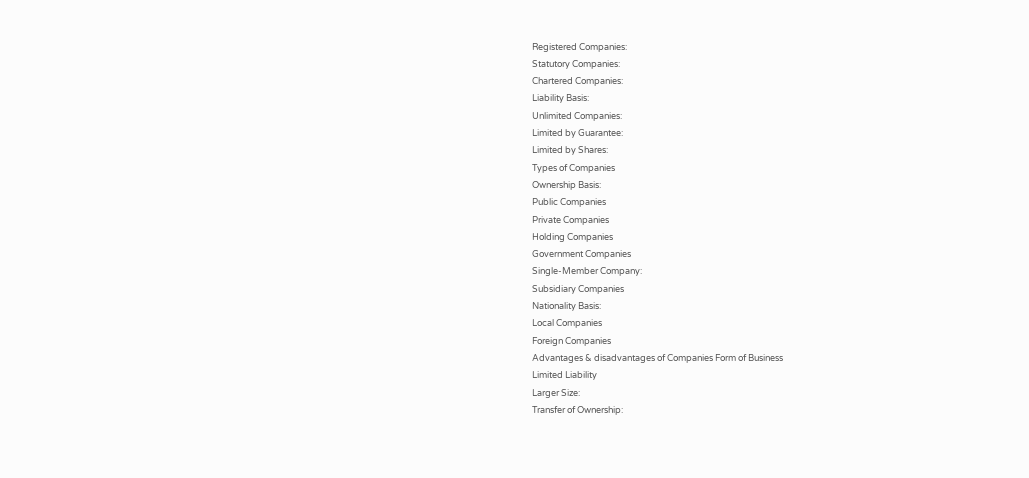Registered Companies:
Statutory Companies:
Chartered Companies:
Liability Basis:
Unlimited Companies:
Limited by Guarantee:
Limited by Shares:
Types of Companies
Ownership Basis:
Public Companies
Private Companies
Holding Companies
Government Companies
Single-Member Company:
Subsidiary Companies
Nationality Basis:
Local Companies
Foreign Companies
Advantages & disadvantages of Companies Form of Business
Limited Liability
Larger Size:
Transfer of Ownership: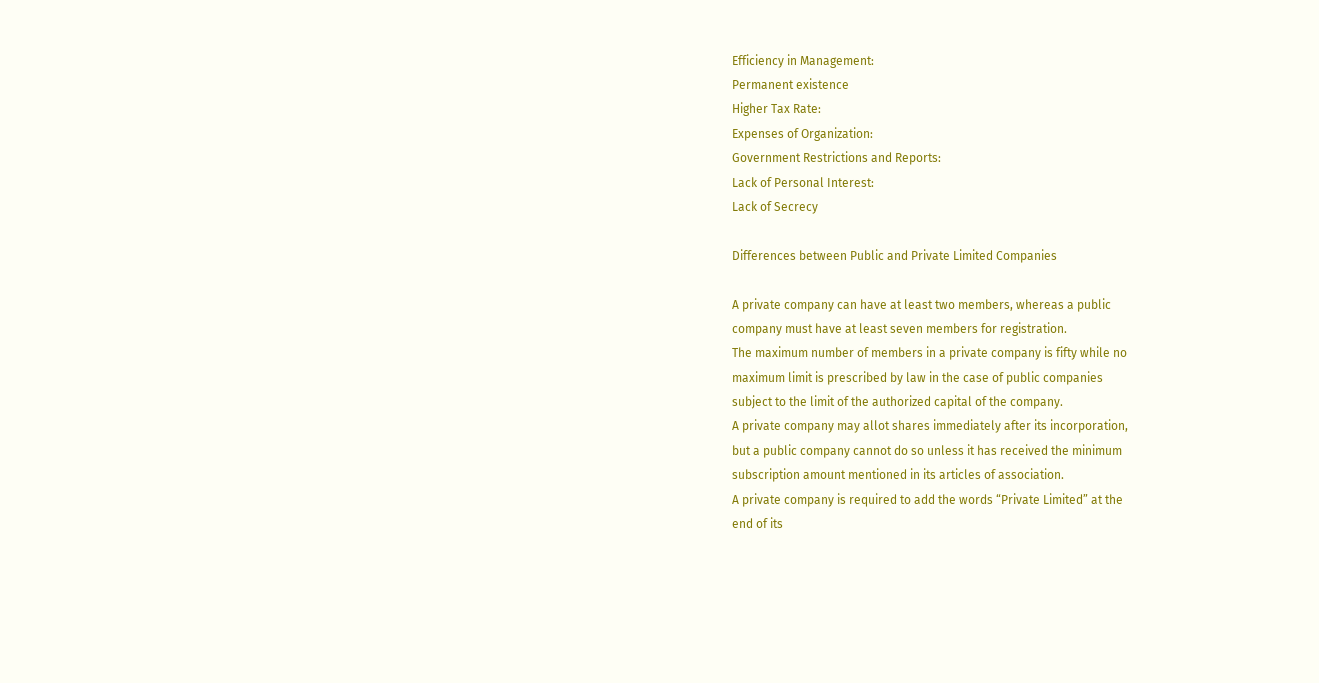Efficiency in Management:
Permanent existence
Higher Tax Rate:
Expenses of Organization:
Government Restrictions and Reports:
Lack of Personal Interest:
Lack of Secrecy

Differences between Public and Private Limited Companies

A private company can have at least two members, whereas a public
company must have at least seven members for registration.
The maximum number of members in a private company is fifty while no
maximum limit is prescribed by law in the case of public companies
subject to the limit of the authorized capital of the company.
A private company may allot shares immediately after its incorporation,
but a public company cannot do so unless it has received the minimum
subscription amount mentioned in its articles of association.
A private company is required to add the words “Private Limited” at the
end of its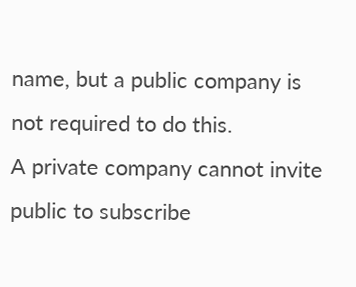name, but a public company is not required to do this.
A private company cannot invite public to subscribe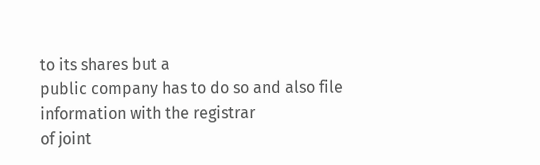to its shares but a
public company has to do so and also file information with the registrar
of joint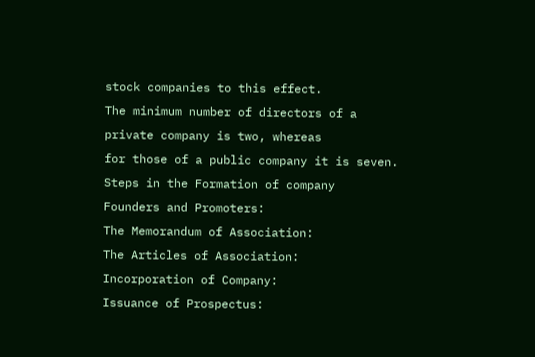stock companies to this effect.
The minimum number of directors of a private company is two, whereas
for those of a public company it is seven.
Steps in the Formation of company
Founders and Promoters:
The Memorandum of Association:
The Articles of Association:
Incorporation of Company:
Issuance of Prospectus: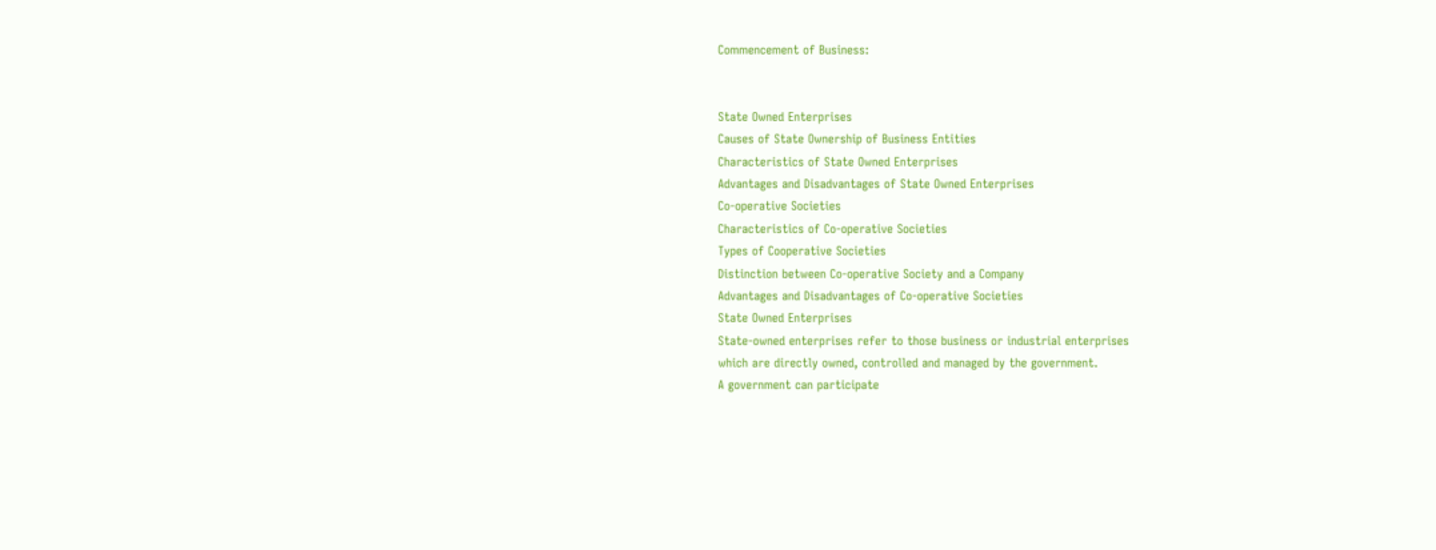Commencement of Business:


State Owned Enterprises
Causes of State Ownership of Business Entities
Characteristics of State Owned Enterprises
Advantages and Disadvantages of State Owned Enterprises
Co-operative Societies
Characteristics of Co-operative Societies
Types of Cooperative Societies
Distinction between Co-operative Society and a Company
Advantages and Disadvantages of Co-operative Societies
State Owned Enterprises
State-owned enterprises refer to those business or industrial enterprises
which are directly owned, controlled and managed by the government.
A government can participate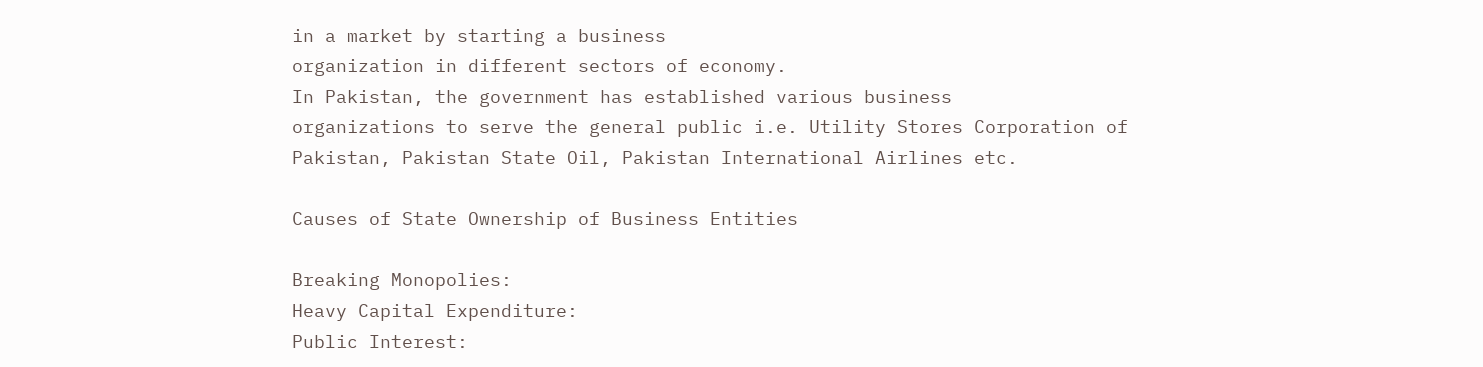in a market by starting a business
organization in different sectors of economy.
In Pakistan, the government has established various business
organizations to serve the general public i.e. Utility Stores Corporation of
Pakistan, Pakistan State Oil, Pakistan International Airlines etc.

Causes of State Ownership of Business Entities

Breaking Monopolies:
Heavy Capital Expenditure:
Public Interest: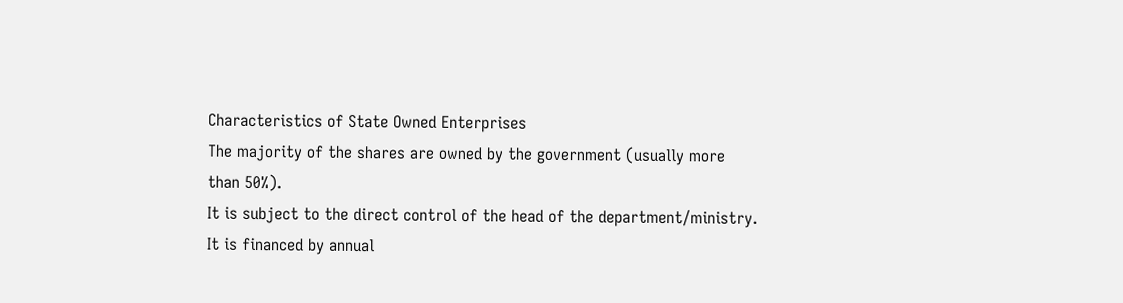Characteristics of State Owned Enterprises
The majority of the shares are owned by the government (usually more
than 50%).
It is subject to the direct control of the head of the department/ministry.
It is financed by annual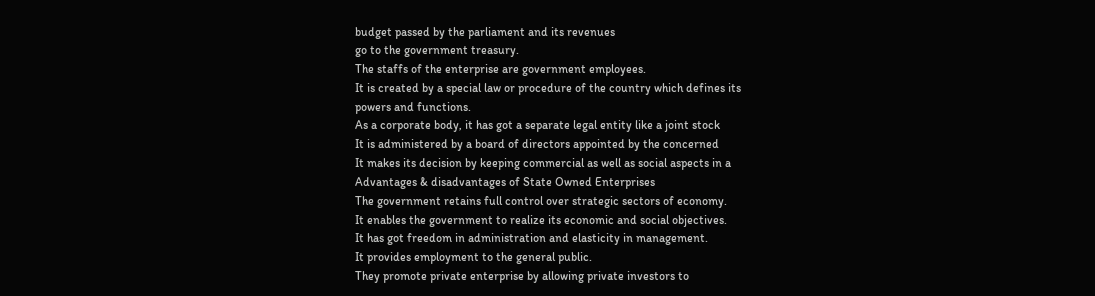budget passed by the parliament and its revenues
go to the government treasury.
The staffs of the enterprise are government employees.
It is created by a special law or procedure of the country which defines its
powers and functions.
As a corporate body, it has got a separate legal entity like a joint stock
It is administered by a board of directors appointed by the concerned
It makes its decision by keeping commercial as well as social aspects in a
Advantages & disadvantages of State Owned Enterprises
The government retains full control over strategic sectors of economy.
It enables the government to realize its economic and social objectives.
It has got freedom in administration and elasticity in management.
It provides employment to the general public.
They promote private enterprise by allowing private investors to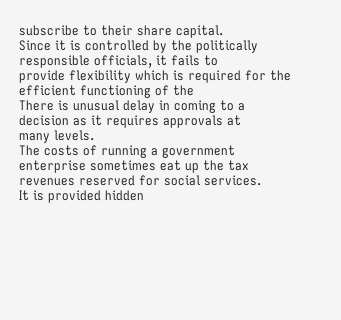subscribe to their share capital.
Since it is controlled by the politically responsible officials, it fails to
provide flexibility which is required for the efficient functioning of the
There is unusual delay in coming to a decision as it requires approvals at
many levels.
The costs of running a government enterprise sometimes eat up the tax
revenues reserved for social services.
It is provided hidden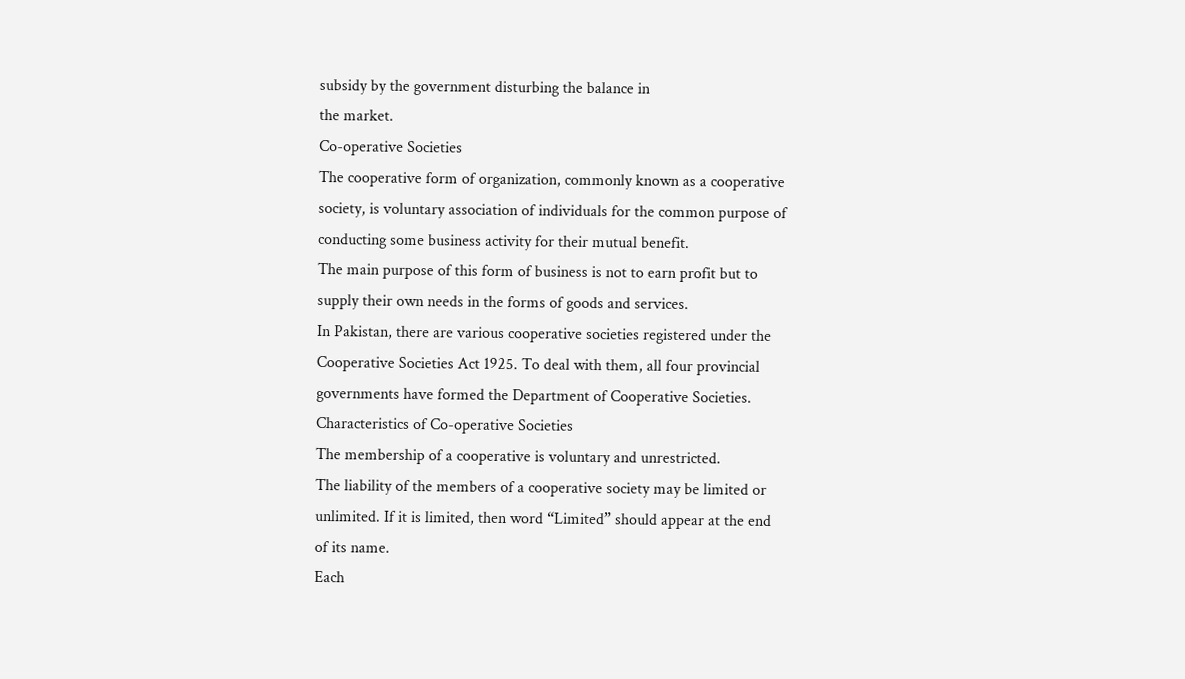subsidy by the government disturbing the balance in
the market.
Co-operative Societies
The cooperative form of organization, commonly known as a cooperative
society, is voluntary association of individuals for the common purpose of
conducting some business activity for their mutual benefit.
The main purpose of this form of business is not to earn profit but to
supply their own needs in the forms of goods and services.
In Pakistan, there are various cooperative societies registered under the
Cooperative Societies Act 1925. To deal with them, all four provincial
governments have formed the Department of Cooperative Societies.
Characteristics of Co-operative Societies
The membership of a cooperative is voluntary and unrestricted.
The liability of the members of a cooperative society may be limited or
unlimited. If it is limited, then word “Limited” should appear at the end
of its name.
Each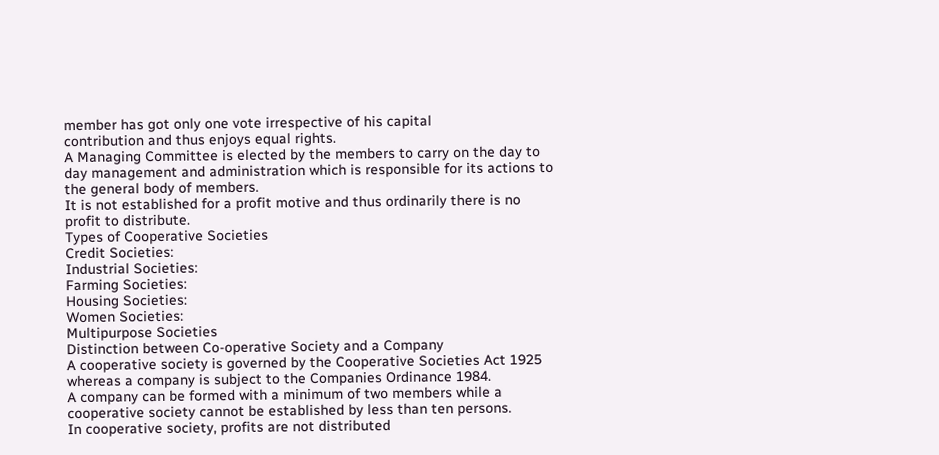member has got only one vote irrespective of his capital
contribution and thus enjoys equal rights.
A Managing Committee is elected by the members to carry on the day to
day management and administration which is responsible for its actions to
the general body of members.
It is not established for a profit motive and thus ordinarily there is no
profit to distribute.
Types of Cooperative Societies
Credit Societies:
Industrial Societies:
Farming Societies:
Housing Societies:
Women Societies:
Multipurpose Societies
Distinction between Co-operative Society and a Company
A cooperative society is governed by the Cooperative Societies Act 1925
whereas a company is subject to the Companies Ordinance 1984.
A company can be formed with a minimum of two members while a
cooperative society cannot be established by less than ten persons.
In cooperative society, profits are not distributed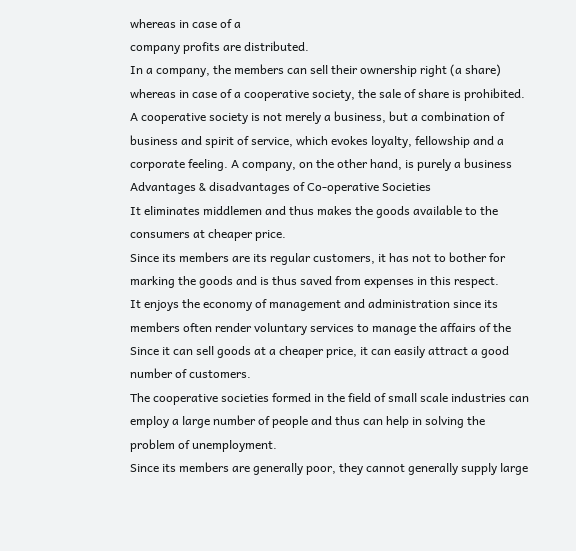whereas in case of a
company profits are distributed.
In a company, the members can sell their ownership right (a share)
whereas in case of a cooperative society, the sale of share is prohibited.
A cooperative society is not merely a business, but a combination of
business and spirit of service, which evokes loyalty, fellowship and a
corporate feeling. A company, on the other hand, is purely a business
Advantages & disadvantages of Co-operative Societies
It eliminates middlemen and thus makes the goods available to the
consumers at cheaper price.
Since its members are its regular customers, it has not to bother for
marking the goods and is thus saved from expenses in this respect.
It enjoys the economy of management and administration since its
members often render voluntary services to manage the affairs of the
Since it can sell goods at a cheaper price, it can easily attract a good
number of customers.
The cooperative societies formed in the field of small scale industries can
employ a large number of people and thus can help in solving the
problem of unemployment.
Since its members are generally poor, they cannot generally supply large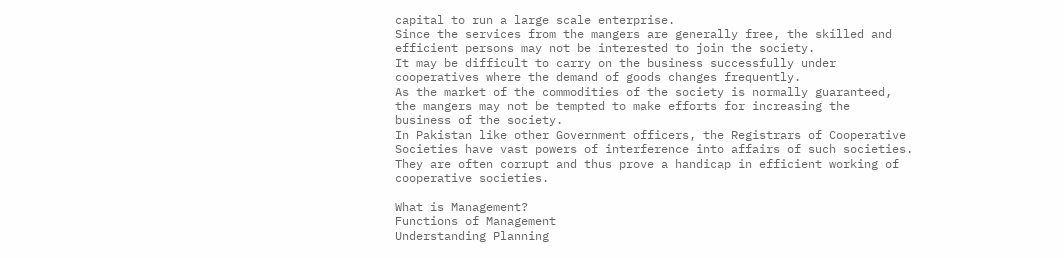capital to run a large scale enterprise.
Since the services from the mangers are generally free, the skilled and
efficient persons may not be interested to join the society.
It may be difficult to carry on the business successfully under
cooperatives where the demand of goods changes frequently.
As the market of the commodities of the society is normally guaranteed,
the mangers may not be tempted to make efforts for increasing the
business of the society.
In Pakistan like other Government officers, the Registrars of Cooperative
Societies have vast powers of interference into affairs of such societies.
They are often corrupt and thus prove a handicap in efficient working of
cooperative societies.

What is Management?
Functions of Management
Understanding Planning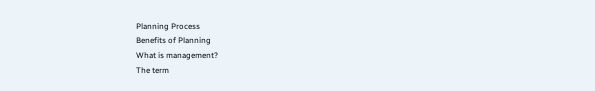Planning Process
Benefits of Planning
What is management?
The term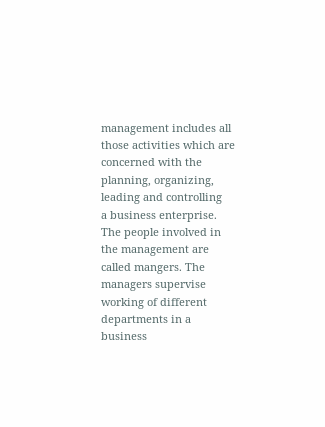management includes all those activities which are
concerned with the planning, organizing, leading and controlling
a business enterprise.
The people involved in the management are called mangers. The
managers supervise working of different departments in a
business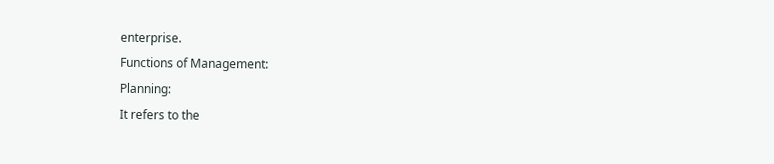enterprise.
Functions of Management:
Planning:
It refers to the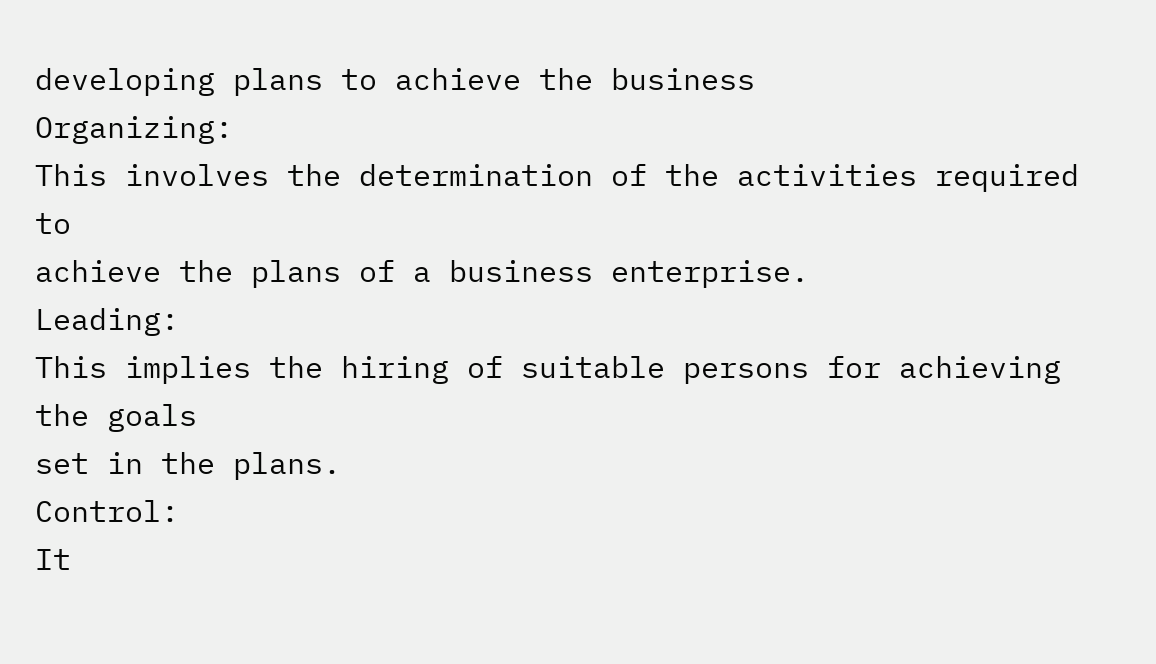developing plans to achieve the business
Organizing:
This involves the determination of the activities required to
achieve the plans of a business enterprise.
Leading:
This implies the hiring of suitable persons for achieving the goals
set in the plans.
Control:
It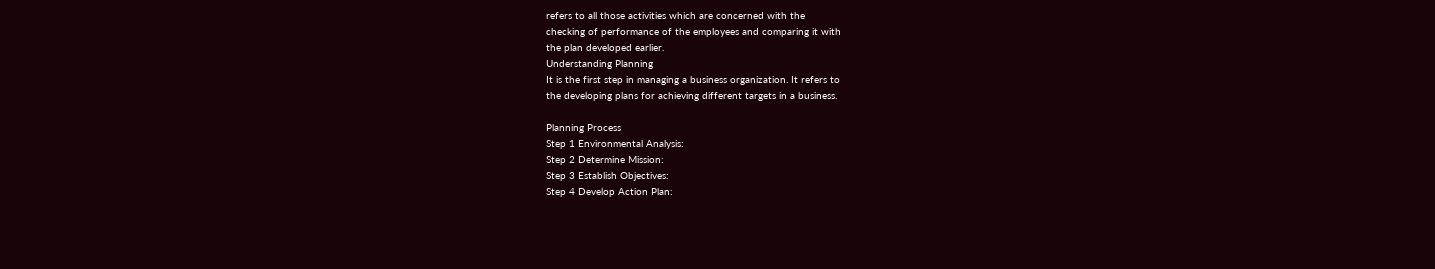refers to all those activities which are concerned with the
checking of performance of the employees and comparing it with
the plan developed earlier.
Understanding Planning
It is the first step in managing a business organization. It refers to
the developing plans for achieving different targets in a business.

Planning Process
Step 1 Environmental Analysis:
Step 2 Determine Mission:
Step 3 Establish Objectives:
Step 4 Develop Action Plan: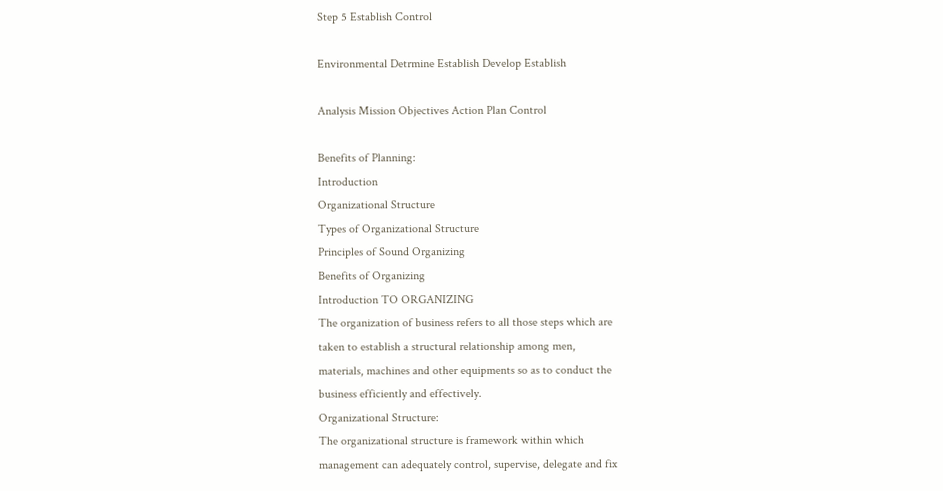Step 5 Establish Control

Environmental Detrmine Establish Develop Establish

Analysis Mission Objectives Action Plan Control

Benefits of Planning:
Introduction
Organizational Structure
Types of Organizational Structure
Principles of Sound Organizing
Benefits of Organizing
Introduction TO ORGANIZING
The organization of business refers to all those steps which are
taken to establish a structural relationship among men,
materials, machines and other equipments so as to conduct the
business efficiently and effectively.
Organizational Structure:
The organizational structure is framework within which
management can adequately control, supervise, delegate and fix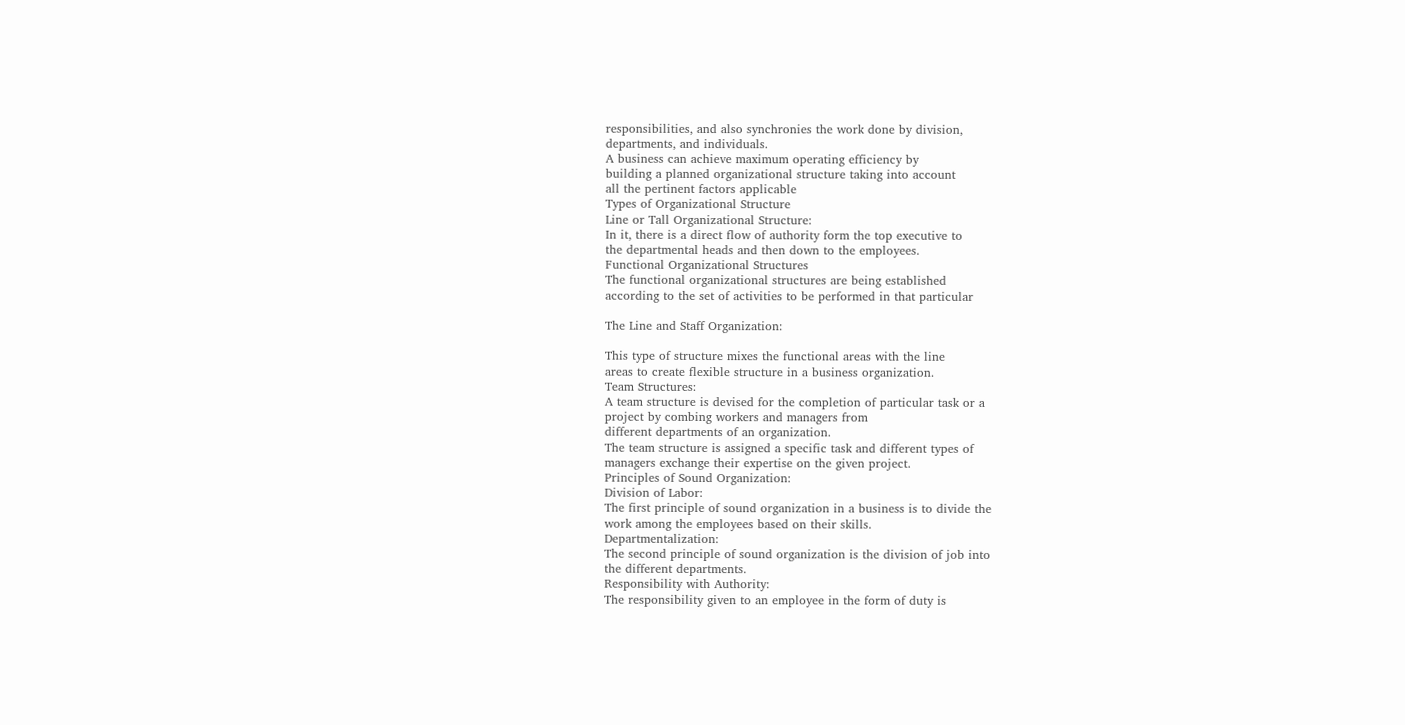responsibilities, and also synchronies the work done by division,
departments, and individuals.
A business can achieve maximum operating efficiency by
building a planned organizational structure taking into account
all the pertinent factors applicable
Types of Organizational Structure
Line or Tall Organizational Structure:
In it, there is a direct flow of authority form the top executive to
the departmental heads and then down to the employees.
Functional Organizational Structures
The functional organizational structures are being established
according to the set of activities to be performed in that particular

The Line and Staff Organization:

This type of structure mixes the functional areas with the line
areas to create flexible structure in a business organization.
Team Structures:
A team structure is devised for the completion of particular task or a
project by combing workers and managers from
different departments of an organization.
The team structure is assigned a specific task and different types of
managers exchange their expertise on the given project.
Principles of Sound Organization:
Division of Labor:
The first principle of sound organization in a business is to divide the
work among the employees based on their skills.
Departmentalization:
The second principle of sound organization is the division of job into
the different departments.
Responsibility with Authority:
The responsibility given to an employee in the form of duty is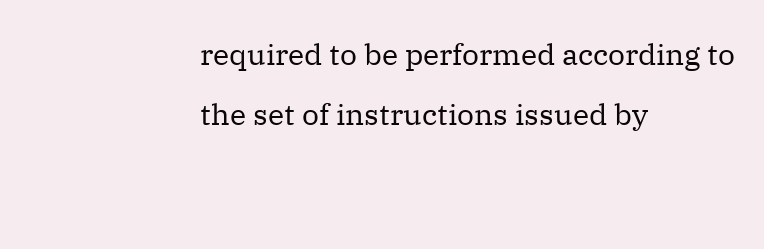required to be performed according to the set of instructions issued by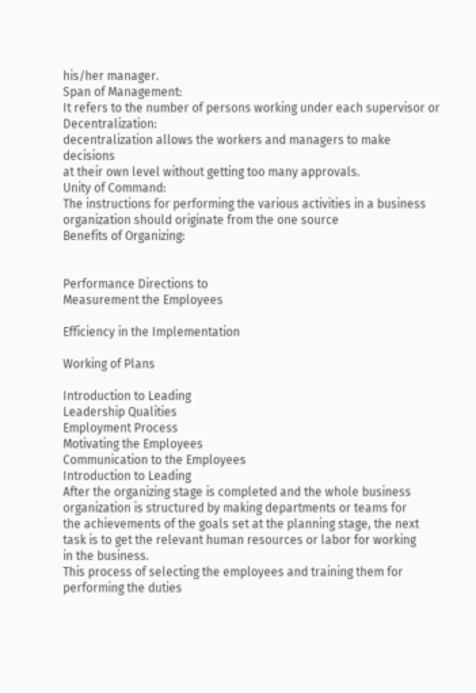his/her manager.
Span of Management:
It refers to the number of persons working under each supervisor or
Decentralization:
decentralization allows the workers and managers to make decisions
at their own level without getting too many approvals.
Unity of Command:
The instructions for performing the various activities in a business
organization should originate from the one source
Benefits of Organizing:


Performance Directions to
Measurement the Employees

Efficiency in the Implementation

Working of Plans

Introduction to Leading
Leadership Qualities
Employment Process
Motivating the Employees
Communication to the Employees
Introduction to Leading
After the organizing stage is completed and the whole business
organization is structured by making departments or teams for
the achievements of the goals set at the planning stage, the next
task is to get the relevant human resources or labor for working
in the business.
This process of selecting the employees and training them for
performing the duties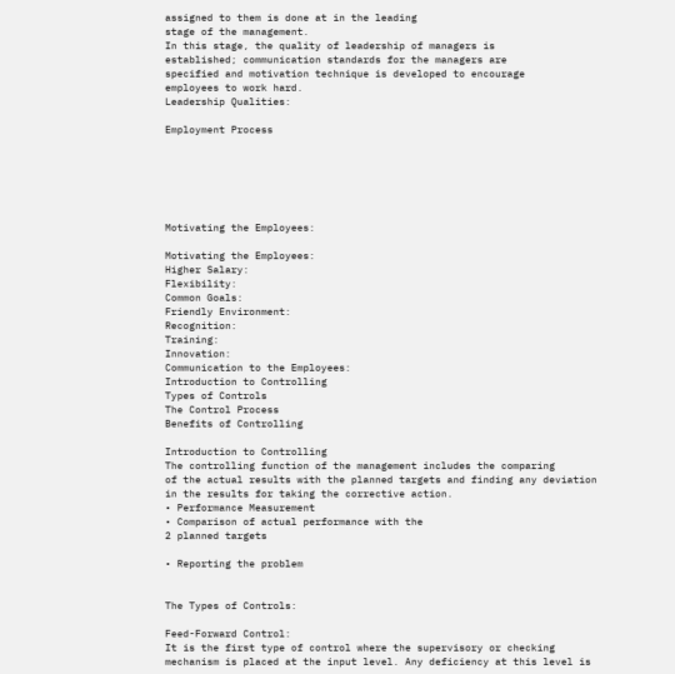assigned to them is done at in the leading
stage of the management.
In this stage, the quality of leadership of managers is
established; communication standards for the managers are
specified and motivation technique is developed to encourage
employees to work hard.
Leadership Qualities:

Employment Process






Motivating the Employees:

Motivating the Employees:
Higher Salary:
Flexibility:
Common Goals:
Friendly Environment:
Recognition:
Training:
Innovation:
Communication to the Employees:
Introduction to Controlling
Types of Controls
The Control Process
Benefits of Controlling

Introduction to Controlling
The controlling function of the management includes the comparing
of the actual results with the planned targets and finding any deviation
in the results for taking the corrective action.
• Performance Measurement
• Comparison of actual performance with the
2 planned targets

• Reporting the problem


The Types of Controls:

Feed-Forward Control:
It is the first type of control where the supervisory or checking
mechanism is placed at the input level. Any deficiency at this level is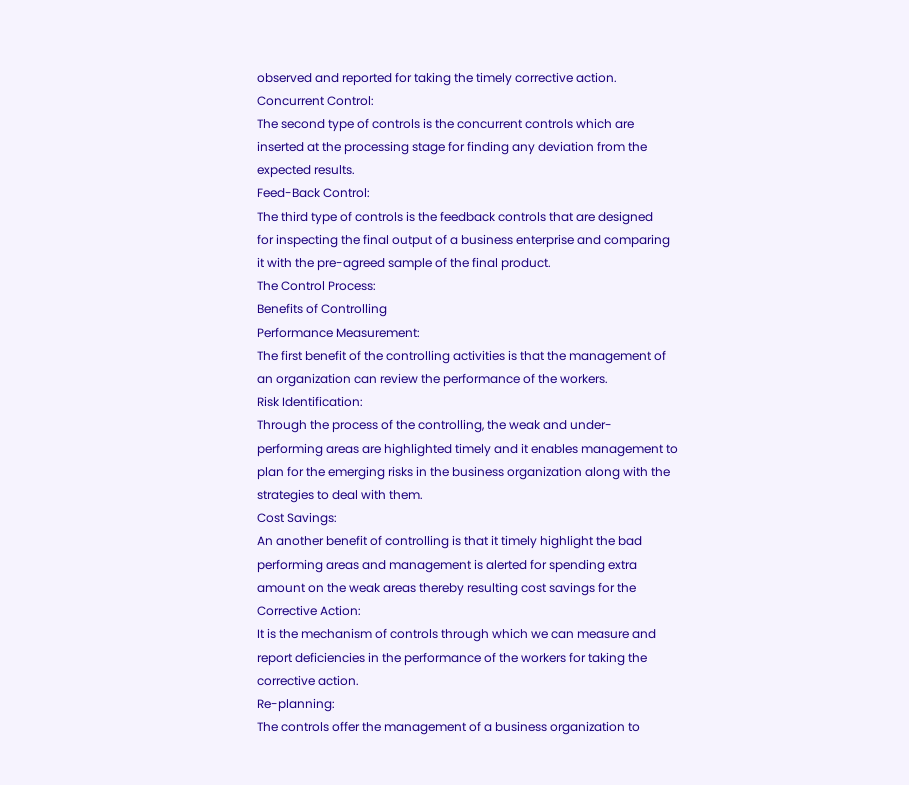observed and reported for taking the timely corrective action.
Concurrent Control:
The second type of controls is the concurrent controls which are
inserted at the processing stage for finding any deviation from the
expected results.
Feed-Back Control:
The third type of controls is the feedback controls that are designed
for inspecting the final output of a business enterprise and comparing
it with the pre-agreed sample of the final product.
The Control Process:
Benefits of Controlling
Performance Measurement:
The first benefit of the controlling activities is that the management of
an organization can review the performance of the workers.
Risk Identification:
Through the process of the controlling, the weak and under-
performing areas are highlighted timely and it enables management to
plan for the emerging risks in the business organization along with the
strategies to deal with them.
Cost Savings:
An another benefit of controlling is that it timely highlight the bad
performing areas and management is alerted for spending extra
amount on the weak areas thereby resulting cost savings for the
Corrective Action:
It is the mechanism of controls through which we can measure and
report deficiencies in the performance of the workers for taking the
corrective action.
Re-planning:
The controls offer the management of a business organization to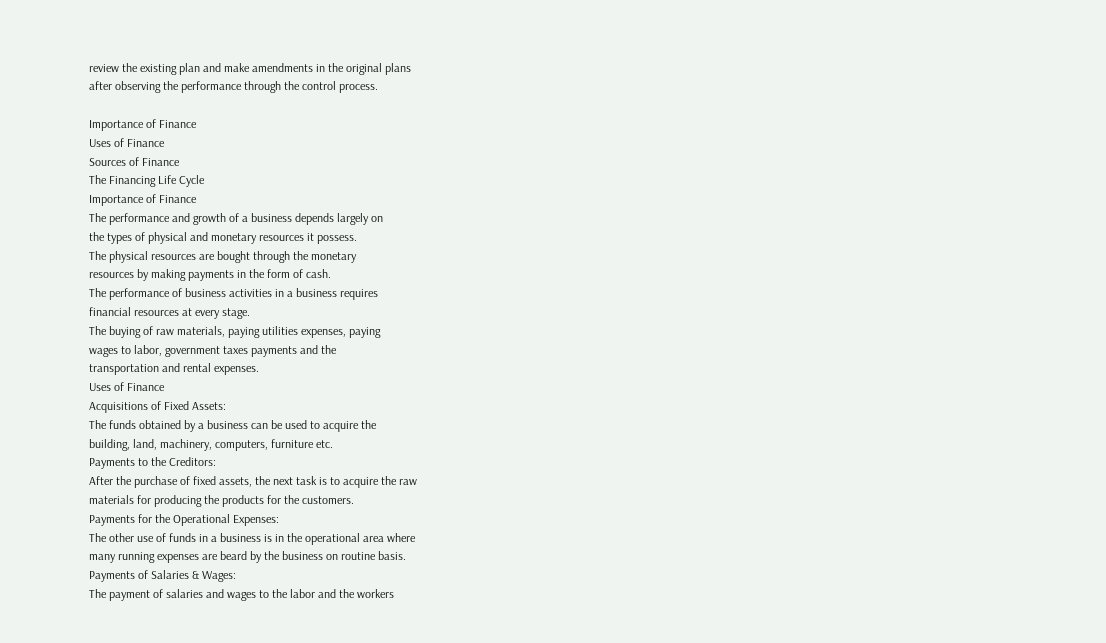review the existing plan and make amendments in the original plans
after observing the performance through the control process.

Importance of Finance
Uses of Finance
Sources of Finance
The Financing Life Cycle
Importance of Finance
The performance and growth of a business depends largely on
the types of physical and monetary resources it possess.
The physical resources are bought through the monetary
resources by making payments in the form of cash.
The performance of business activities in a business requires
financial resources at every stage.
The buying of raw materials, paying utilities expenses, paying
wages to labor, government taxes payments and the
transportation and rental expenses.
Uses of Finance
Acquisitions of Fixed Assets:
The funds obtained by a business can be used to acquire the
building, land, machinery, computers, furniture etc.
Payments to the Creditors:
After the purchase of fixed assets, the next task is to acquire the raw
materials for producing the products for the customers.
Payments for the Operational Expenses:
The other use of funds in a business is in the operational area where
many running expenses are beard by the business on routine basis.
Payments of Salaries & Wages:
The payment of salaries and wages to the labor and the workers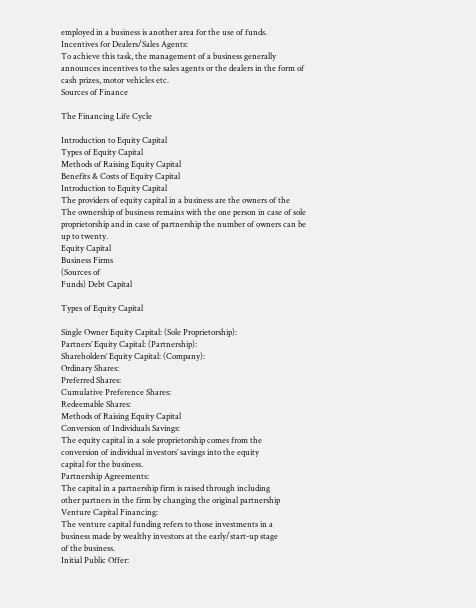employed in a business is another area for the use of funds.
Incentives for Dealers/Sales Agents:
To achieve this task, the management of a business generally
announces incentives to the sales agents or the dealers in the form of
cash prizes, motor vehicles etc.
Sources of Finance

The Financing Life Cycle

Introduction to Equity Capital
Types of Equity Capital
Methods of Raising Equity Capital
Benefits & Costs of Equity Capital
Introduction to Equity Capital
The providers of equity capital in a business are the owners of the
The ownership of business remains with the one person in case of sole
proprietorship and in case of partnership the number of owners can be
up to twenty.
Equity Capital
Business Firms
(Sources of
Funds) Debt Capital

Types of Equity Capital

Single Owner Equity Capital: (Sole Proprietorship):
Partners’ Equity Capital: (Partnership):
Shareholders’ Equity Capital: (Company):
Ordinary Shares:
Preferred Shares:
Cumulative Preference Shares:
Redeemable Shares:
Methods of Raising Equity Capital
Conversion of Individuals Savings:
The equity capital in a sole proprietorship comes from the
conversion of individual investors’ savings into the equity
capital for the business.
Partnership Agreements:
The capital in a partnership firm is raised through including
other partners in the firm by changing the original partnership
Venture Capital Financing:
The venture capital funding refers to those investments in a
business made by wealthy investors at the early/start-up stage
of the business.
Initial Public Offer: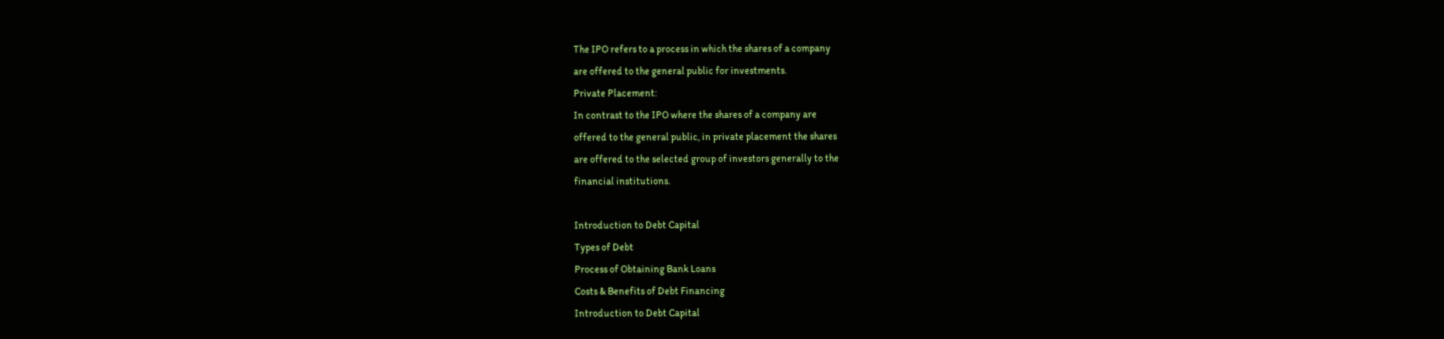The IPO refers to a process in which the shares of a company
are offered to the general public for investments.
Private Placement:
In contrast to the IPO where the shares of a company are
offered to the general public, in private placement the shares
are offered to the selected group of investors generally to the
financial institutions.

Introduction to Debt Capital
Types of Debt
Process of Obtaining Bank Loans
Costs & Benefits of Debt Financing
Introduction to Debt Capital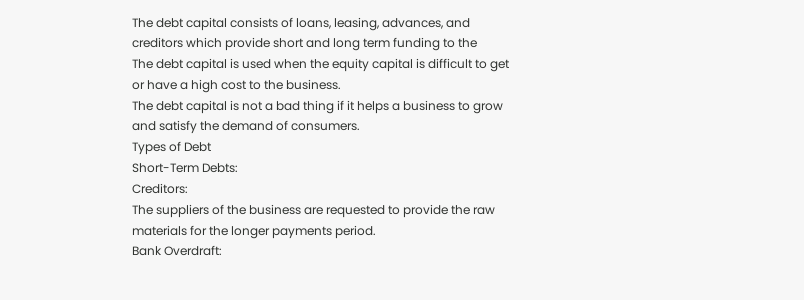The debt capital consists of loans, leasing, advances, and
creditors which provide short and long term funding to the
The debt capital is used when the equity capital is difficult to get
or have a high cost to the business.
The debt capital is not a bad thing if it helps a business to grow
and satisfy the demand of consumers.
Types of Debt
Short-Term Debts:
Creditors:
The suppliers of the business are requested to provide the raw
materials for the longer payments period.
Bank Overdraft: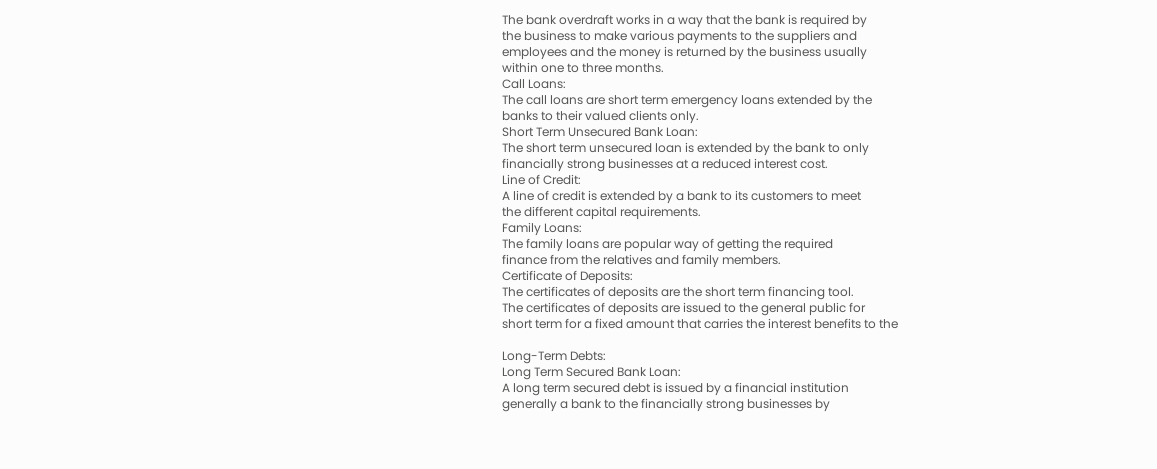The bank overdraft works in a way that the bank is required by
the business to make various payments to the suppliers and
employees and the money is returned by the business usually
within one to three months.
Call Loans:
The call loans are short term emergency loans extended by the
banks to their valued clients only.
Short Term Unsecured Bank Loan:
The short term unsecured loan is extended by the bank to only
financially strong businesses at a reduced interest cost.
Line of Credit:
A line of credit is extended by a bank to its customers to meet
the different capital requirements.
Family Loans:
The family loans are popular way of getting the required
finance from the relatives and family members.
Certificate of Deposits:
The certificates of deposits are the short term financing tool.
The certificates of deposits are issued to the general public for
short term for a fixed amount that carries the interest benefits to the

Long-Term Debts:
Long Term Secured Bank Loan:
A long term secured debt is issued by a financial institution
generally a bank to the financially strong businesses by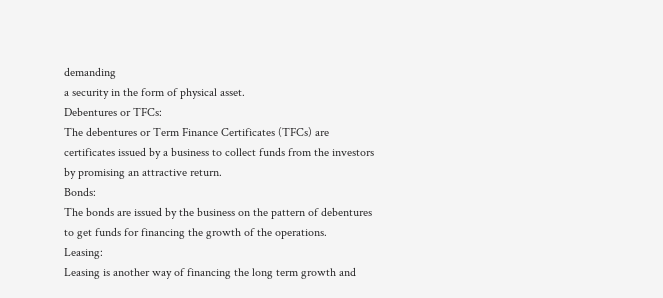demanding
a security in the form of physical asset.
Debentures or TFCs:
The debentures or Term Finance Certificates (TFCs) are
certificates issued by a business to collect funds from the investors
by promising an attractive return.
Bonds:
The bonds are issued by the business on the pattern of debentures
to get funds for financing the growth of the operations.
Leasing:
Leasing is another way of financing the long term growth and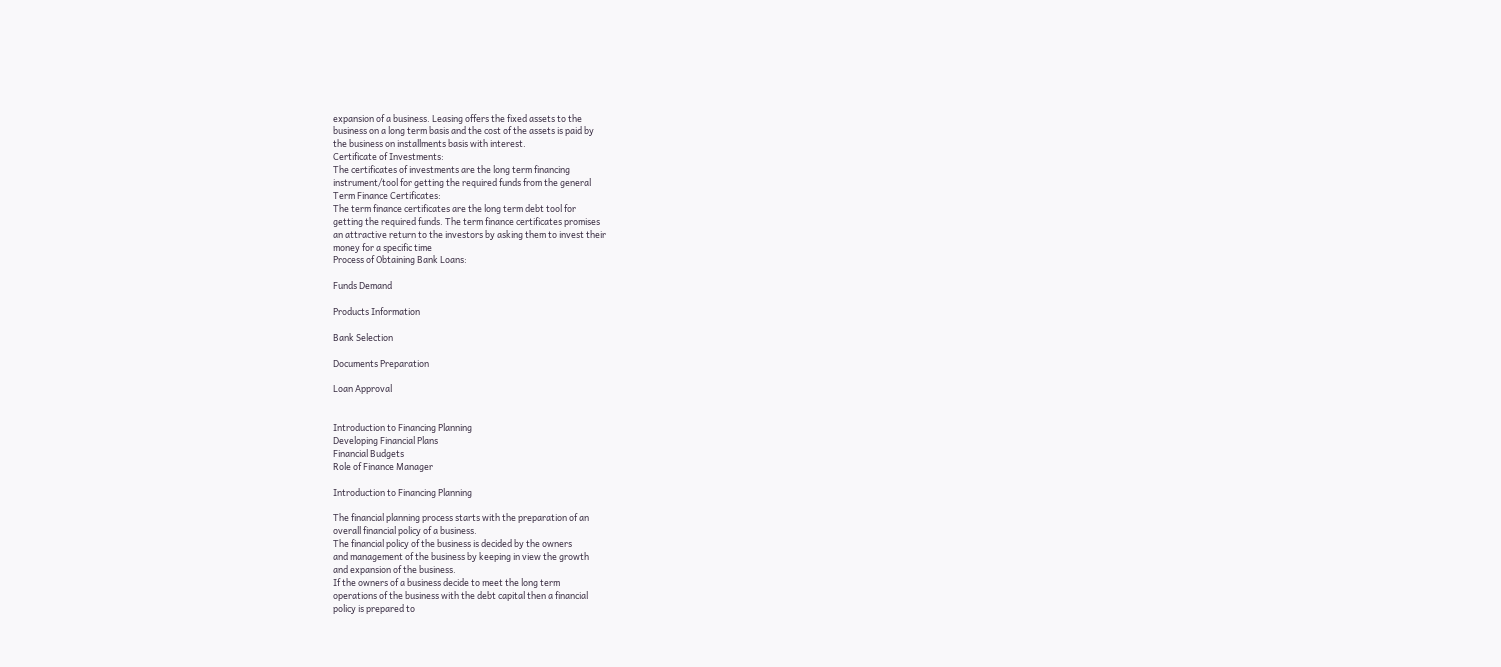expansion of a business. Leasing offers the fixed assets to the
business on a long term basis and the cost of the assets is paid by
the business on installments basis with interest.
Certificate of Investments:
The certificates of investments are the long term financing
instrument/tool for getting the required funds from the general
Term Finance Certificates:
The term finance certificates are the long term debt tool for
getting the required funds. The term finance certificates promises
an attractive return to the investors by asking them to invest their
money for a specific time
Process of Obtaining Bank Loans:

Funds Demand

Products Information

Bank Selection

Documents Preparation

Loan Approval


Introduction to Financing Planning
Developing Financial Plans
Financial Budgets
Role of Finance Manager

Introduction to Financing Planning

The financial planning process starts with the preparation of an
overall financial policy of a business.
The financial policy of the business is decided by the owners
and management of the business by keeping in view the growth
and expansion of the business.
If the owners of a business decide to meet the long term
operations of the business with the debt capital then a financial
policy is prepared to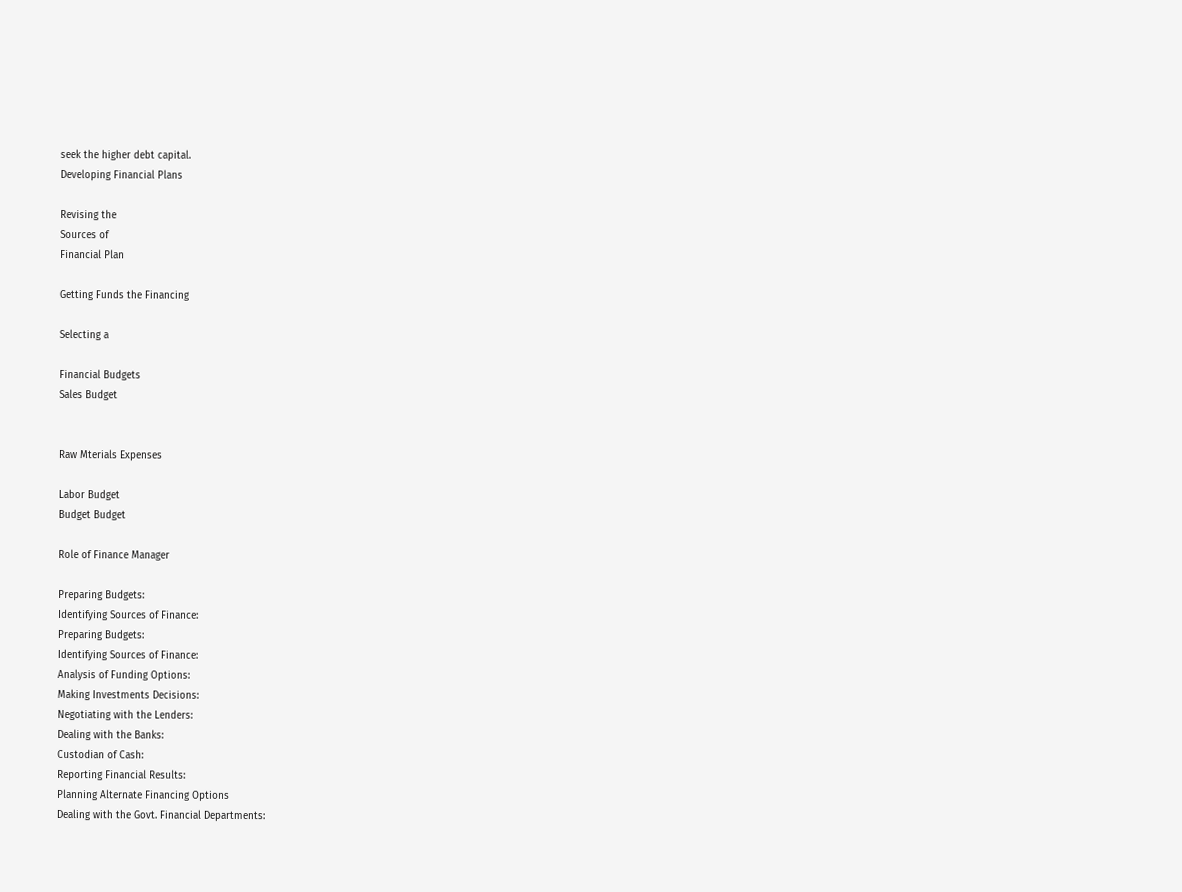seek the higher debt capital.
Developing Financial Plans

Revising the
Sources of
Financial Plan

Getting Funds the Financing

Selecting a

Financial Budgets
Sales Budget


Raw Mterials Expenses

Labor Budget
Budget Budget

Role of Finance Manager

Preparing Budgets:
Identifying Sources of Finance:
Preparing Budgets:
Identifying Sources of Finance:
Analysis of Funding Options:
Making Investments Decisions:
Negotiating with the Lenders:
Dealing with the Banks:
Custodian of Cash:
Reporting Financial Results:
Planning Alternate Financing Options
Dealing with the Govt. Financial Departments: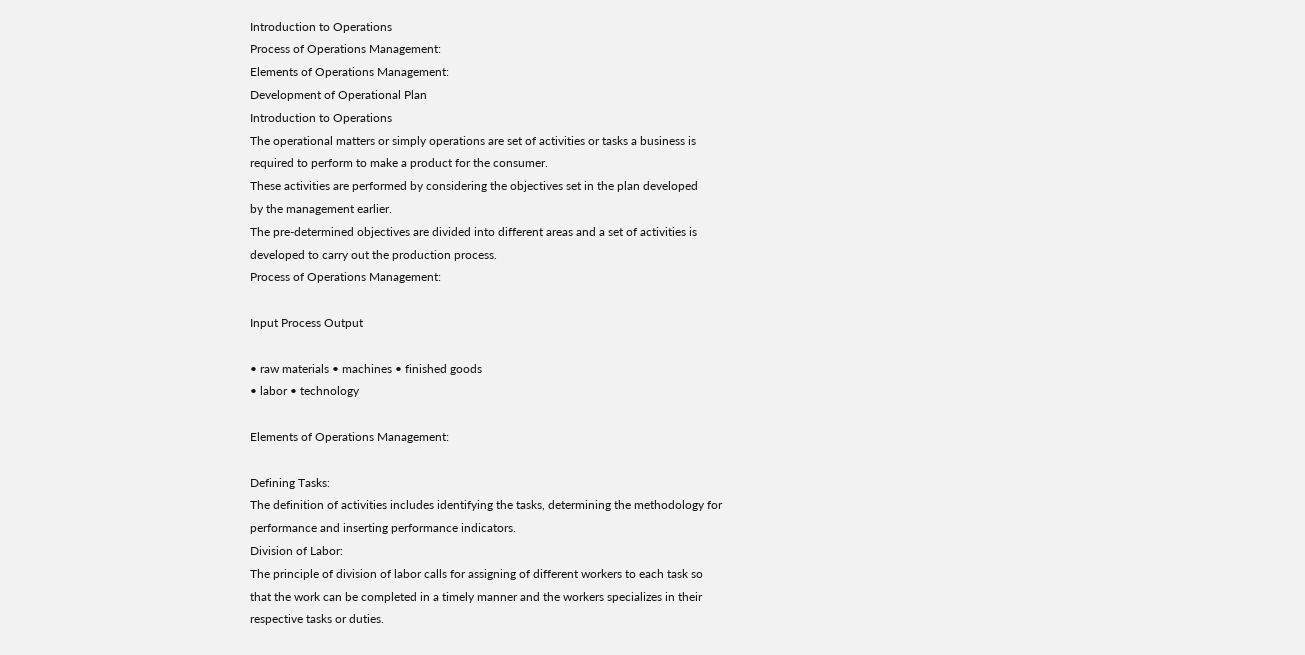Introduction to Operations
Process of Operations Management:
Elements of Operations Management:
Development of Operational Plan
Introduction to Operations
The operational matters or simply operations are set of activities or tasks a business is
required to perform to make a product for the consumer.
These activities are performed by considering the objectives set in the plan developed
by the management earlier.
The pre-determined objectives are divided into different areas and a set of activities is
developed to carry out the production process.
Process of Operations Management:

Input Process Output

• raw materials • machines • finished goods
• labor • technology

Elements of Operations Management:

Defining Tasks:
The definition of activities includes identifying the tasks, determining the methodology for
performance and inserting performance indicators.
Division of Labor:
The principle of division of labor calls for assigning of different workers to each task so
that the work can be completed in a timely manner and the workers specializes in their
respective tasks or duties.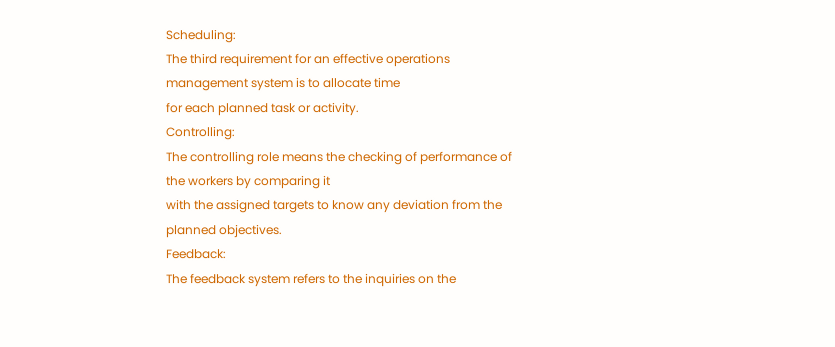Scheduling:
The third requirement for an effective operations management system is to allocate time
for each planned task or activity.
Controlling:
The controlling role means the checking of performance of the workers by comparing it
with the assigned targets to know any deviation from the planned objectives.
Feedback:
The feedback system refers to the inquiries on the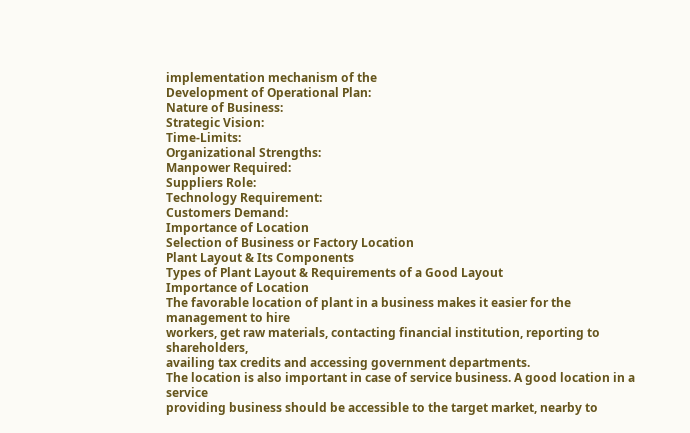implementation mechanism of the
Development of Operational Plan:
Nature of Business:
Strategic Vision:
Time-Limits:
Organizational Strengths:
Manpower Required:
Suppliers Role:
Technology Requirement:
Customers Demand:
Importance of Location
Selection of Business or Factory Location
Plant Layout & Its Components
Types of Plant Layout & Requirements of a Good Layout
Importance of Location
The favorable location of plant in a business makes it easier for the management to hire
workers, get raw materials, contacting financial institution, reporting to shareholders,
availing tax credits and accessing government departments.
The location is also important in case of service business. A good location in a service
providing business should be accessible to the target market, nearby to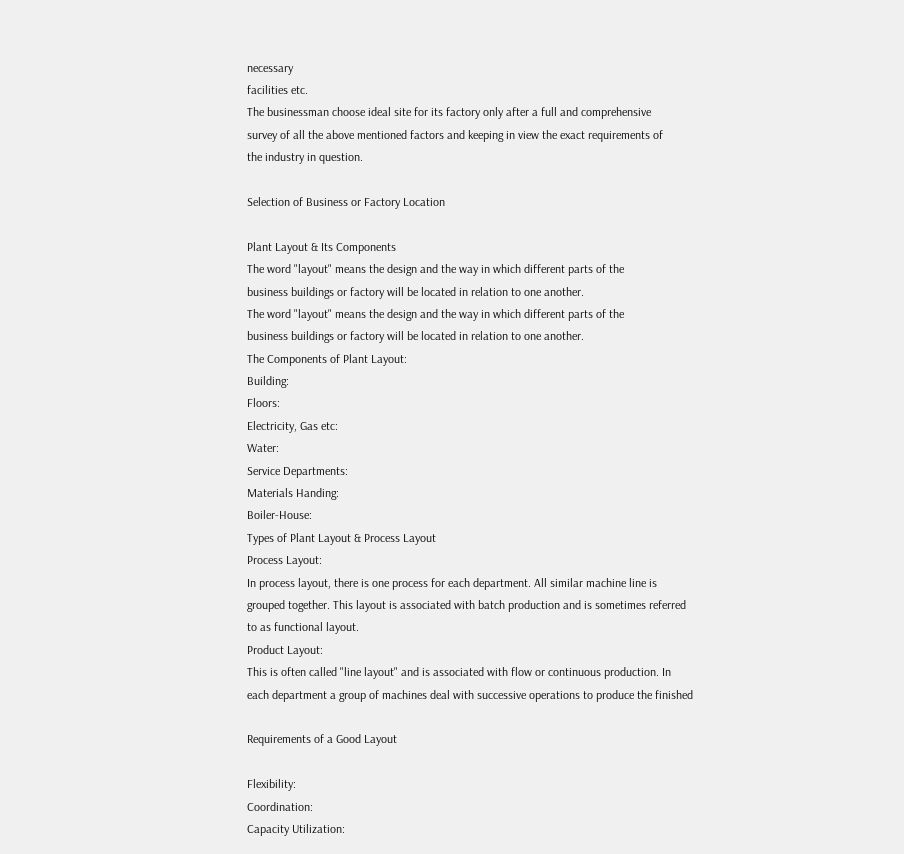necessary
facilities etc.
The businessman choose ideal site for its factory only after a full and comprehensive
survey of all the above mentioned factors and keeping in view the exact requirements of
the industry in question.

Selection of Business or Factory Location

Plant Layout & Its Components
The word "layout" means the design and the way in which different parts of the
business buildings or factory will be located in relation to one another.
The word "layout" means the design and the way in which different parts of the
business buildings or factory will be located in relation to one another.
The Components of Plant Layout:
Building:
Floors:
Electricity, Gas etc:
Water:
Service Departments:
Materials Handing:
Boiler-House:
Types of Plant Layout & Process Layout
Process Layout:
In process layout, there is one process for each department. All similar machine line is
grouped together. This layout is associated with batch production and is sometimes referred
to as functional layout.
Product Layout:
This is often called "line layout" and is associated with flow or continuous production. In
each department a group of machines deal with successive operations to produce the finished

Requirements of a Good Layout

Flexibility:
Coordination:
Capacity Utilization: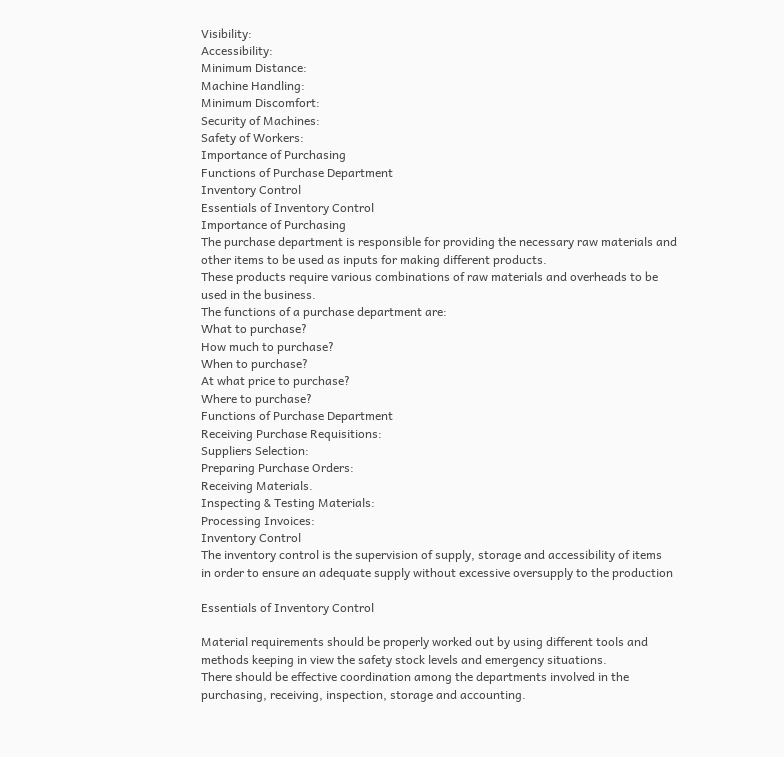Visibility:
Accessibility:
Minimum Distance:
Machine Handling:
Minimum Discomfort:
Security of Machines:
Safety of Workers:
Importance of Purchasing
Functions of Purchase Department
Inventory Control
Essentials of Inventory Control
Importance of Purchasing
The purchase department is responsible for providing the necessary raw materials and
other items to be used as inputs for making different products.
These products require various combinations of raw materials and overheads to be
used in the business.
The functions of a purchase department are:
What to purchase?
How much to purchase?
When to purchase?
At what price to purchase?
Where to purchase?
Functions of Purchase Department
Receiving Purchase Requisitions:
Suppliers Selection:
Preparing Purchase Orders:
Receiving Materials.
Inspecting & Testing Materials:
Processing Invoices:
Inventory Control
The inventory control is the supervision of supply, storage and accessibility of items
in order to ensure an adequate supply without excessive oversupply to the production

Essentials of Inventory Control

Material requirements should be properly worked out by using different tools and
methods keeping in view the safety stock levels and emergency situations.
There should be effective coordination among the departments involved in the
purchasing, receiving, inspection, storage and accounting.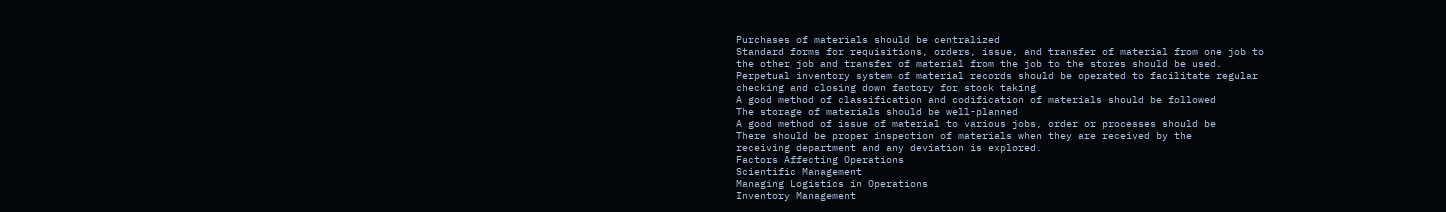Purchases of materials should be centralized
Standard forms for requisitions, orders, issue, and transfer of material from one job to
the other job and transfer of material from the job to the stores should be used.
Perpetual inventory system of material records should be operated to facilitate regular
checking and closing down factory for stock taking
A good method of classification and codification of materials should be followed
The storage of materials should be well-planned
A good method of issue of material to various jobs, order or processes should be
There should be proper inspection of materials when they are received by the
receiving department and any deviation is explored.
Factors Affecting Operations
Scientific Management
Managing Logistics in Operations
Inventory Management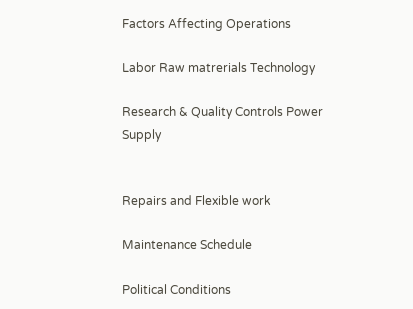Factors Affecting Operations

Labor Raw matrerials Technology

Research & Quality Controls Power Supply


Repairs and Flexible work

Maintenance Schedule

Political Conditions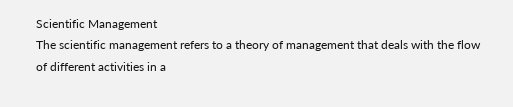Scientific Management
The scientific management refers to a theory of management that deals with the flow
of different activities in a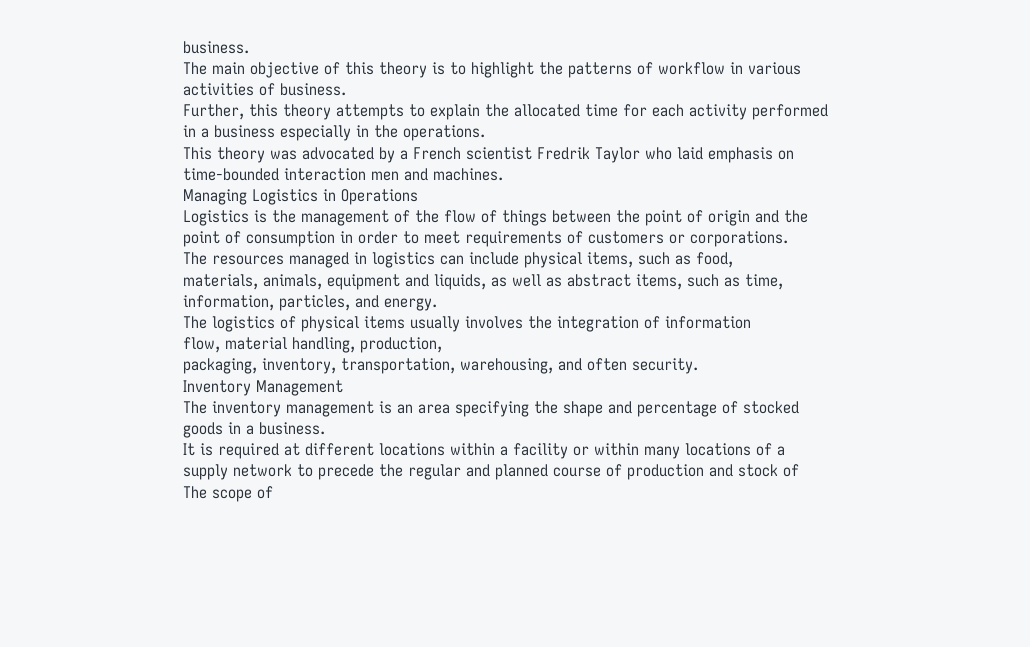business.
The main objective of this theory is to highlight the patterns of workflow in various
activities of business.
Further, this theory attempts to explain the allocated time for each activity performed
in a business especially in the operations.
This theory was advocated by a French scientist Fredrik Taylor who laid emphasis on
time-bounded interaction men and machines.
Managing Logistics in Operations
Logistics is the management of the flow of things between the point of origin and the
point of consumption in order to meet requirements of customers or corporations.
The resources managed in logistics can include physical items, such as food,
materials, animals, equipment and liquids, as well as abstract items, such as time,
information, particles, and energy.
The logistics of physical items usually involves the integration of information
flow, material handling, production,
packaging, inventory, transportation, warehousing, and often security.
Inventory Management
The inventory management is an area specifying the shape and percentage of stocked
goods in a business.
It is required at different locations within a facility or within many locations of a
supply network to precede the regular and planned course of production and stock of
The scope of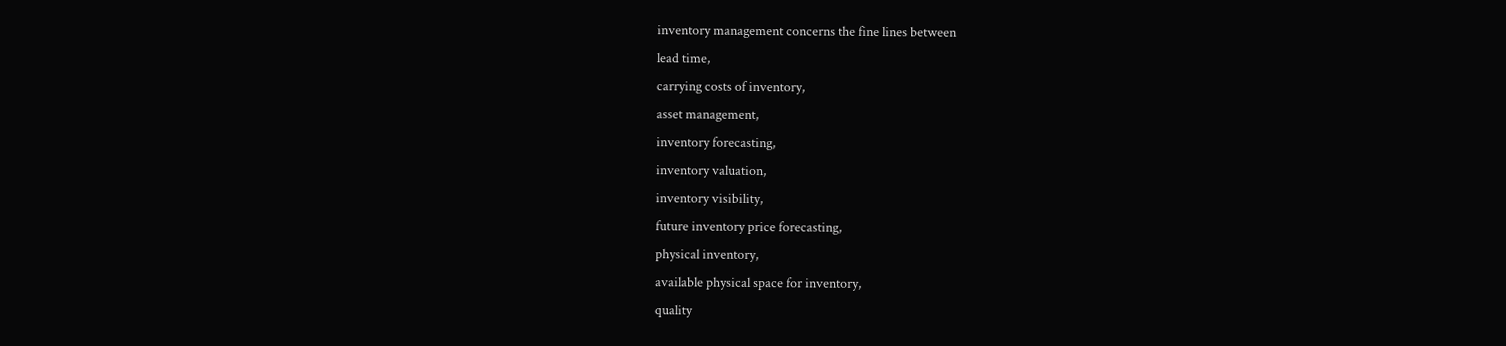inventory management concerns the fine lines between
lead time,
carrying costs of inventory,
asset management,
inventory forecasting,
inventory valuation,
inventory visibility,
future inventory price forecasting,
physical inventory,
available physical space for inventory,
quality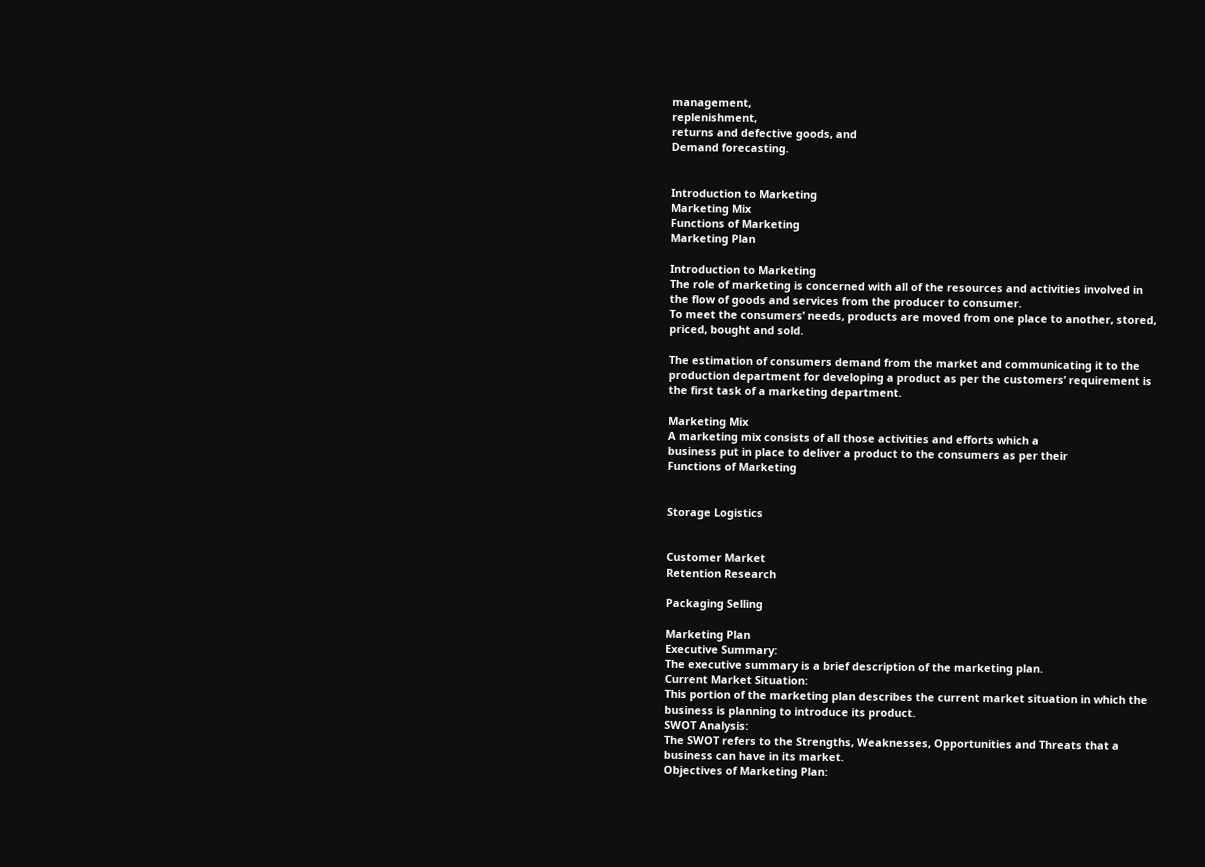management,
replenishment,
returns and defective goods, and
Demand forecasting.


Introduction to Marketing
Marketing Mix
Functions of Marketing
Marketing Plan

Introduction to Marketing
The role of marketing is concerned with all of the resources and activities involved in
the flow of goods and services from the producer to consumer.
To meet the consumers’ needs, products are moved from one place to another, stored,
priced, bought and sold.

The estimation of consumers demand from the market and communicating it to the
production department for developing a product as per the customers’ requirement is
the first task of a marketing department.

Marketing Mix
A marketing mix consists of all those activities and efforts which a
business put in place to deliver a product to the consumers as per their
Functions of Marketing


Storage Logistics


Customer Market
Retention Research

Packaging Selling

Marketing Plan
Executive Summary:
The executive summary is a brief description of the marketing plan.
Current Market Situation:
This portion of the marketing plan describes the current market situation in which the
business is planning to introduce its product.
SWOT Analysis:
The SWOT refers to the Strengths, Weaknesses, Opportunities and Threats that a
business can have in its market.
Objectives of Marketing Plan: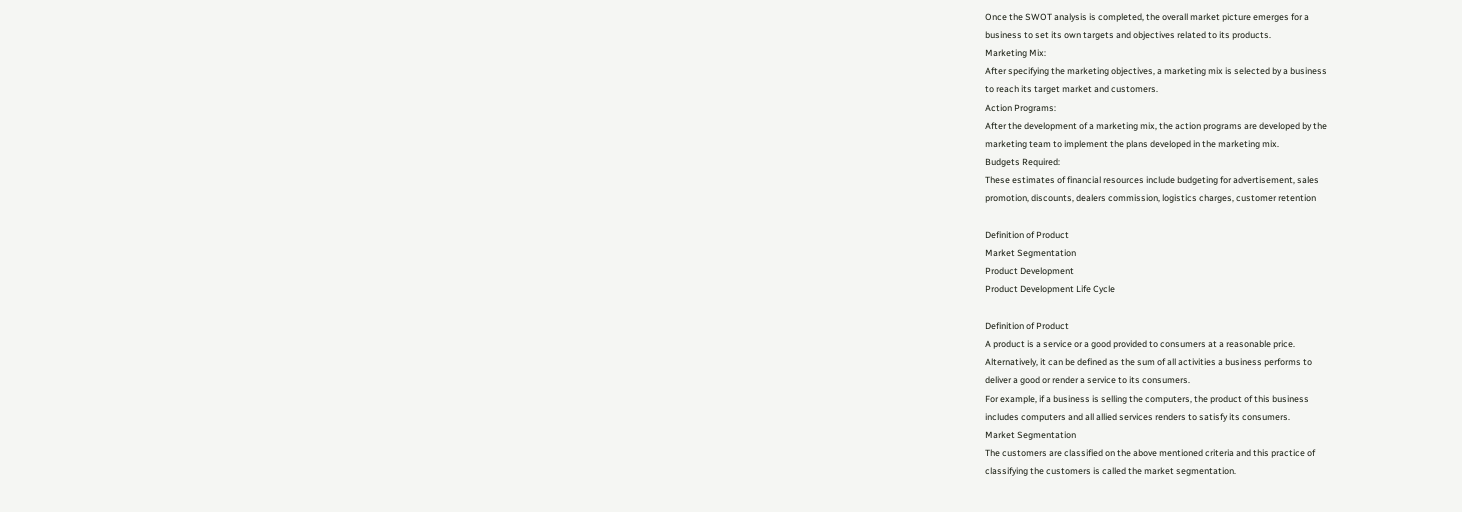Once the SWOT analysis is completed, the overall market picture emerges for a
business to set its own targets and objectives related to its products.
Marketing Mix:
After specifying the marketing objectives, a marketing mix is selected by a business
to reach its target market and customers.
Action Programs:
After the development of a marketing mix, the action programs are developed by the
marketing team to implement the plans developed in the marketing mix.
Budgets Required:
These estimates of financial resources include budgeting for advertisement, sales
promotion, discounts, dealers commission, logistics charges, customer retention

Definition of Product
Market Segmentation
Product Development
Product Development Life Cycle

Definition of Product
A product is a service or a good provided to consumers at a reasonable price.
Alternatively, it can be defined as the sum of all activities a business performs to
deliver a good or render a service to its consumers.
For example, if a business is selling the computers, the product of this business
includes computers and all allied services renders to satisfy its consumers.
Market Segmentation
The customers are classified on the above mentioned criteria and this practice of
classifying the customers is called the market segmentation.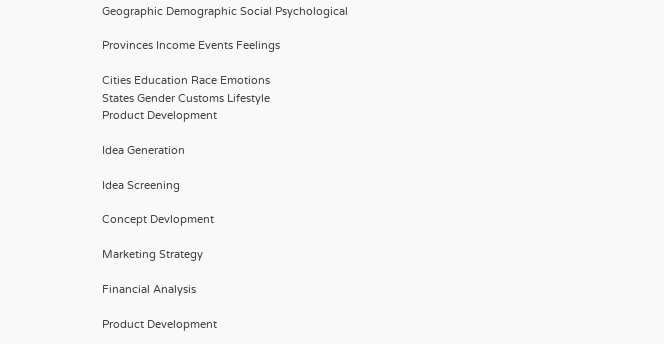Geographic Demographic Social Psychological

Provinces Income Events Feelings

Cities Education Race Emotions
States Gender Customs Lifestyle
Product Development

Idea Generation

Idea Screening

Concept Devlopment

Marketing Strategy

Financial Analysis

Product Development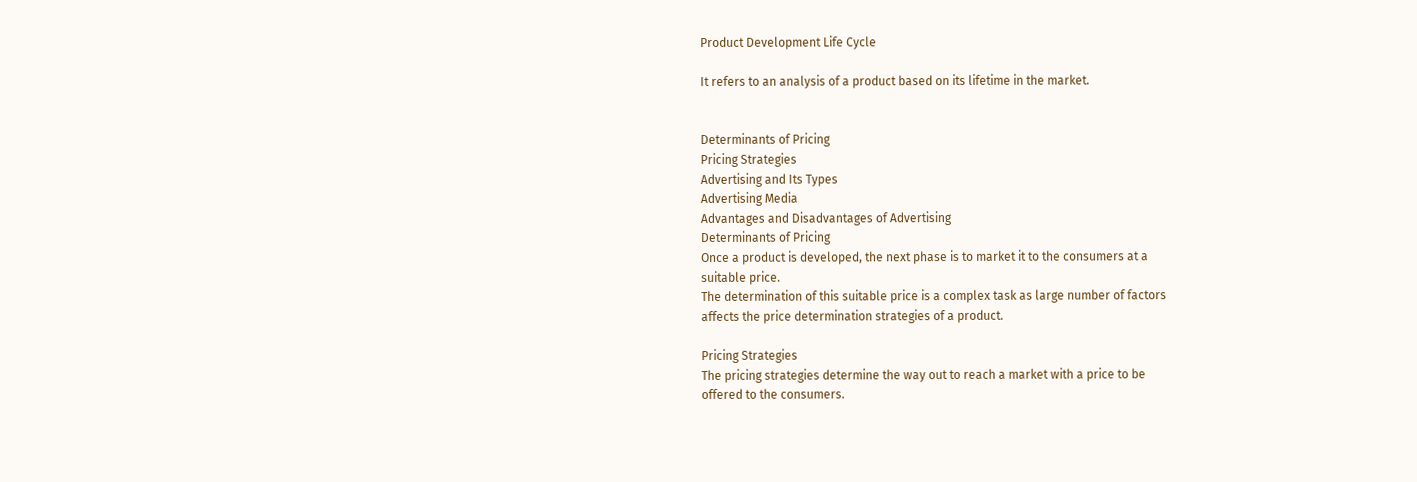Product Development Life Cycle

It refers to an analysis of a product based on its lifetime in the market.


Determinants of Pricing
Pricing Strategies
Advertising and Its Types
Advertising Media
Advantages and Disadvantages of Advertising
Determinants of Pricing
Once a product is developed, the next phase is to market it to the consumers at a
suitable price.
The determination of this suitable price is a complex task as large number of factors
affects the price determination strategies of a product.

Pricing Strategies
The pricing strategies determine the way out to reach a market with a price to be
offered to the consumers.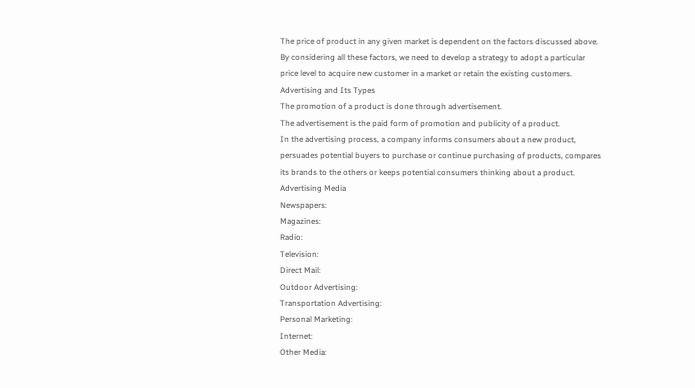The price of product in any given market is dependent on the factors discussed above.
By considering all these factors, we need to develop a strategy to adopt a particular
price level to acquire new customer in a market or retain the existing customers.
Advertising and Its Types
The promotion of a product is done through advertisement.
The advertisement is the paid form of promotion and publicity of a product.
In the advertising process, a company informs consumers about a new product,
persuades potential buyers to purchase or continue purchasing of products, compares
its brands to the others or keeps potential consumers thinking about a product.
Advertising Media
Newspapers:
Magazines:
Radio:
Television:
Direct Mail:
Outdoor Advertising:
Transportation Advertising:
Personal Marketing:
Internet:
Other Media: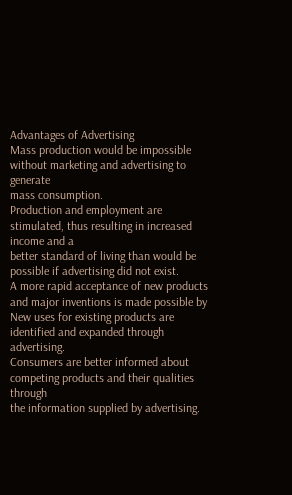Advantages of Advertising
Mass production would be impossible without marketing and advertising to generate
mass consumption.
Production and employment are stimulated, thus resulting in increased income and a
better standard of living than would be possible if advertising did not exist.
A more rapid acceptance of new products and major inventions is made possible by
New uses for existing products are identified and expanded through advertising.
Consumers are better informed about competing products and their qualities through
the information supplied by advertising.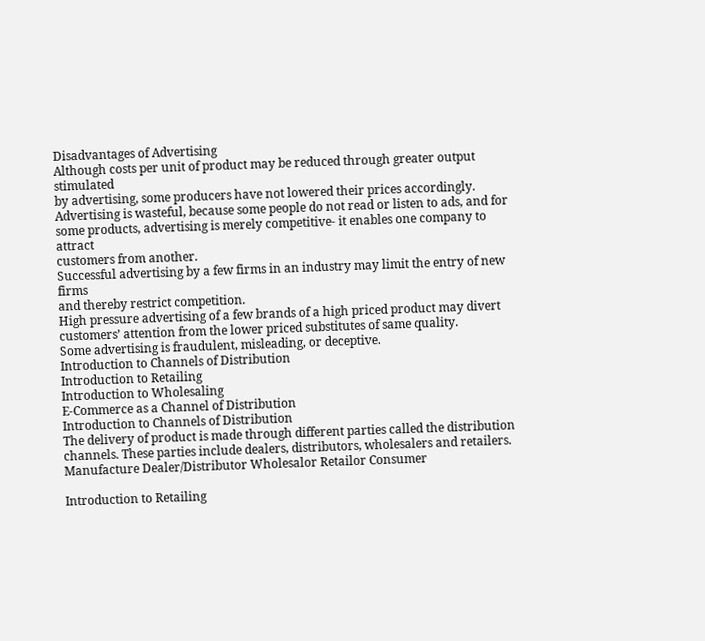Disadvantages of Advertising
Although costs per unit of product may be reduced through greater output stimulated
by advertising, some producers have not lowered their prices accordingly.
Advertising is wasteful, because some people do not read or listen to ads, and for
some products, advertising is merely competitive- it enables one company to attract
customers from another.
Successful advertising by a few firms in an industry may limit the entry of new firms
and thereby restrict competition.
High pressure advertising of a few brands of a high priced product may divert
customers’ attention from the lower priced substitutes of same quality.
Some advertising is fraudulent, misleading, or deceptive.
Introduction to Channels of Distribution
Introduction to Retailing
Introduction to Wholesaling
E-Commerce as a Channel of Distribution
Introduction to Channels of Distribution
The delivery of product is made through different parties called the distribution
channels. These parties include dealers, distributors, wholesalers and retailers.
Manufacture Dealer/Distributor Wholesalor Retailor Consumer

Introduction to Retailing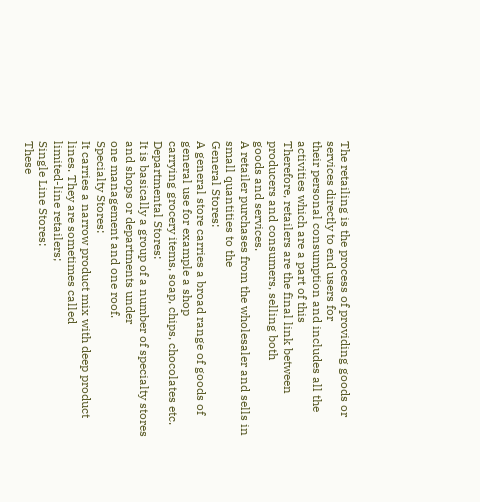The retailing is the process of providing goods or services directly to end users for
their personal consumption and includes all the activities which are a part of this
Therefore, retailers are the final link between producers and consumers, selling both
goods and services.
A retailer purchases from the wholesaler and sells in small quantities to the
General Stores:
A general store carries a broad range of goods of general use for example a shop
carrying grocery items, soap, chips, chocolates etc.
Departmental Stores:
It is basically a group of a number of specialty stores and shops or departments under
one management and one roof.
Specialty Stores:
It carries a narrow product mix with deep product lines. They are sometimes called
limited-line retailers;
Single Line Stores:
These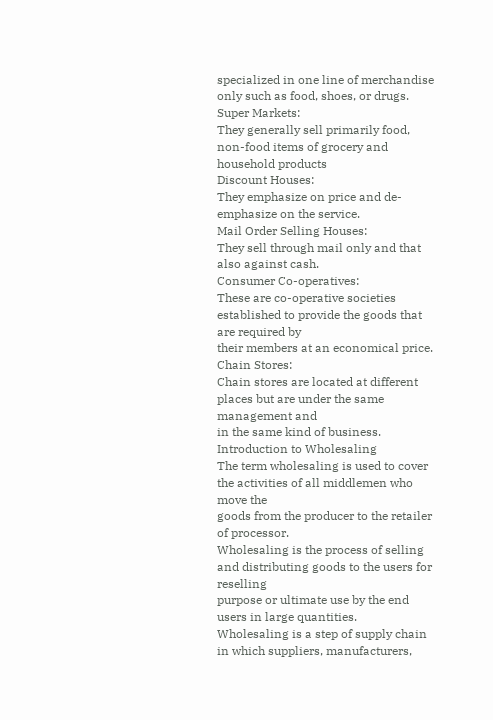specialized in one line of merchandise only such as food, shoes, or drugs.
Super Markets:
They generally sell primarily food, non-food items of grocery and household products
Discount Houses:
They emphasize on price and de-emphasize on the service.
Mail Order Selling Houses:
They sell through mail only and that also against cash.
Consumer Co-operatives:
These are co-operative societies established to provide the goods that are required by
their members at an economical price.
Chain Stores:
Chain stores are located at different places but are under the same management and
in the same kind of business.
Introduction to Wholesaling
The term wholesaling is used to cover the activities of all middlemen who move the
goods from the producer to the retailer of processor.
Wholesaling is the process of selling and distributing goods to the users for reselling
purpose or ultimate use by the end users in large quantities.
Wholesaling is a step of supply chain in which suppliers, manufacturers,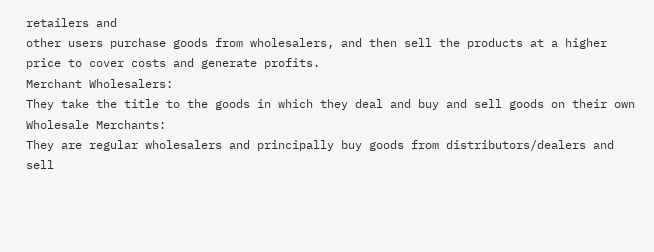retailers and
other users purchase goods from wholesalers, and then sell the products at a higher
price to cover costs and generate profits.
Merchant Wholesalers:
They take the title to the goods in which they deal and buy and sell goods on their own
Wholesale Merchants:
They are regular wholesalers and principally buy goods from distributors/dealers and
sell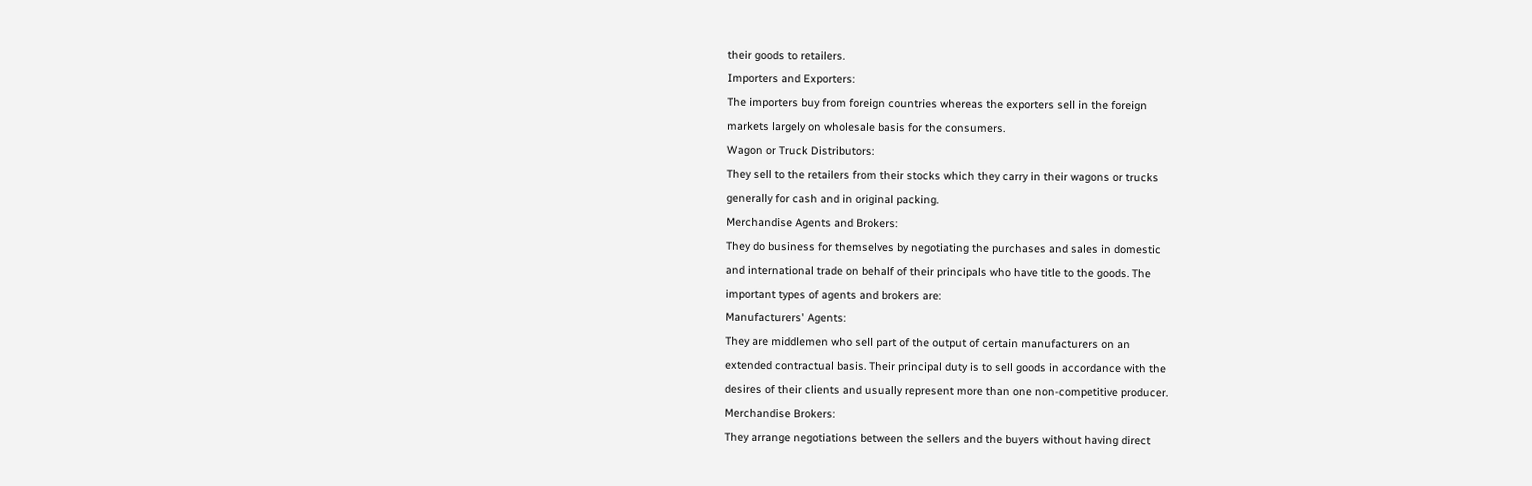their goods to retailers.
Importers and Exporters:
The importers buy from foreign countries whereas the exporters sell in the foreign
markets largely on wholesale basis for the consumers.
Wagon or Truck Distributors:
They sell to the retailers from their stocks which they carry in their wagons or trucks
generally for cash and in original packing.
Merchandise Agents and Brokers:
They do business for themselves by negotiating the purchases and sales in domestic
and international trade on behalf of their principals who have title to the goods. The
important types of agents and brokers are:
Manufacturers' Agents:
They are middlemen who sell part of the output of certain manufacturers on an
extended contractual basis. Their principal duty is to sell goods in accordance with the
desires of their clients and usually represent more than one non-competitive producer.
Merchandise Brokers:
They arrange negotiations between the sellers and the buyers without having direct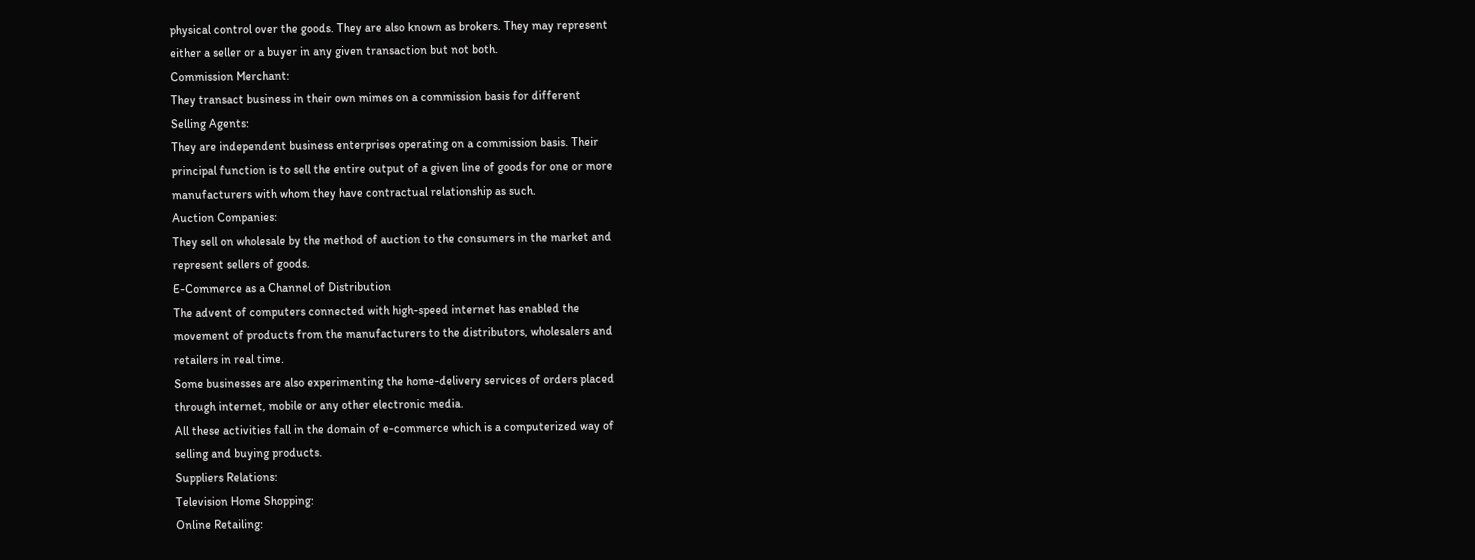physical control over the goods. They are also known as brokers. They may represent
either a seller or a buyer in any given transaction but not both.
Commission Merchant:
They transact business in their own mimes on a commission basis for different
Selling Agents:
They are independent business enterprises operating on a commission basis. Their
principal function is to sell the entire output of a given line of goods for one or more
manufacturers with whom they have contractual relationship as such.
Auction Companies:
They sell on wholesale by the method of auction to the consumers in the market and
represent sellers of goods.
E-Commerce as a Channel of Distribution
The advent of computers connected with high-speed internet has enabled the
movement of products from the manufacturers to the distributors, wholesalers and
retailers in real time.
Some businesses are also experimenting the home-delivery services of orders placed
through internet, mobile or any other electronic media.
All these activities fall in the domain of e-commerce which is a computerized way of
selling and buying products.
Suppliers Relations:
Television Home Shopping:
Online Retailing: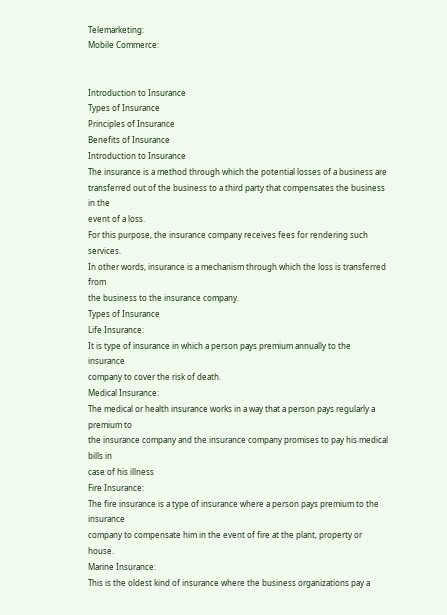Telemarketing:
Mobile Commerce:


Introduction to Insurance
Types of Insurance
Principles of Insurance
Benefits of Insurance
Introduction to Insurance
The insurance is a method through which the potential losses of a business are
transferred out of the business to a third party that compensates the business in the
event of a loss.
For this purpose, the insurance company receives fees for rendering such services.
In other words, insurance is a mechanism through which the loss is transferred from
the business to the insurance company.
Types of Insurance
Life Insurance:
It is type of insurance in which a person pays premium annually to the insurance
company to cover the risk of death.
Medical Insurance:
The medical or health insurance works in a way that a person pays regularly a premium to
the insurance company and the insurance company promises to pay his medical bills in
case of his illness
Fire Insurance:
The fire insurance is a type of insurance where a person pays premium to the insurance
company to compensate him in the event of fire at the plant, property or house.
Marine Insurance:
This is the oldest kind of insurance where the business organizations pay a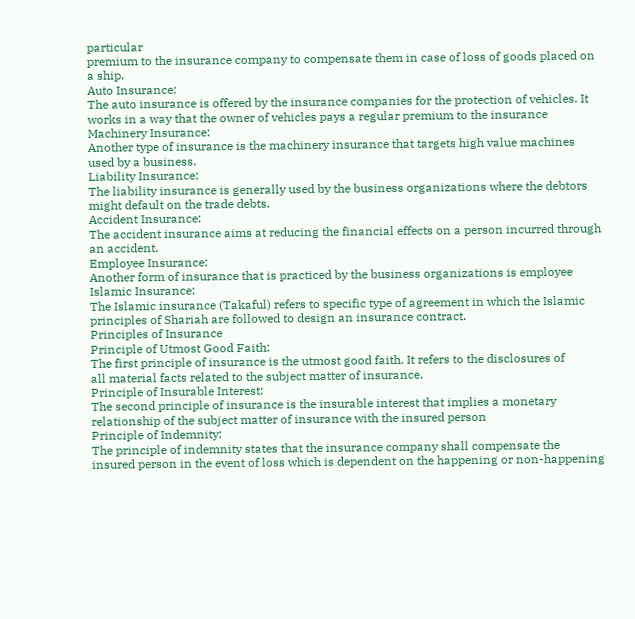particular
premium to the insurance company to compensate them in case of loss of goods placed on
a ship.
Auto Insurance:
The auto insurance is offered by the insurance companies for the protection of vehicles. It
works in a way that the owner of vehicles pays a regular premium to the insurance
Machinery Insurance:
Another type of insurance is the machinery insurance that targets high value machines
used by a business.
Liability Insurance:
The liability insurance is generally used by the business organizations where the debtors
might default on the trade debts.
Accident Insurance:
The accident insurance aims at reducing the financial effects on a person incurred through
an accident.
Employee Insurance:
Another form of insurance that is practiced by the business organizations is employee
Islamic Insurance:
The Islamic insurance (Takaful) refers to specific type of agreement in which the Islamic
principles of Shariah are followed to design an insurance contract.
Principles of Insurance
Principle of Utmost Good Faith:
The first principle of insurance is the utmost good faith. It refers to the disclosures of
all material facts related to the subject matter of insurance.
Principle of Insurable Interest:
The second principle of insurance is the insurable interest that implies a monetary
relationship of the subject matter of insurance with the insured person
Principle of Indemnity:
The principle of indemnity states that the insurance company shall compensate the
insured person in the event of loss which is dependent on the happening or non-happening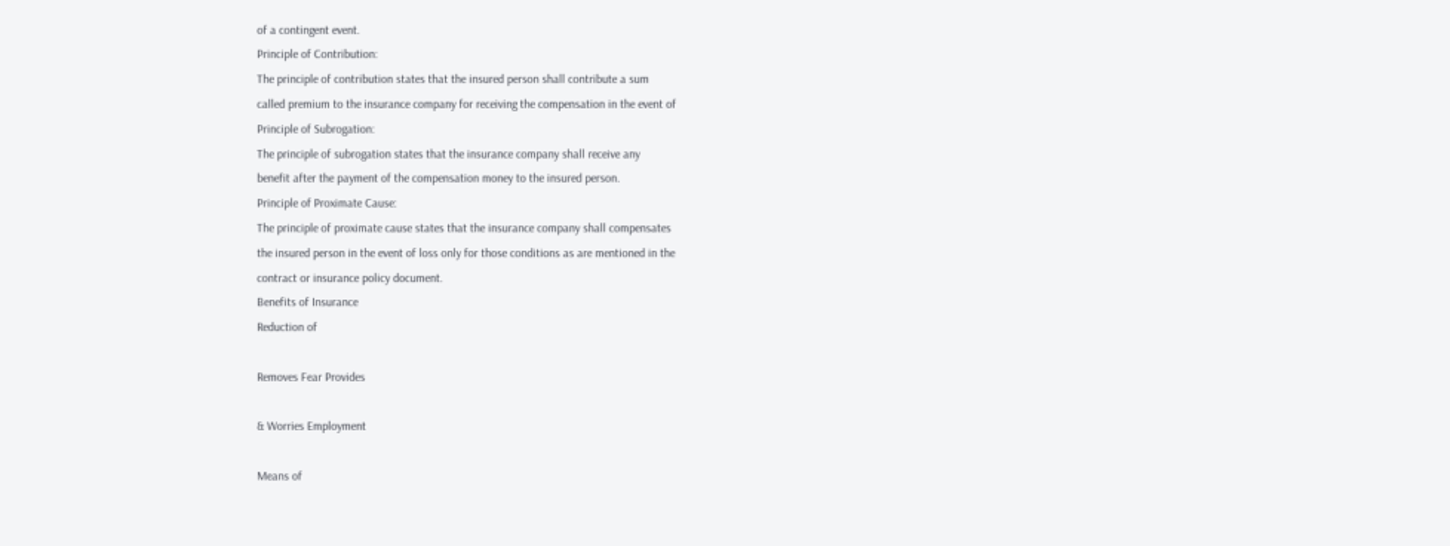of a contingent event.
Principle of Contribution:
The principle of contribution states that the insured person shall contribute a sum
called premium to the insurance company for receiving the compensation in the event of
Principle of Subrogation:
The principle of subrogation states that the insurance company shall receive any
benefit after the payment of the compensation money to the insured person.
Principle of Proximate Cause:
The principle of proximate cause states that the insurance company shall compensates
the insured person in the event of loss only for those conditions as are mentioned in the
contract or insurance policy document.
Benefits of Insurance
Reduction of

Removes Fear Provides

& Worries Employment

Means of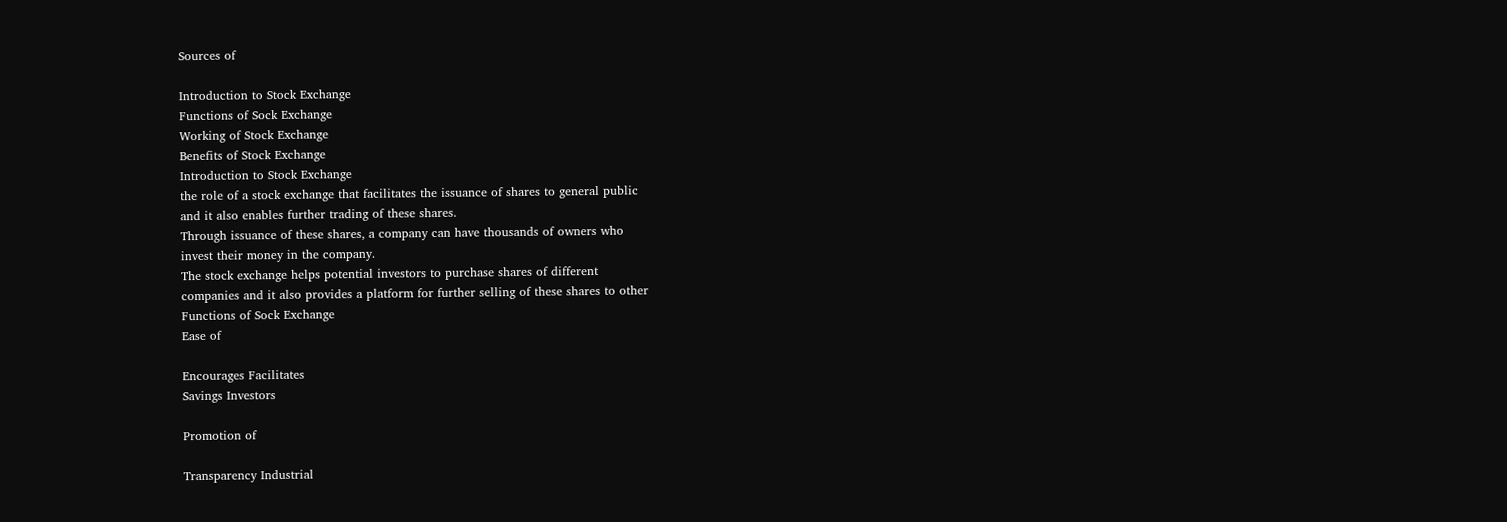Sources of

Introduction to Stock Exchange
Functions of Sock Exchange
Working of Stock Exchange
Benefits of Stock Exchange
Introduction to Stock Exchange
the role of a stock exchange that facilitates the issuance of shares to general public
and it also enables further trading of these shares.
Through issuance of these shares, a company can have thousands of owners who
invest their money in the company.
The stock exchange helps potential investors to purchase shares of different
companies and it also provides a platform for further selling of these shares to other
Functions of Sock Exchange
Ease of

Encourages Facilitates
Savings Investors

Promotion of

Transparency Industrial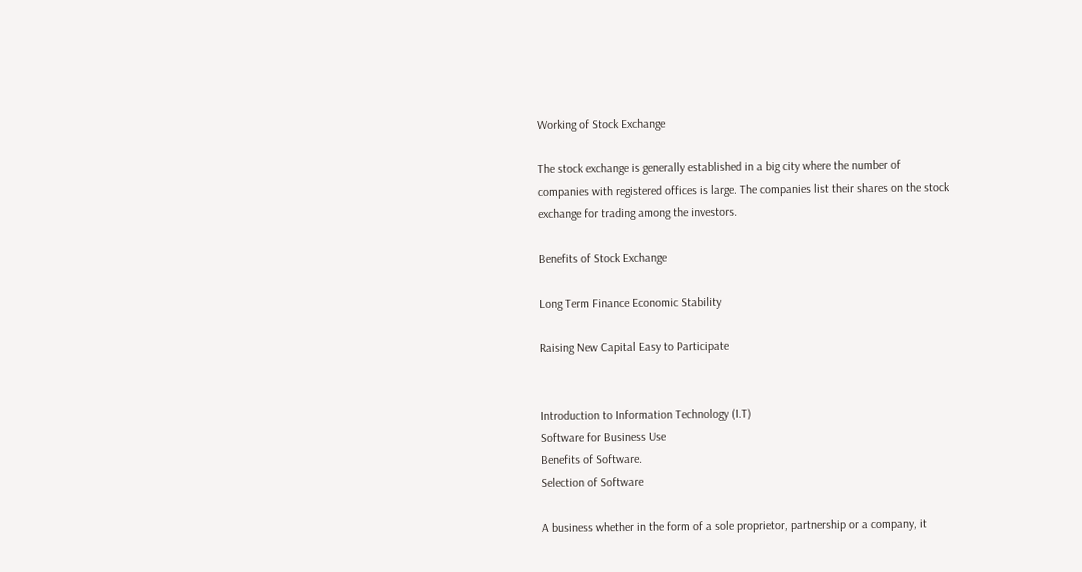Working of Stock Exchange

The stock exchange is generally established in a big city where the number of
companies with registered offices is large. The companies list their shares on the stock
exchange for trading among the investors.

Benefits of Stock Exchange

Long Term Finance Economic Stability

Raising New Capital Easy to Participate


Introduction to Information Technology (I.T)
Software for Business Use
Benefits of Software.
Selection of Software

A business whether in the form of a sole proprietor, partnership or a company, it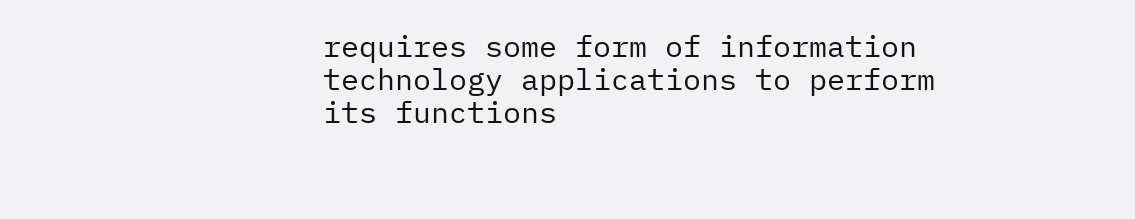requires some form of information technology applications to perform its functions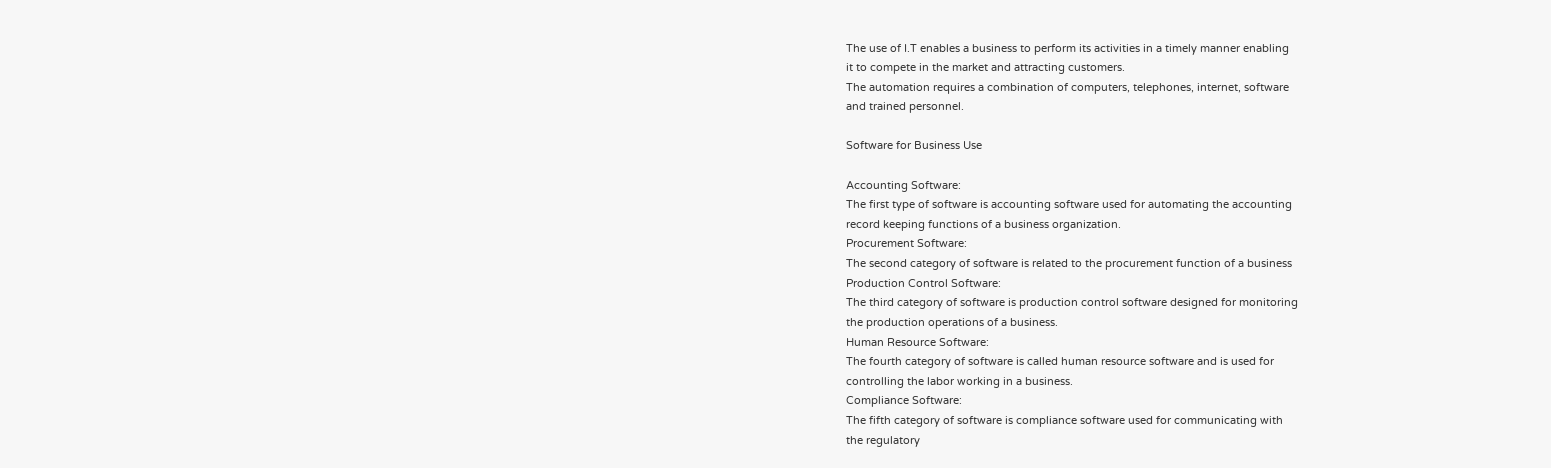The use of I.T enables a business to perform its activities in a timely manner enabling
it to compete in the market and attracting customers.
The automation requires a combination of computers, telephones, internet, software
and trained personnel.

Software for Business Use

Accounting Software:
The first type of software is accounting software used for automating the accounting
record keeping functions of a business organization.
Procurement Software:
The second category of software is related to the procurement function of a business
Production Control Software:
The third category of software is production control software designed for monitoring
the production operations of a business.
Human Resource Software:
The fourth category of software is called human resource software and is used for
controlling the labor working in a business.
Compliance Software:
The fifth category of software is compliance software used for communicating with
the regulatory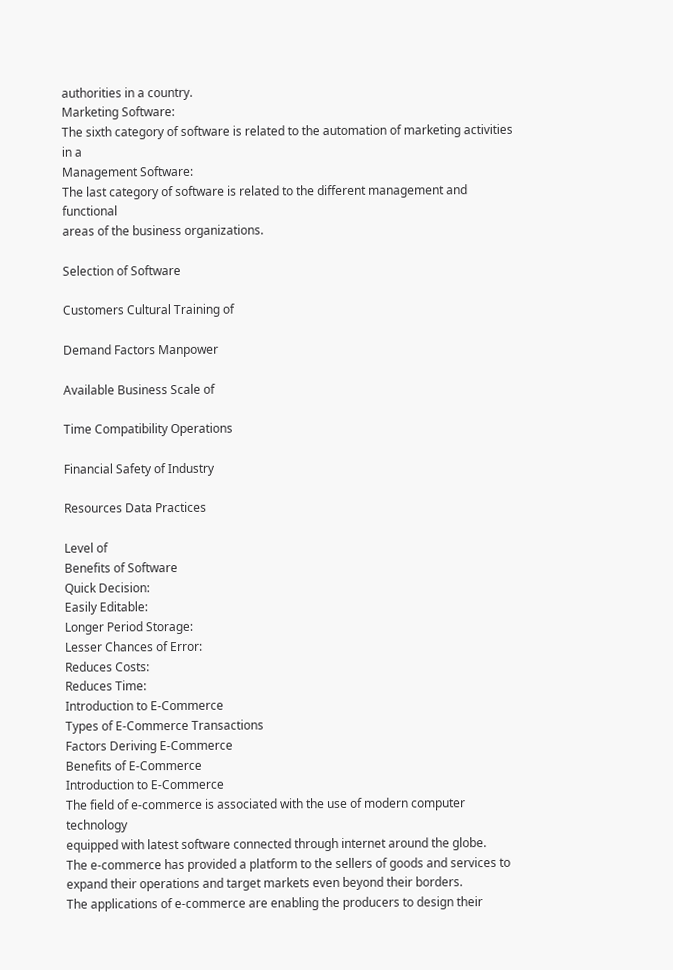authorities in a country.
Marketing Software:
The sixth category of software is related to the automation of marketing activities in a
Management Software:
The last category of software is related to the different management and functional
areas of the business organizations.

Selection of Software

Customers Cultural Training of

Demand Factors Manpower

Available Business Scale of

Time Compatibility Operations

Financial Safety of Industry

Resources Data Practices

Level of
Benefits of Software
Quick Decision:
Easily Editable:
Longer Period Storage:
Lesser Chances of Error:
Reduces Costs:
Reduces Time:
Introduction to E-Commerce
Types of E-Commerce Transactions
Factors Deriving E-Commerce
Benefits of E-Commerce
Introduction to E-Commerce
The field of e-commerce is associated with the use of modern computer technology
equipped with latest software connected through internet around the globe.
The e-commerce has provided a platform to the sellers of goods and services to
expand their operations and target markets even beyond their borders.
The applications of e-commerce are enabling the producers to design their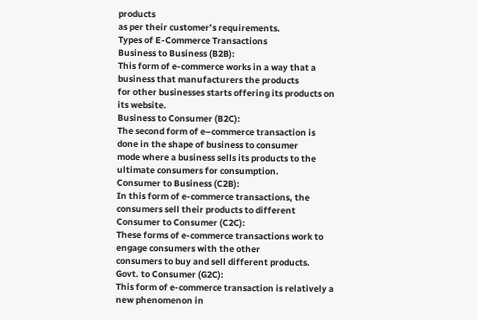products
as per their customer’s requirements.
Types of E-Commerce Transactions
Business to Business (B2B):
This form of e-commerce works in a way that a business that manufacturers the products
for other businesses starts offering its products on its website.
Business to Consumer (B2C):
The second form of e–commerce transaction is done in the shape of business to consumer
mode where a business sells its products to the ultimate consumers for consumption.
Consumer to Business (C2B):
In this form of e-commerce transactions, the consumers sell their products to different
Consumer to Consumer (C2C):
These forms of e-commerce transactions work to engage consumers with the other
consumers to buy and sell different products.
Govt. to Consumer (G2C):
This form of e-commerce transaction is relatively a new phenomenon in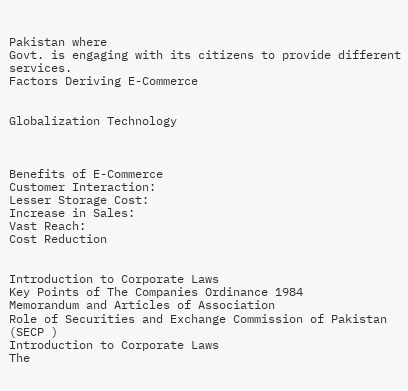Pakistan where
Govt. is engaging with its citizens to provide different services.
Factors Deriving E-Commerce


Globalization Technology



Benefits of E-Commerce
Customer Interaction:
Lesser Storage Cost:
Increase in Sales:
Vast Reach:
Cost Reduction


Introduction to Corporate Laws
Key Points of The Companies Ordinance 1984
Memorandum and Articles of Association
Role of Securities and Exchange Commission of Pakistan (SECP )
Introduction to Corporate Laws
The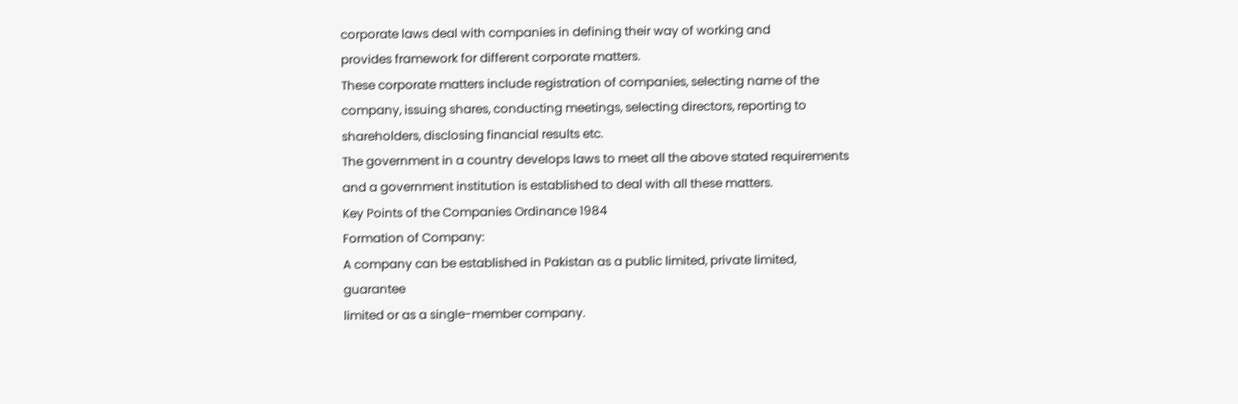corporate laws deal with companies in defining their way of working and
provides framework for different corporate matters.
These corporate matters include registration of companies, selecting name of the
company, issuing shares, conducting meetings, selecting directors, reporting to
shareholders, disclosing financial results etc.
The government in a country develops laws to meet all the above stated requirements
and a government institution is established to deal with all these matters.
Key Points of the Companies Ordinance 1984
Formation of Company:
A company can be established in Pakistan as a public limited, private limited, guarantee
limited or as a single-member company.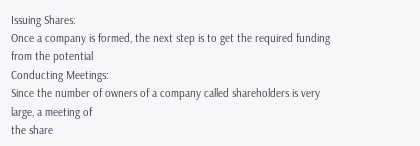Issuing Shares:
Once a company is formed, the next step is to get the required funding from the potential
Conducting Meetings:
Since the number of owners of a company called shareholders is very large, a meeting of
the share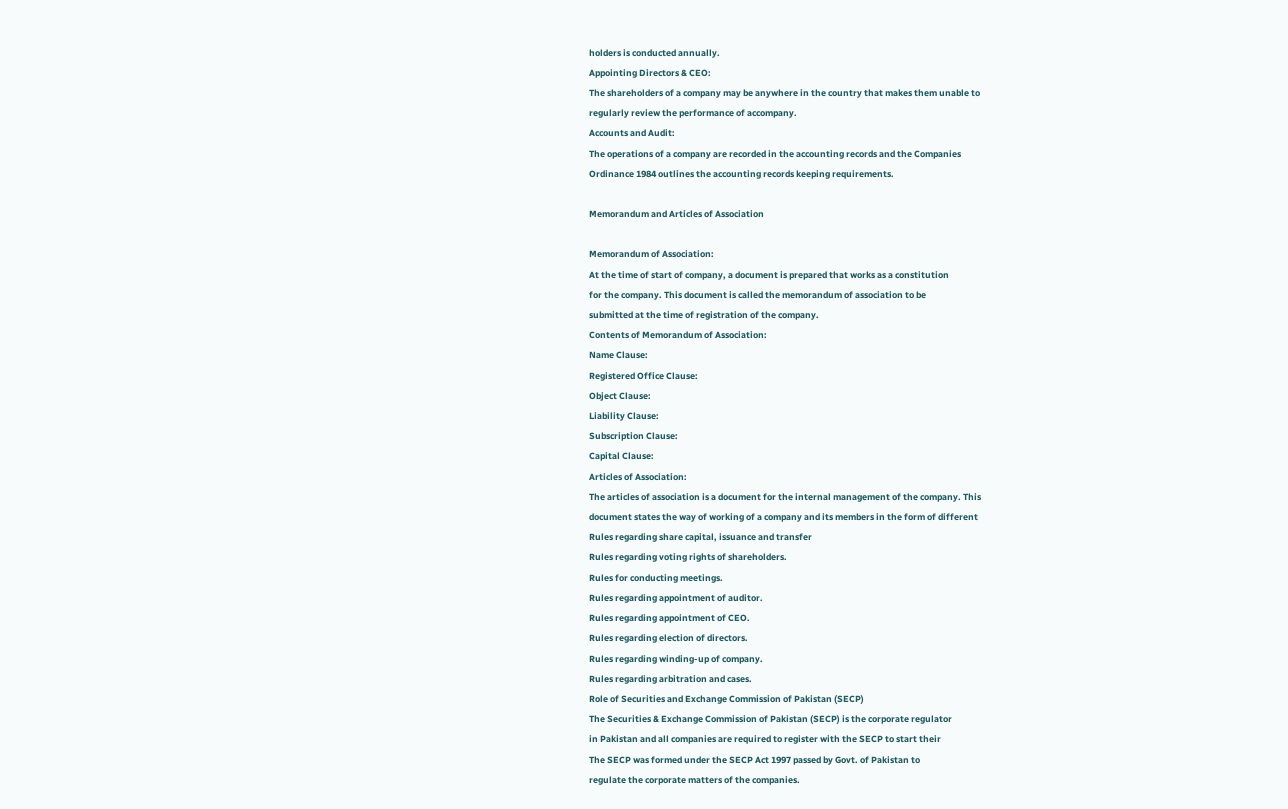holders is conducted annually.
Appointing Directors & CEO:
The shareholders of a company may be anywhere in the country that makes them unable to
regularly review the performance of accompany.
Accounts and Audit:
The operations of a company are recorded in the accounting records and the Companies
Ordinance 1984 outlines the accounting records keeping requirements.

Memorandum and Articles of Association

Memorandum of Association:
At the time of start of company, a document is prepared that works as a constitution
for the company. This document is called the memorandum of association to be
submitted at the time of registration of the company.
Contents of Memorandum of Association:
Name Clause:
Registered Office Clause:
Object Clause:
Liability Clause:
Subscription Clause:
Capital Clause:
Articles of Association:
The articles of association is a document for the internal management of the company. This
document states the way of working of a company and its members in the form of different
Rules regarding share capital, issuance and transfer
Rules regarding voting rights of shareholders.
Rules for conducting meetings.
Rules regarding appointment of auditor.
Rules regarding appointment of CEO.
Rules regarding election of directors.
Rules regarding winding-up of company.
Rules regarding arbitration and cases.
Role of Securities and Exchange Commission of Pakistan (SECP)
The Securities & Exchange Commission of Pakistan (SECP) is the corporate regulator
in Pakistan and all companies are required to register with the SECP to start their
The SECP was formed under the SECP Act 1997 passed by Govt. of Pakistan to
regulate the corporate matters of the companies.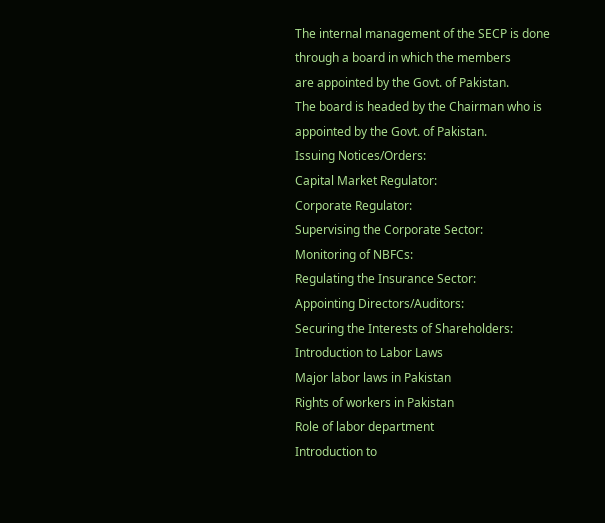The internal management of the SECP is done through a board in which the members
are appointed by the Govt. of Pakistan.
The board is headed by the Chairman who is appointed by the Govt. of Pakistan.
Issuing Notices/Orders:
Capital Market Regulator:
Corporate Regulator:
Supervising the Corporate Sector:
Monitoring of NBFCs:
Regulating the Insurance Sector:
Appointing Directors/Auditors:
Securing the Interests of Shareholders:
Introduction to Labor Laws
Major labor laws in Pakistan
Rights of workers in Pakistan
Role of labor department
Introduction to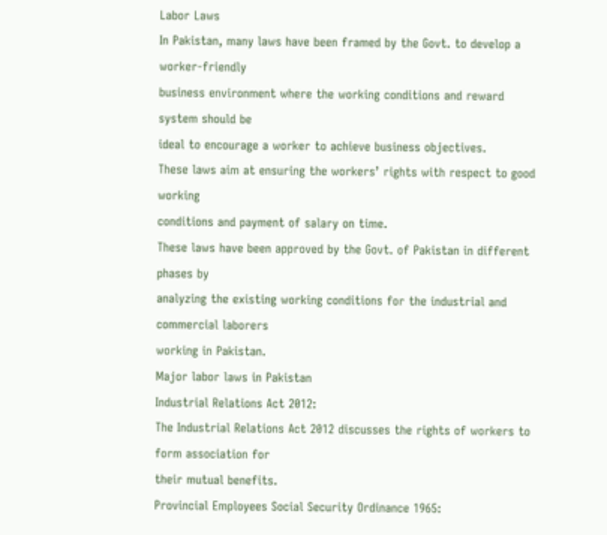Labor Laws
In Pakistan, many laws have been framed by the Govt. to develop a worker-friendly
business environment where the working conditions and reward system should be
ideal to encourage a worker to achieve business objectives.
These laws aim at ensuring the workers’ rights with respect to good working
conditions and payment of salary on time.
These laws have been approved by the Govt. of Pakistan in different phases by
analyzing the existing working conditions for the industrial and commercial laborers
working in Pakistan.
Major labor laws in Pakistan
Industrial Relations Act 2012:
The Industrial Relations Act 2012 discusses the rights of workers to form association for
their mutual benefits.
Provincial Employees Social Security Ordinance 1965: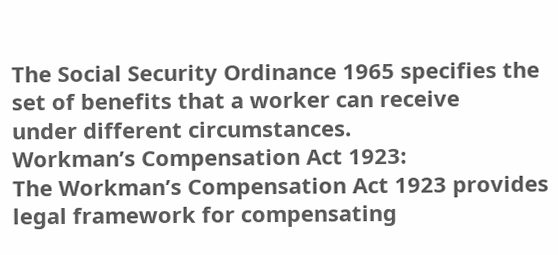The Social Security Ordinance 1965 specifies the set of benefits that a worker can receive
under different circumstances.
Workman’s Compensation Act 1923:
The Workman’s Compensation Act 1923 provides legal framework for compensating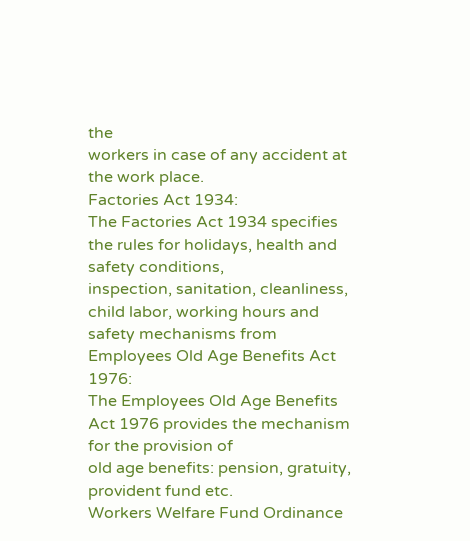the
workers in case of any accident at the work place.
Factories Act 1934:
The Factories Act 1934 specifies the rules for holidays, health and safety conditions,
inspection, sanitation, cleanliness, child labor, working hours and safety mechanisms from
Employees Old Age Benefits Act 1976:
The Employees Old Age Benefits Act 1976 provides the mechanism for the provision of
old age benefits: pension, gratuity, provident fund etc.
Workers Welfare Fund Ordinance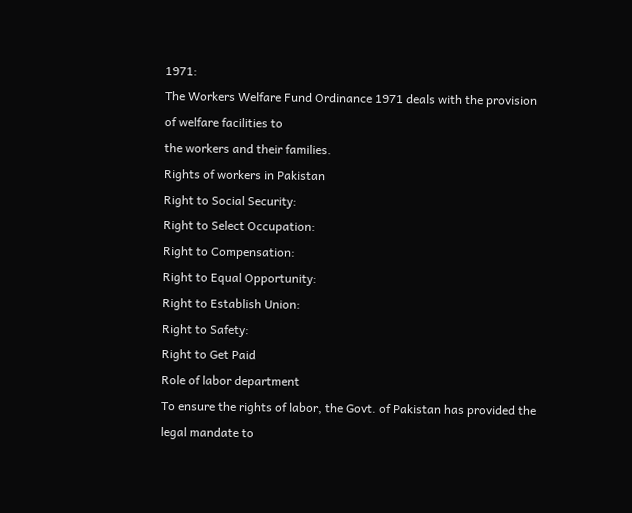1971:
The Workers Welfare Fund Ordinance 1971 deals with the provision of welfare facilities to
the workers and their families.
Rights of workers in Pakistan
Right to Social Security:
Right to Select Occupation:
Right to Compensation:
Right to Equal Opportunity:
Right to Establish Union:
Right to Safety:
Right to Get Paid
Role of labor department
To ensure the rights of labor, the Govt. of Pakistan has provided the legal mandate to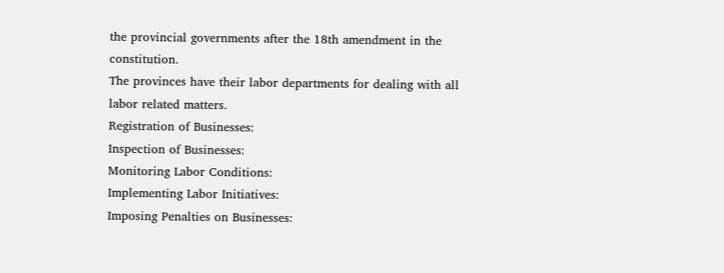the provincial governments after the 18th amendment in the constitution.
The provinces have their labor departments for dealing with all labor related matters.
Registration of Businesses:
Inspection of Businesses:
Monitoring Labor Conditions:
Implementing Labor Initiatives:
Imposing Penalties on Businesses: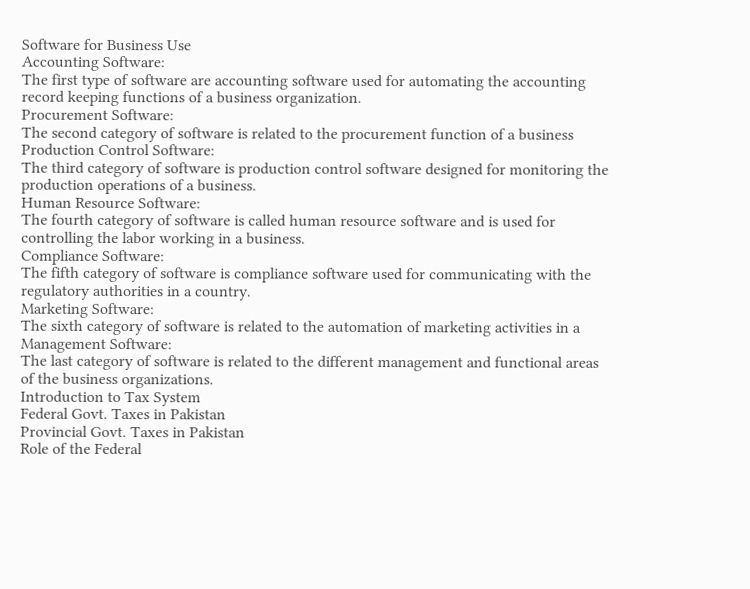Software for Business Use
Accounting Software:
The first type of software are accounting software used for automating the accounting
record keeping functions of a business organization.
Procurement Software:
The second category of software is related to the procurement function of a business
Production Control Software:
The third category of software is production control software designed for monitoring the
production operations of a business.
Human Resource Software:
The fourth category of software is called human resource software and is used for
controlling the labor working in a business.
Compliance Software:
The fifth category of software is compliance software used for communicating with the
regulatory authorities in a country.
Marketing Software:
The sixth category of software is related to the automation of marketing activities in a
Management Software:
The last category of software is related to the different management and functional areas
of the business organizations.
Introduction to Tax System
Federal Govt. Taxes in Pakistan
Provincial Govt. Taxes in Pakistan
Role of the Federal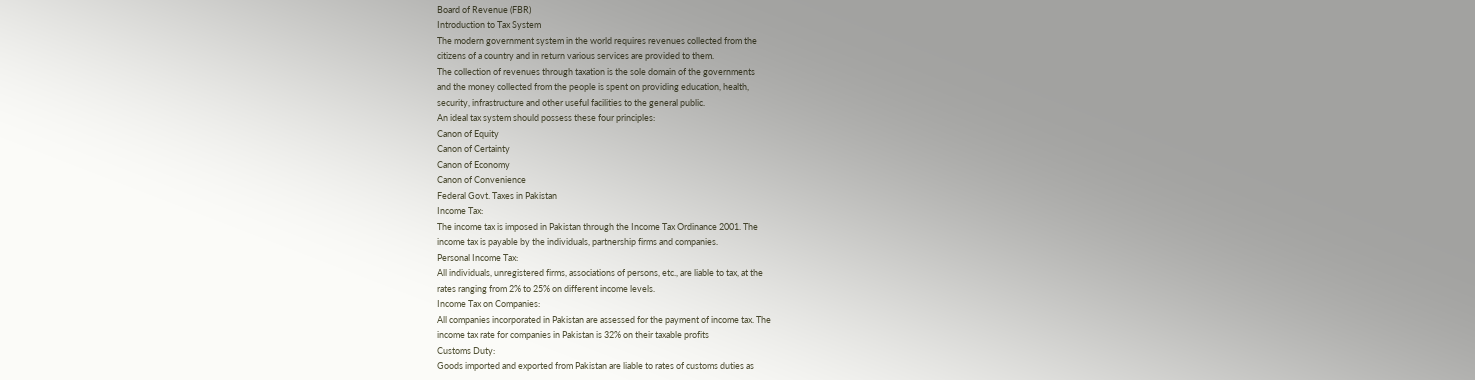Board of Revenue (FBR)
Introduction to Tax System
The modern government system in the world requires revenues collected from the
citizens of a country and in return various services are provided to them.
The collection of revenues through taxation is the sole domain of the governments
and the money collected from the people is spent on providing education, health,
security, infrastructure and other useful facilities to the general public.
An ideal tax system should possess these four principles:
Canon of Equity
Canon of Certainty
Canon of Economy
Canon of Convenience
Federal Govt. Taxes in Pakistan
Income Tax:
The income tax is imposed in Pakistan through the Income Tax Ordinance 2001. The
income tax is payable by the individuals, partnership firms and companies.
Personal Income Tax:
All individuals, unregistered firms, associations of persons, etc., are liable to tax, at the
rates ranging from 2% to 25% on different income levels.
Income Tax on Companies:
All companies incorporated in Pakistan are assessed for the payment of income tax. The
income tax rate for companies in Pakistan is 32% on their taxable profits
Customs Duty:
Goods imported and exported from Pakistan are liable to rates of customs duties as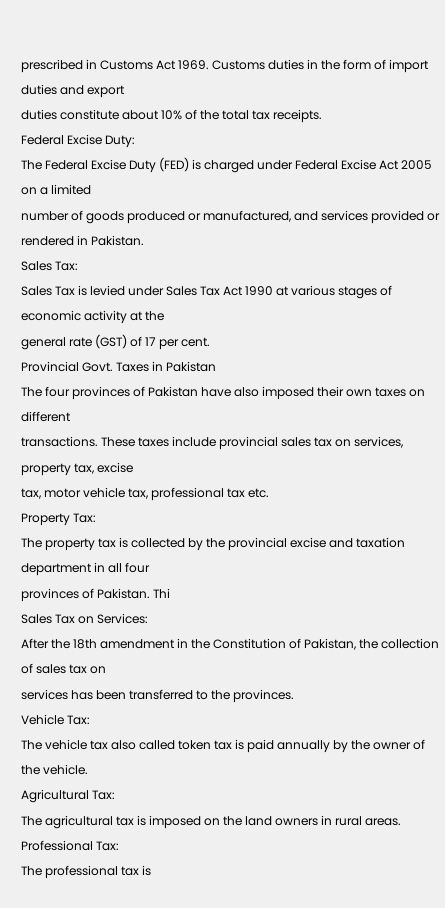prescribed in Customs Act 1969. Customs duties in the form of import duties and export
duties constitute about 10% of the total tax receipts.
Federal Excise Duty:
The Federal Excise Duty (FED) is charged under Federal Excise Act 2005 on a limited
number of goods produced or manufactured, and services provided or rendered in Pakistan.
Sales Tax:
Sales Tax is levied under Sales Tax Act 1990 at various stages of economic activity at the
general rate (GST) of 17 per cent.
Provincial Govt. Taxes in Pakistan
The four provinces of Pakistan have also imposed their own taxes on different
transactions. These taxes include provincial sales tax on services, property tax, excise
tax, motor vehicle tax, professional tax etc.
Property Tax:
The property tax is collected by the provincial excise and taxation department in all four
provinces of Pakistan. Thi
Sales Tax on Services:
After the 18th amendment in the Constitution of Pakistan, the collection of sales tax on
services has been transferred to the provinces.
Vehicle Tax:
The vehicle tax also called token tax is paid annually by the owner of the vehicle.
Agricultural Tax:
The agricultural tax is imposed on the land owners in rural areas.
Professional Tax:
The professional tax is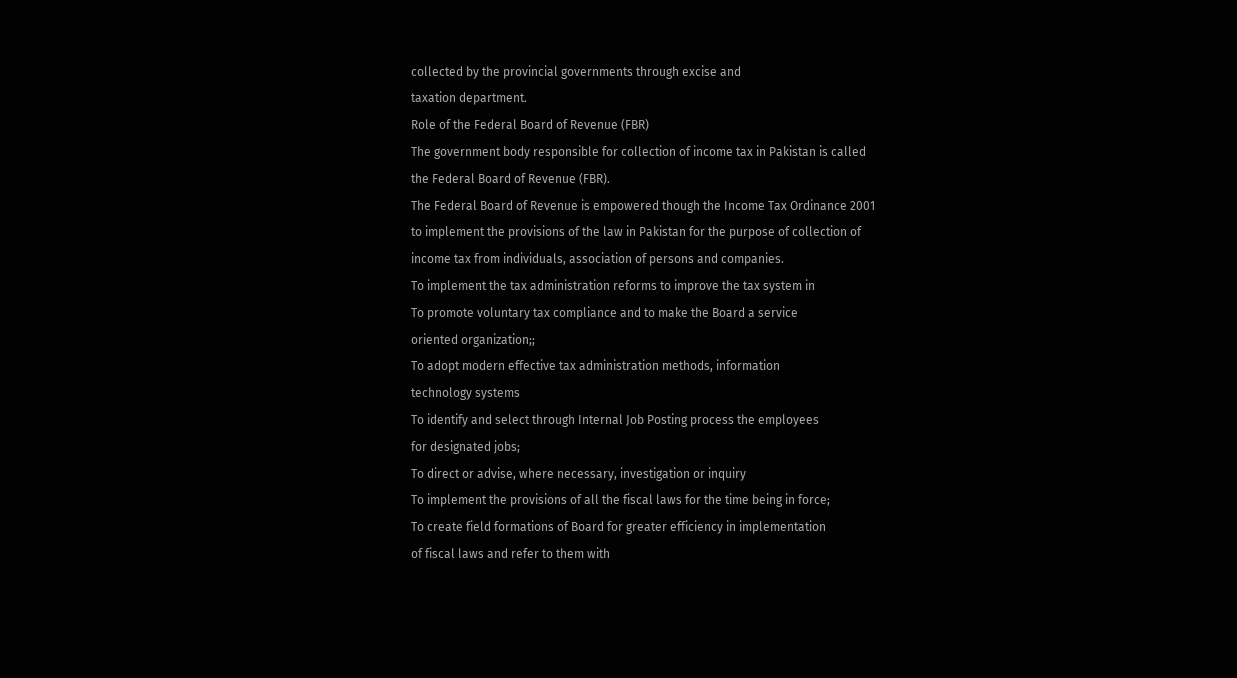collected by the provincial governments through excise and
taxation department.
Role of the Federal Board of Revenue (FBR)
The government body responsible for collection of income tax in Pakistan is called
the Federal Board of Revenue (FBR).
The Federal Board of Revenue is empowered though the Income Tax Ordinance 2001
to implement the provisions of the law in Pakistan for the purpose of collection of
income tax from individuals, association of persons and companies.
To implement the tax administration reforms to improve the tax system in
To promote voluntary tax compliance and to make the Board a service
oriented organization;;
To adopt modern effective tax administration methods, information
technology systems
To identify and select through Internal Job Posting process the employees
for designated jobs;
To direct or advise, where necessary, investigation or inquiry
To implement the provisions of all the fiscal laws for the time being in force;
To create field formations of Board for greater efficiency in implementation
of fiscal laws and refer to them with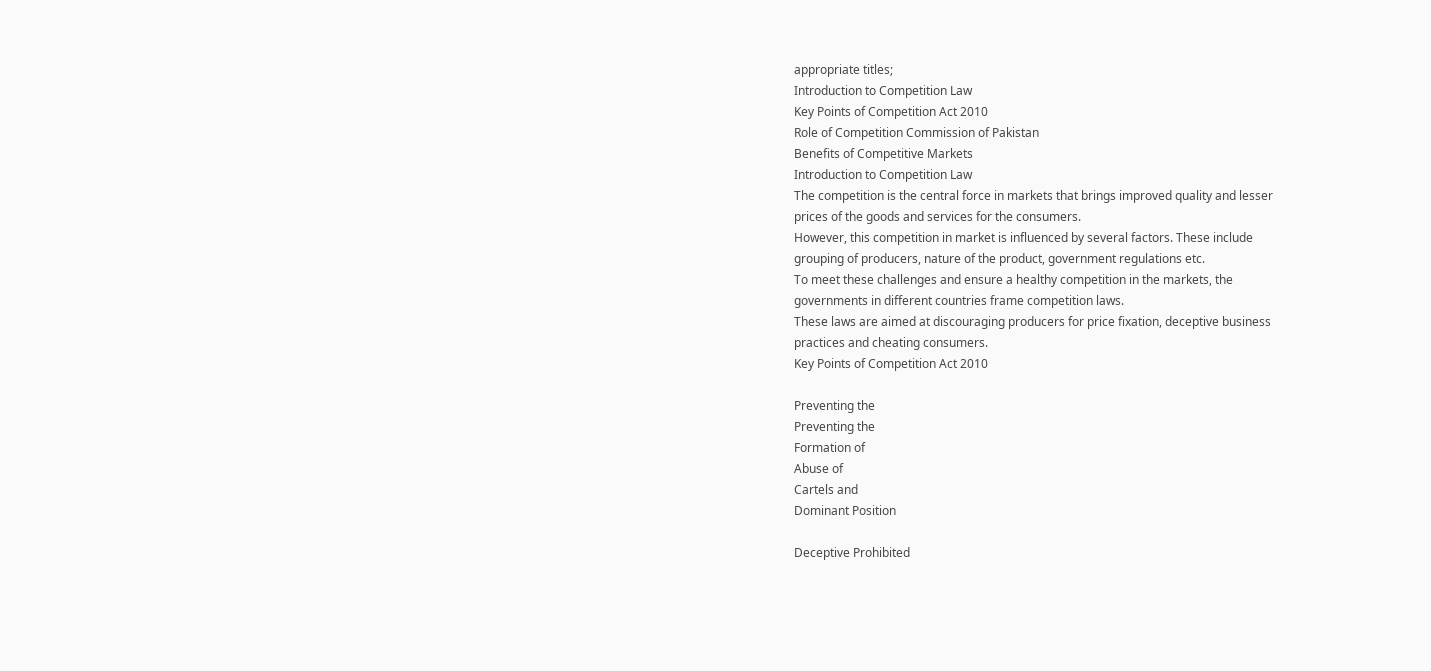appropriate titles;
Introduction to Competition Law
Key Points of Competition Act 2010
Role of Competition Commission of Pakistan
Benefits of Competitive Markets
Introduction to Competition Law
The competition is the central force in markets that brings improved quality and lesser
prices of the goods and services for the consumers.
However, this competition in market is influenced by several factors. These include
grouping of producers, nature of the product, government regulations etc.
To meet these challenges and ensure a healthy competition in the markets, the
governments in different countries frame competition laws.
These laws are aimed at discouraging producers for price fixation, deceptive business
practices and cheating consumers.
Key Points of Competition Act 2010

Preventing the
Preventing the
Formation of
Abuse of
Cartels and
Dominant Position

Deceptive Prohibited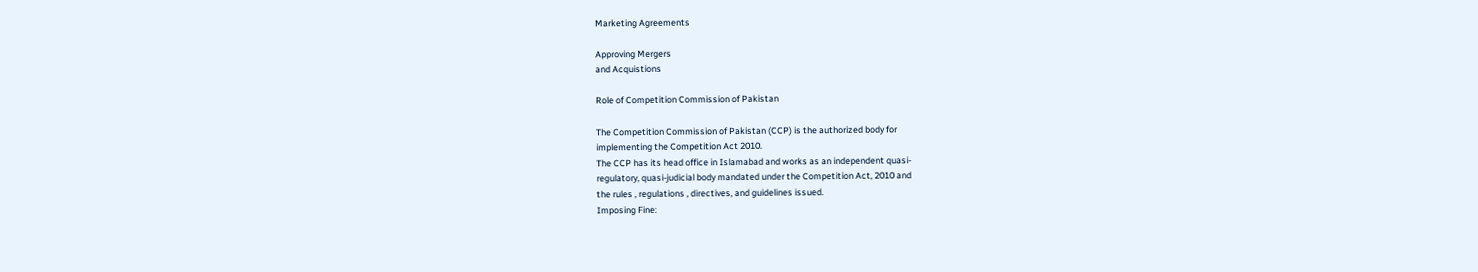Marketing Agreements

Approving Mergers
and Acquistions

Role of Competition Commission of Pakistan

The Competition Commission of Pakistan (CCP) is the authorized body for
implementing the Competition Act 2010.
The CCP has its head office in Islamabad and works as an independent quasi-
regulatory, quasi-judicial body mandated under the Competition Act, 2010 and
the rules , regulations , directives, and guidelines issued.
Imposing Fine: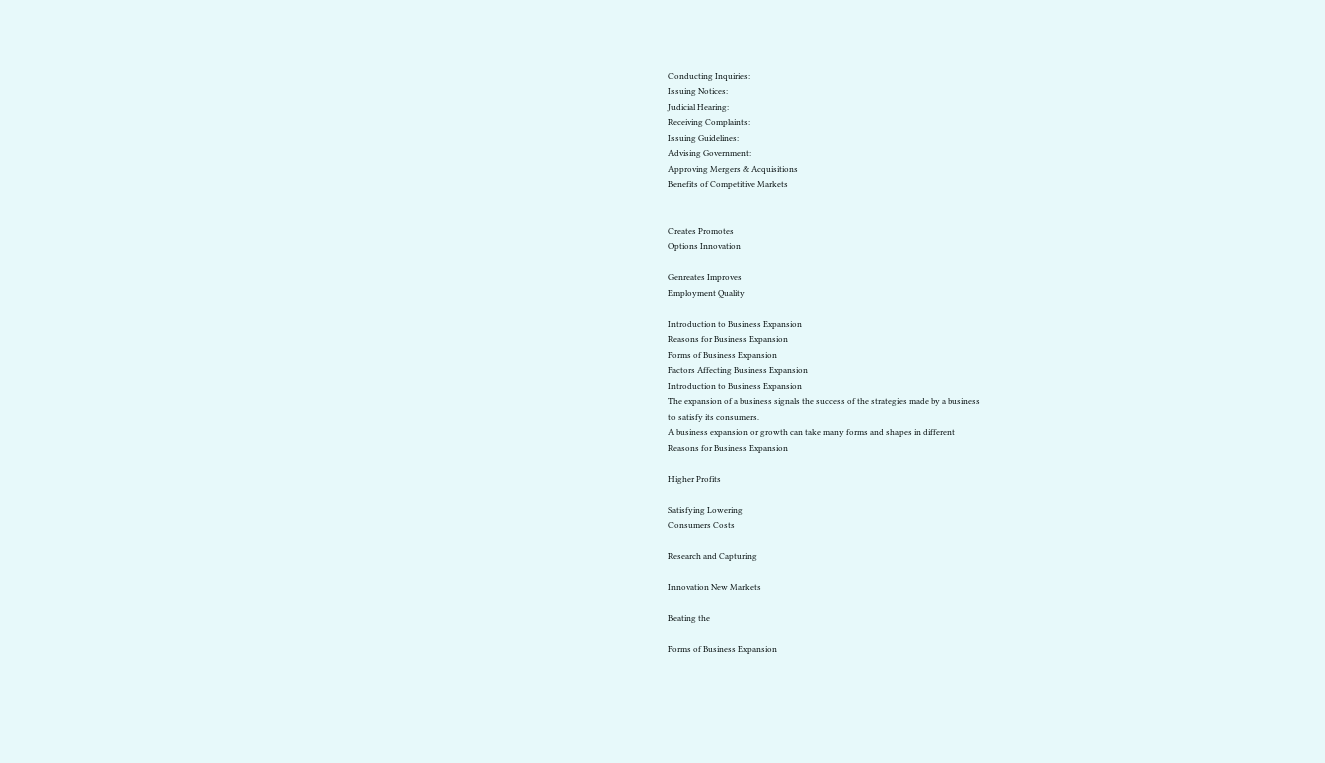Conducting Inquiries:
Issuing Notices:
Judicial Hearing:
Receiving Complaints:
Issuing Guidelines:
Advising Government:
Approving Mergers & Acquisitions
Benefits of Competitive Markets


Creates Promotes
Options Innovation

Genreates Improves
Employment Quality

Introduction to Business Expansion
Reasons for Business Expansion
Forms of Business Expansion
Factors Affecting Business Expansion
Introduction to Business Expansion
The expansion of a business signals the success of the strategies made by a business
to satisfy its consumers.
A business expansion or growth can take many forms and shapes in different
Reasons for Business Expansion

Higher Profits

Satisfying Lowering
Consumers Costs

Research and Capturing

Innovation New Markets

Beating the

Forms of Business Expansion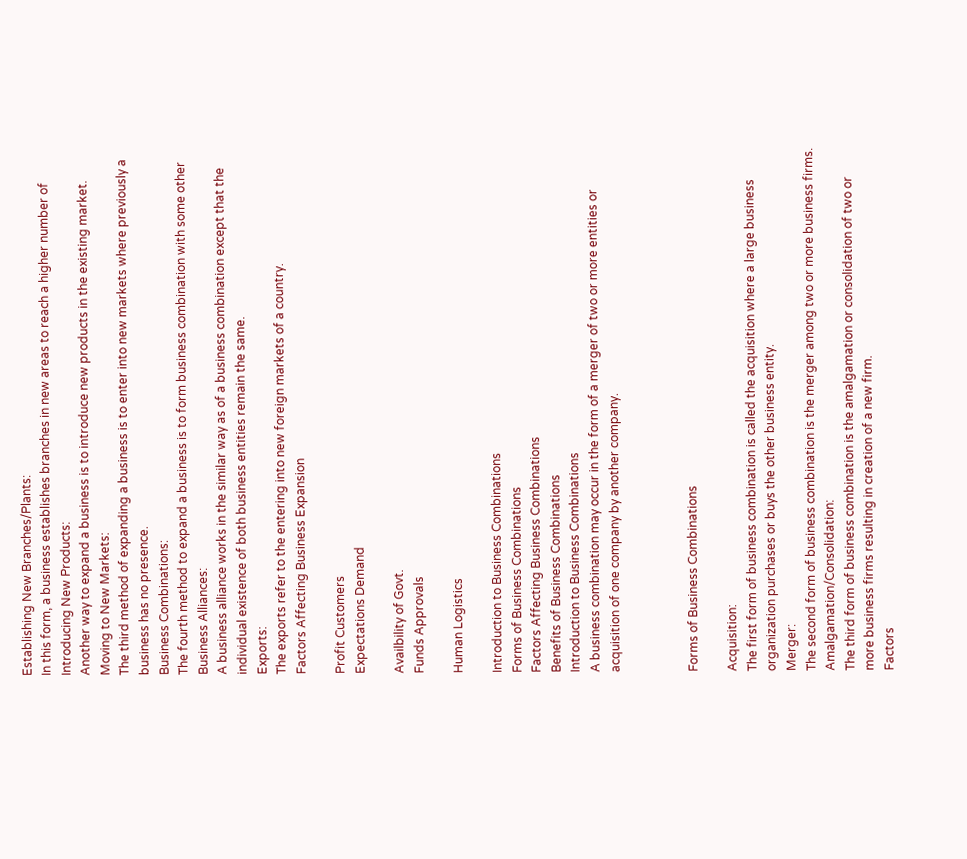Establishing New Branches/Plants:
In this form, a business establishes branches in new areas to reach a higher number of
Introducing New Products:
Another way to expand a business is to introduce new products in the existing market.
Moving to New Markets:
The third method of expanding a business is to enter into new markets where previously a
business has no presence.
Business Combinations:
The fourth method to expand a business is to form business combination with some other
Business Alliances:
A business alliance works in the similar way as of a business combination except that the
individual existence of both business entities remain the same.
Exports:
The exports refer to the entering into new foreign markets of a country.
Factors Affecting Business Expansion

Profit Customers
Expectations Demand

Availbility of Govt.
Funds Approvals

Human Logistics

Introduction to Business Combinations
Forms of Business Combinations
Factors Affecting Business Combinations
Benefits of Business Combinations
Introduction to Business Combinations
A business combination may occur in the form of a merger of two or more entities or
acquisition of one company by another company.



Forms of Business Combinations

Acquisition:
The first form of business combination is called the acquisition where a large business
organization purchases or buys the other business entity.
Merger:
The second form of business combination is the merger among two or more business firms.
Amalgamation/Consolidation:
The third form of business combination is the amalgamation or consolidation of two or
more business firms resulting in creation of a new firm.
Factors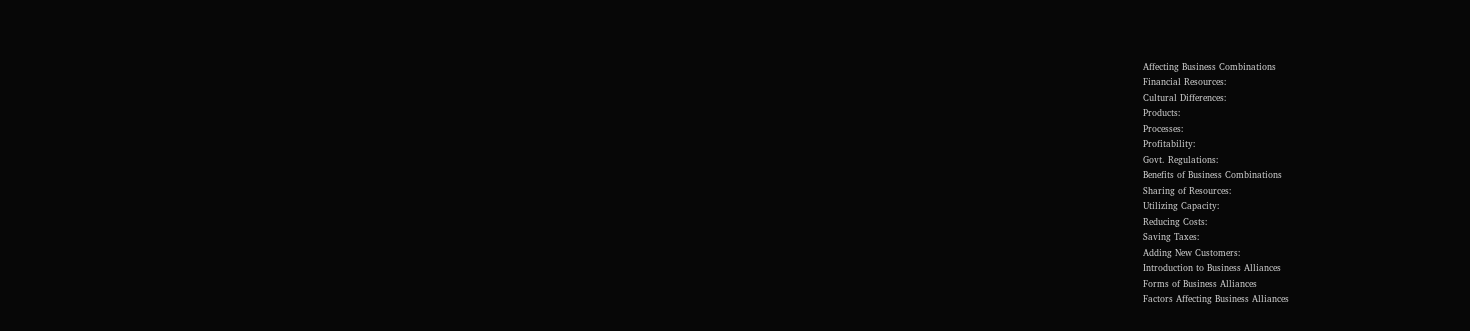Affecting Business Combinations
Financial Resources:
Cultural Differences:
Products:
Processes:
Profitability:
Govt. Regulations:
Benefits of Business Combinations
Sharing of Resources:
Utilizing Capacity:
Reducing Costs:
Saving Taxes:
Adding New Customers:
Introduction to Business Alliances
Forms of Business Alliances
Factors Affecting Business Alliances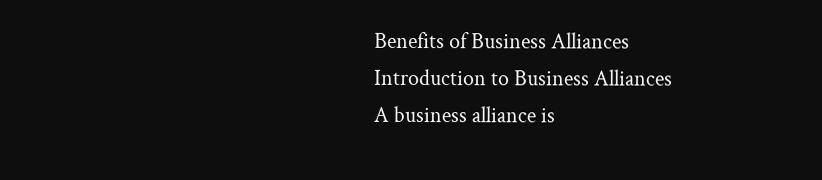Benefits of Business Alliances
Introduction to Business Alliances
A business alliance is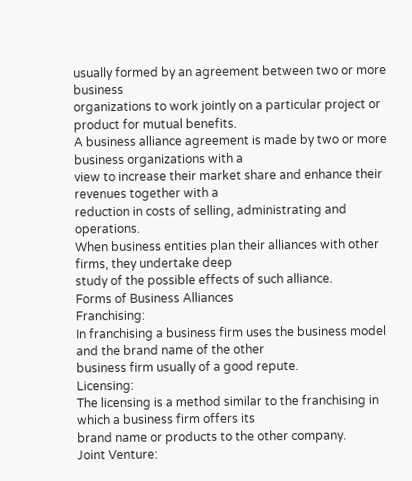usually formed by an agreement between two or more business
organizations to work jointly on a particular project or product for mutual benefits.
A business alliance agreement is made by two or more business organizations with a
view to increase their market share and enhance their revenues together with a
reduction in costs of selling, administrating and operations.
When business entities plan their alliances with other firms, they undertake deep
study of the possible effects of such alliance.
Forms of Business Alliances
Franchising:
In franchising a business firm uses the business model and the brand name of the other
business firm usually of a good repute.
Licensing:
The licensing is a method similar to the franchising in which a business firm offers its
brand name or products to the other company.
Joint Venture: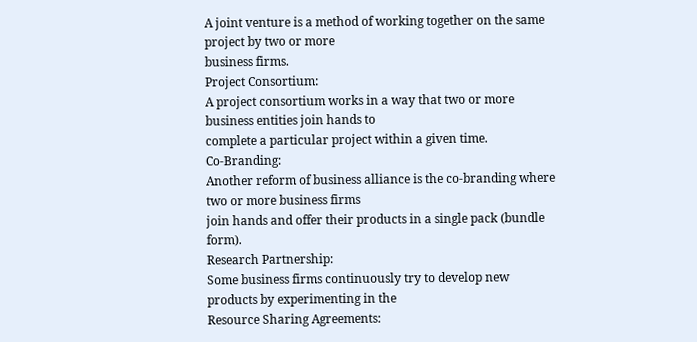A joint venture is a method of working together on the same project by two or more
business firms.
Project Consortium:
A project consortium works in a way that two or more business entities join hands to
complete a particular project within a given time.
Co-Branding:
Another reform of business alliance is the co-branding where two or more business firms
join hands and offer their products in a single pack (bundle form).
Research Partnership:
Some business firms continuously try to develop new products by experimenting in the
Resource Sharing Agreements: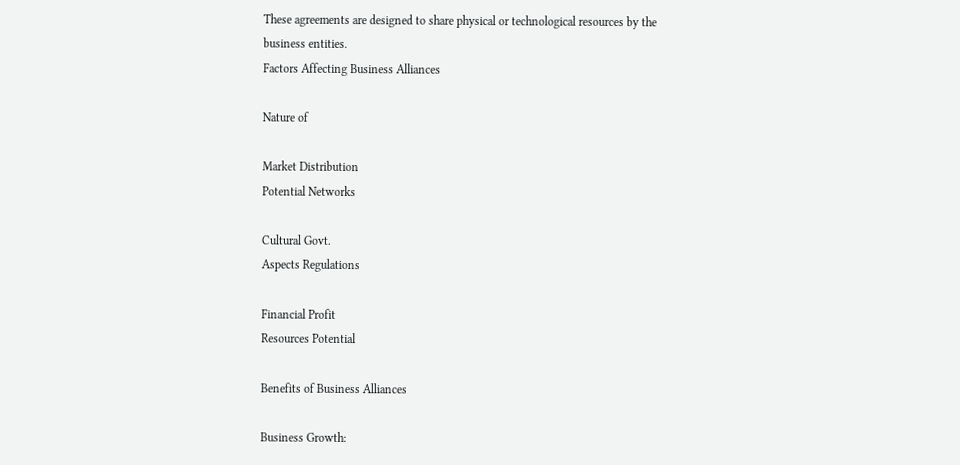These agreements are designed to share physical or technological resources by the
business entities.
Factors Affecting Business Alliances

Nature of

Market Distribution
Potential Networks

Cultural Govt.
Aspects Regulations

Financial Profit
Resources Potential

Benefits of Business Alliances

Business Growth: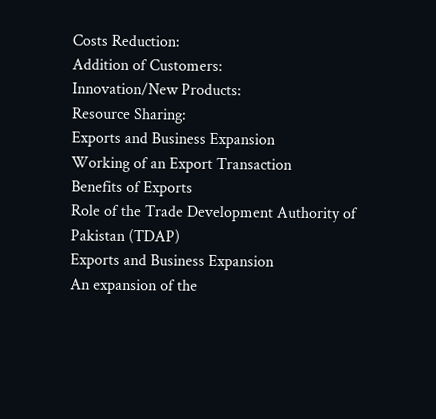Costs Reduction:
Addition of Customers:
Innovation/New Products:
Resource Sharing:
Exports and Business Expansion
Working of an Export Transaction
Benefits of Exports
Role of the Trade Development Authority of Pakistan (TDAP)
Exports and Business Expansion
An expansion of the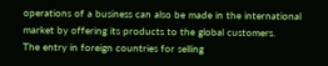operations of a business can also be made in the international
market by offering its products to the global customers.
The entry in foreign countries for selling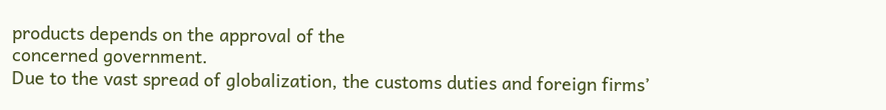products depends on the approval of the
concerned government.
Due to the vast spread of globalization, the customs duties and foreign firms’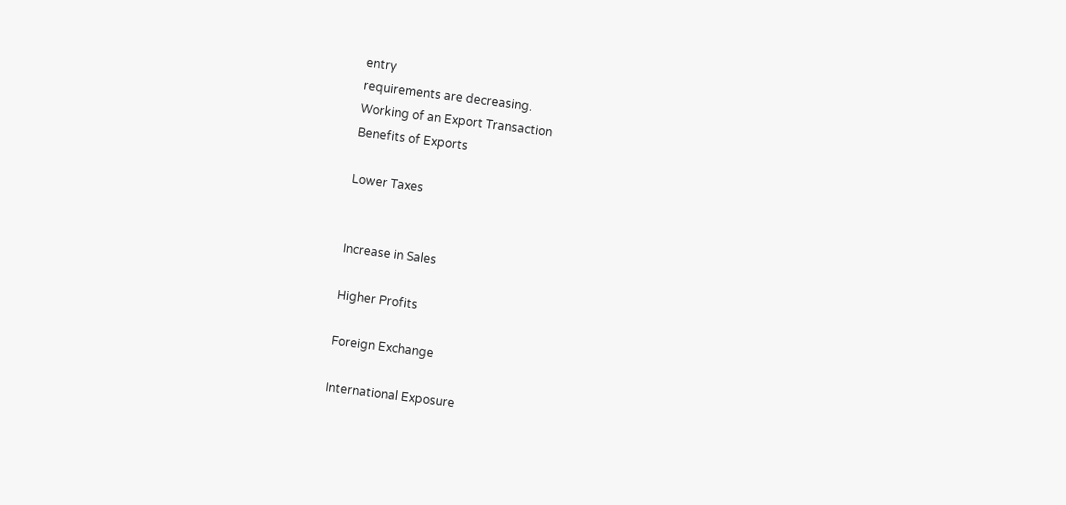entry
requirements are decreasing.
Working of an Export Transaction
Benefits of Exports

Lower Taxes


Increase in Sales

Higher Profits

Foreign Exchange

International Exposure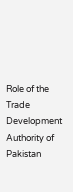Role of the Trade Development Authority of Pakistan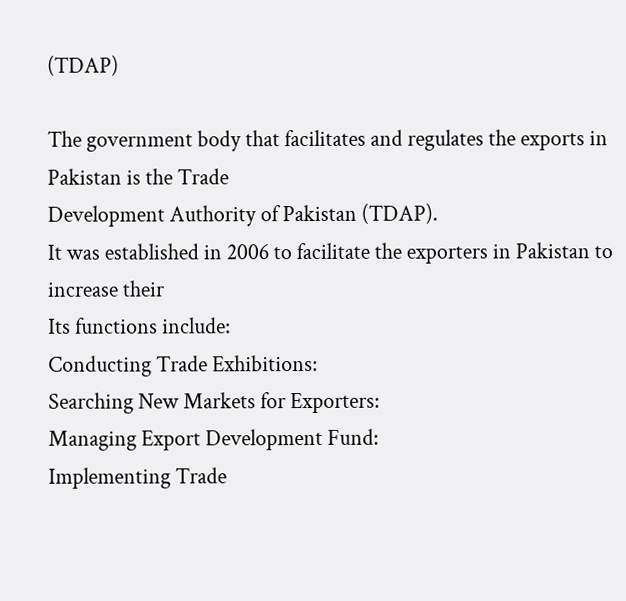(TDAP)

The government body that facilitates and regulates the exports in Pakistan is the Trade
Development Authority of Pakistan (TDAP).
It was established in 2006 to facilitate the exporters in Pakistan to increase their
Its functions include:
Conducting Trade Exhibitions:
Searching New Markets for Exporters:
Managing Export Development Fund:
Implementing Trade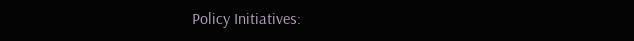Policy Initiatives: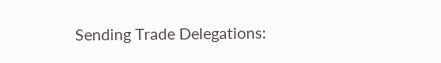Sending Trade Delegations: